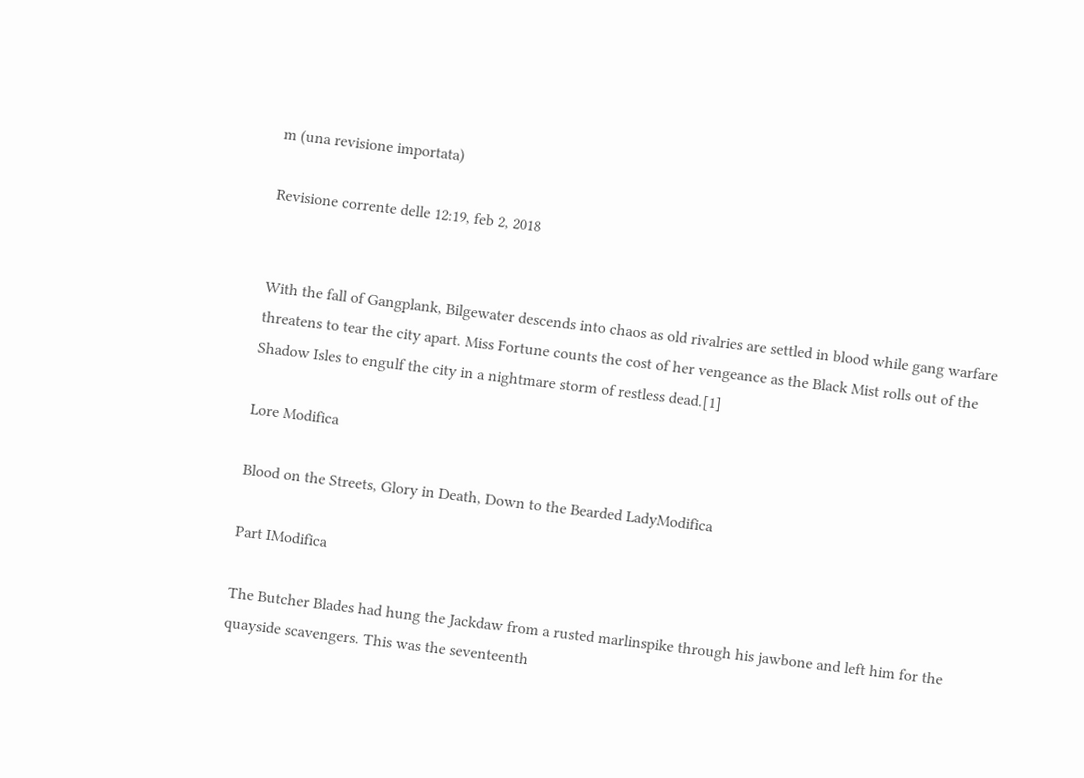m (una revisione importata)

Revisione corrente delle 12:19, feb 2, 2018


With the fall of Gangplank, Bilgewater descends into chaos as old rivalries are settled in blood while gang warfare threatens to tear the city apart. Miss Fortune counts the cost of her vengeance as the Black Mist rolls out of the Shadow Isles to engulf the city in a nightmare storm of restless dead.[1]

Lore Modifica

Blood on the Streets, Glory in Death, Down to the Bearded LadyModifica

Part IModifica

The Butcher Blades had hung the Jackdaw from a rusted marlinspike through his jawbone and left him for the quayside scavengers. This was the seventeenth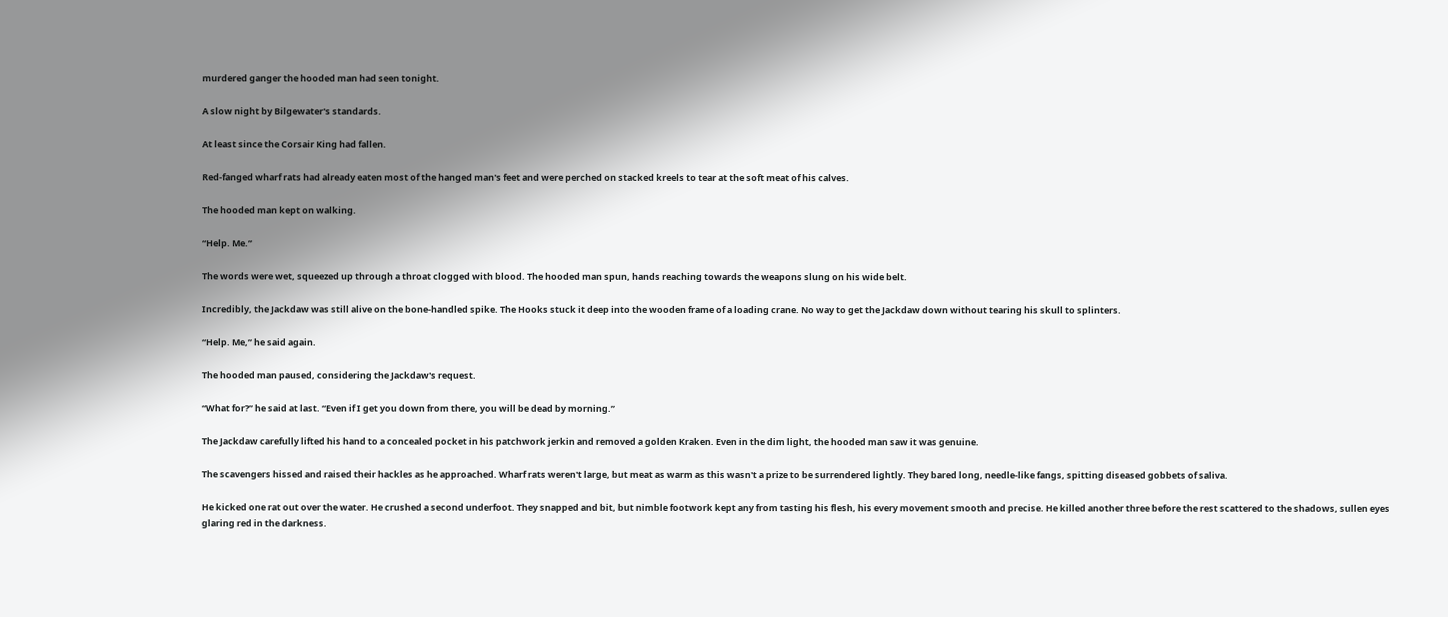murdered ganger the hooded man had seen tonight.

A slow night by Bilgewater's standards.

At least since the Corsair King had fallen.

Red-fanged wharf rats had already eaten most of the hanged man's feet and were perched on stacked kreels to tear at the soft meat of his calves.

The hooded man kept on walking.

“Help. Me.”

The words were wet, squeezed up through a throat clogged with blood. The hooded man spun, hands reaching towards the weapons slung on his wide belt.

Incredibly, the Jackdaw was still alive on the bone-handled spike. The Hooks stuck it deep into the wooden frame of a loading crane. No way to get the Jackdaw down without tearing his skull to splinters.

“Help. Me,” he said again.

The hooded man paused, considering the Jackdaw's request.

“What for?” he said at last. “Even if I get you down from there, you will be dead by morning.”

The Jackdaw carefully lifted his hand to a concealed pocket in his patchwork jerkin and removed a golden Kraken. Even in the dim light, the hooded man saw it was genuine.

The scavengers hissed and raised their hackles as he approached. Wharf rats weren't large, but meat as warm as this wasn't a prize to be surrendered lightly. They bared long, needle-like fangs, spitting diseased gobbets of saliva.

He kicked one rat out over the water. He crushed a second underfoot. They snapped and bit, but nimble footwork kept any from tasting his flesh, his every movement smooth and precise. He killed another three before the rest scattered to the shadows, sullen eyes glaring red in the darkness.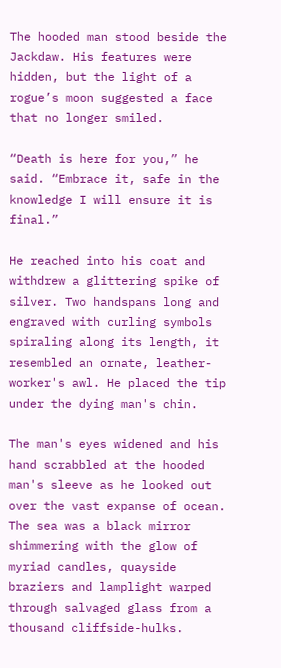The hooded man stood beside the Jackdaw. His features were hidden, but the light of a rogue’s moon suggested a face that no longer smiled.

“Death is here for you,” he said. “Embrace it, safe in the knowledge I will ensure it is final.”

He reached into his coat and withdrew a glittering spike of silver. Two handspans long and engraved with curling symbols spiraling along its length, it resembled an ornate, leather-worker's awl. He placed the tip under the dying man's chin.

The man's eyes widened and his hand scrabbled at the hooded man's sleeve as he looked out over the vast expanse of ocean. The sea was a black mirror shimmering with the glow of myriad candles, quayside braziers and lamplight warped through salvaged glass from a thousand cliffside-hulks.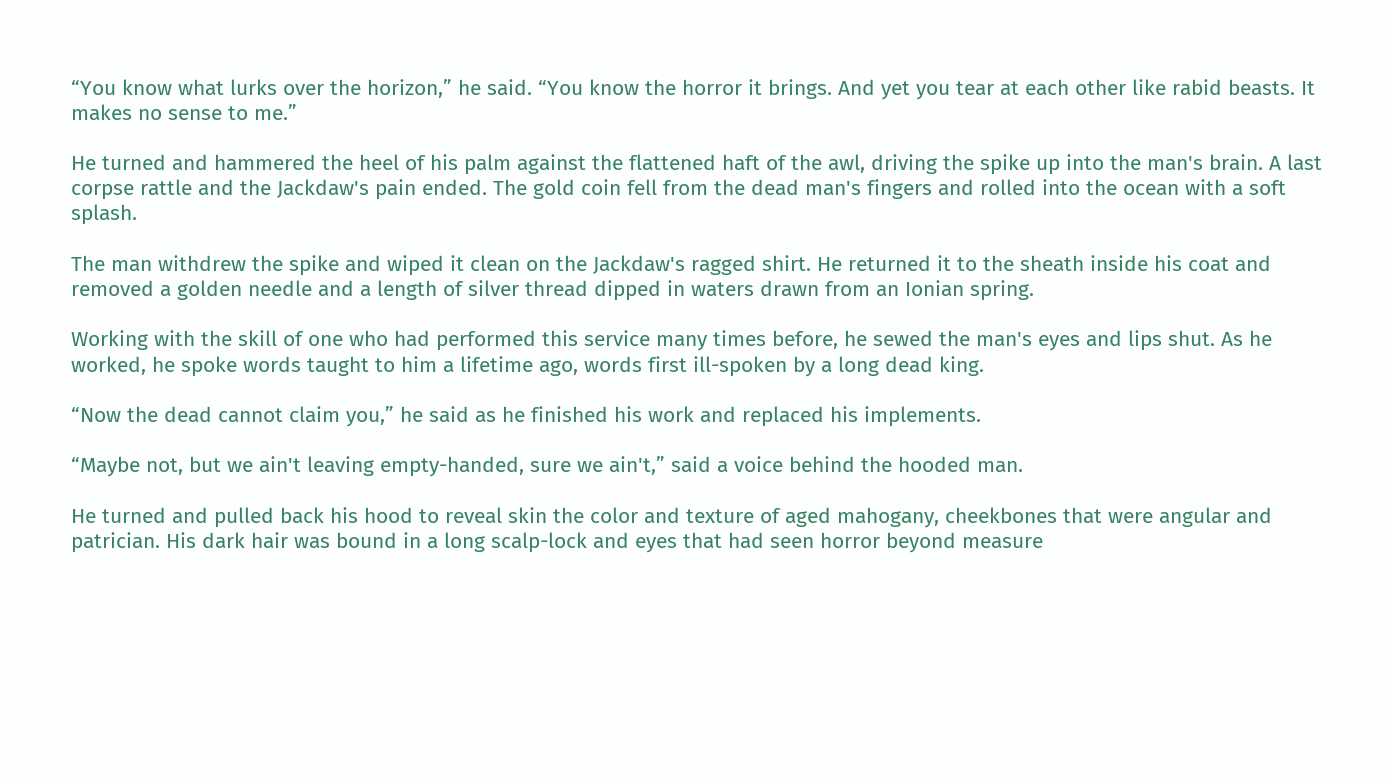“You know what lurks over the horizon,” he said. “You know the horror it brings. And yet you tear at each other like rabid beasts. It makes no sense to me.”

He turned and hammered the heel of his palm against the flattened haft of the awl, driving the spike up into the man's brain. A last corpse rattle and the Jackdaw's pain ended. The gold coin fell from the dead man's fingers and rolled into the ocean with a soft splash.

The man withdrew the spike and wiped it clean on the Jackdaw's ragged shirt. He returned it to the sheath inside his coat and removed a golden needle and a length of silver thread dipped in waters drawn from an Ionian spring.

Working with the skill of one who had performed this service many times before, he sewed the man's eyes and lips shut. As he worked, he spoke words taught to him a lifetime ago, words first ill-spoken by a long dead king.

“Now the dead cannot claim you,” he said as he finished his work and replaced his implements.

“Maybe not, but we ain't leaving empty-handed, sure we ain't,” said a voice behind the hooded man.

He turned and pulled back his hood to reveal skin the color and texture of aged mahogany, cheekbones that were angular and patrician. His dark hair was bound in a long scalp-lock and eyes that had seen horror beyond measure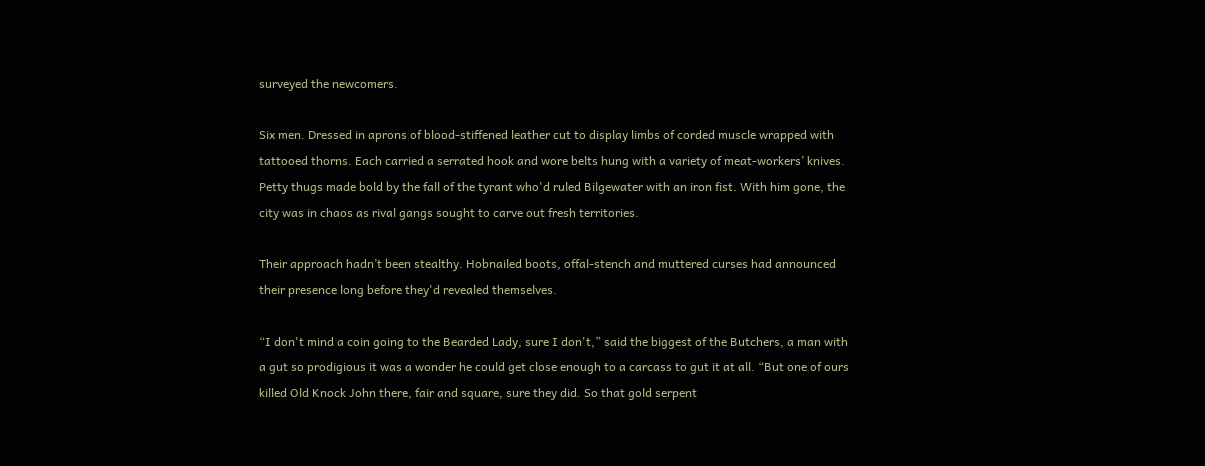surveyed the newcomers.

Six men. Dressed in aprons of blood-stiffened leather cut to display limbs of corded muscle wrapped with tattooed thorns. Each carried a serrated hook and wore belts hung with a variety of meat-workers’ knives. Petty thugs made bold by the fall of the tyrant who'd ruled Bilgewater with an iron fist. With him gone, the city was in chaos as rival gangs sought to carve out fresh territories.

Their approach hadn’t been stealthy. Hobnailed boots, offal-stench and muttered curses had announced their presence long before they'd revealed themselves.

“I don't mind a coin going to the Bearded Lady, sure I don't,” said the biggest of the Butchers, a man with a gut so prodigious it was a wonder he could get close enough to a carcass to gut it at all. “But one of ours killed Old Knock John there, fair and square, sure they did. So that gold serpent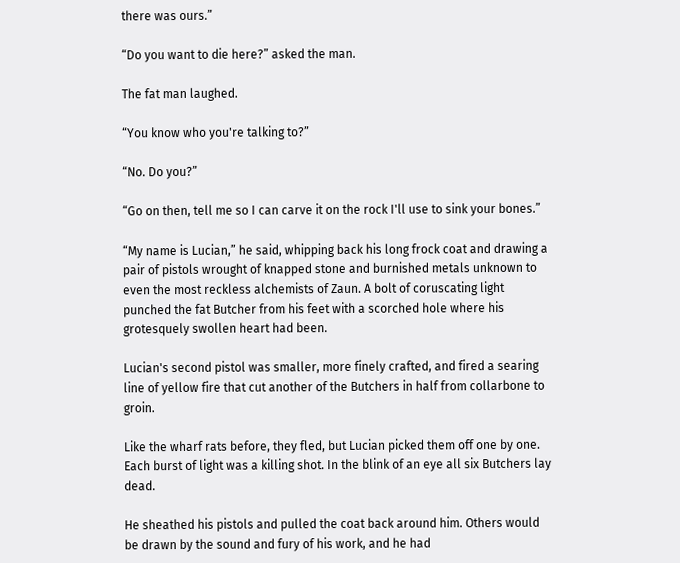there was ours.”

“Do you want to die here?” asked the man.

The fat man laughed.

“You know who you're talking to?”

“No. Do you?”

“Go on then, tell me so I can carve it on the rock I'll use to sink your bones.”

“My name is Lucian,” he said, whipping back his long frock coat and drawing a pair of pistols wrought of knapped stone and burnished metals unknown to even the most reckless alchemists of Zaun. A bolt of coruscating light punched the fat Butcher from his feet with a scorched hole where his grotesquely swollen heart had been.

Lucian's second pistol was smaller, more finely crafted, and fired a searing line of yellow fire that cut another of the Butchers in half from collarbone to groin.

Like the wharf rats before, they fled, but Lucian picked them off one by one. Each burst of light was a killing shot. In the blink of an eye all six Butchers lay dead.

He sheathed his pistols and pulled the coat back around him. Others would be drawn by the sound and fury of his work, and he had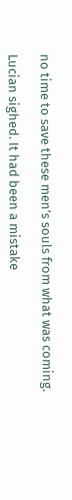no time to save these men’s souls from what was coming.

Lucian sighed. It had been a mistake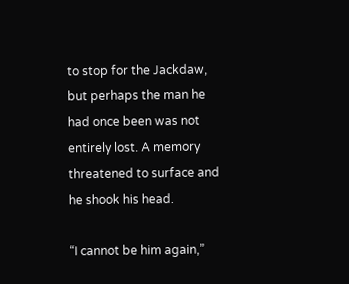to stop for the Jackdaw, but perhaps the man he had once been was not entirely lost. A memory threatened to surface and he shook his head.

“I cannot be him again,”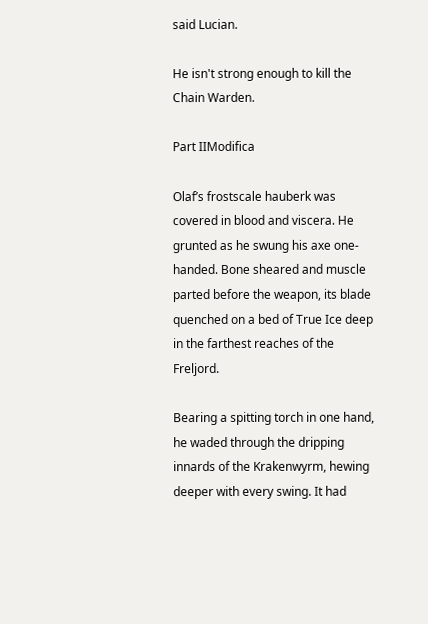said Lucian.

He isn't strong enough to kill the Chain Warden.

Part IIModifica

Olaf’s frostscale hauberk was covered in blood and viscera. He grunted as he swung his axe one-handed. Bone sheared and muscle parted before the weapon, its blade quenched on a bed of True Ice deep in the farthest reaches of the Freljord.

Bearing a spitting torch in one hand, he waded through the dripping innards of the Krakenwyrm, hewing deeper with every swing. It had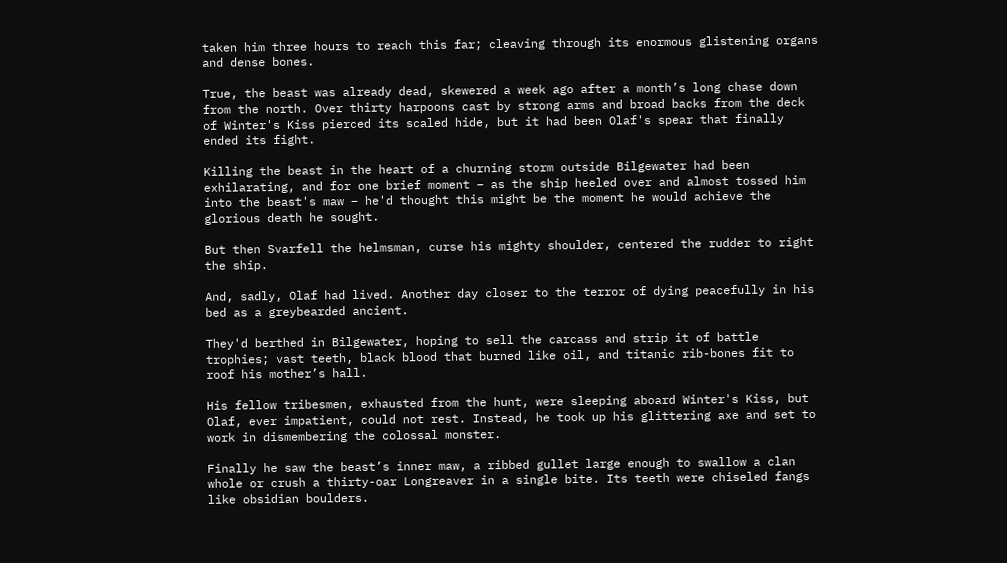taken him three hours to reach this far; cleaving through its enormous glistening organs and dense bones.

True, the beast was already dead, skewered a week ago after a month’s long chase down from the north. Over thirty harpoons cast by strong arms and broad backs from the deck of Winter's Kiss pierced its scaled hide, but it had been Olaf's spear that finally ended its fight.

Killing the beast in the heart of a churning storm outside Bilgewater had been exhilarating, and for one brief moment – as the ship heeled over and almost tossed him into the beast's maw – he'd thought this might be the moment he would achieve the glorious death he sought.

But then Svarfell the helmsman, curse his mighty shoulder, centered the rudder to right the ship.

And, sadly, Olaf had lived. Another day closer to the terror of dying peacefully in his bed as a greybearded ancient.

They'd berthed in Bilgewater, hoping to sell the carcass and strip it of battle trophies; vast teeth, black blood that burned like oil, and titanic rib-bones fit to roof his mother’s hall.

His fellow tribesmen, exhausted from the hunt, were sleeping aboard Winter's Kiss, but Olaf, ever impatient, could not rest. Instead, he took up his glittering axe and set to work in dismembering the colossal monster.

Finally he saw the beast’s inner maw, a ribbed gullet large enough to swallow a clan whole or crush a thirty-oar Longreaver in a single bite. Its teeth were chiseled fangs like obsidian boulders.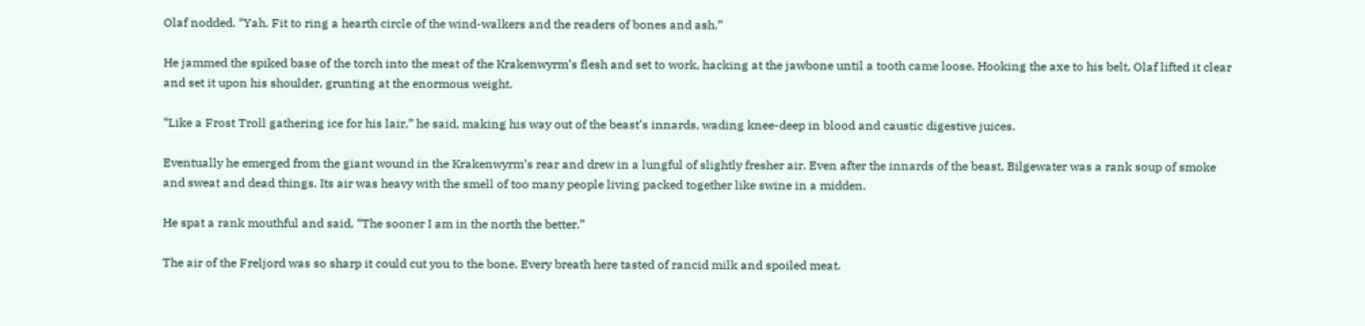Olaf nodded. “Yah. Fit to ring a hearth circle of the wind-walkers and the readers of bones and ash.”

He jammed the spiked base of the torch into the meat of the Krakenwyrm’s flesh and set to work, hacking at the jawbone until a tooth came loose. Hooking the axe to his belt, Olaf lifted it clear and set it upon his shoulder, grunting at the enormous weight.

“Like a Frost Troll gathering ice for his lair,” he said, making his way out of the beast’s innards, wading knee-deep in blood and caustic digestive juices.

Eventually he emerged from the giant wound in the Krakenwyrm’s rear and drew in a lungful of slightly fresher air. Even after the innards of the beast, Bilgewater was a rank soup of smoke and sweat and dead things. Its air was heavy with the smell of too many people living packed together like swine in a midden.

He spat a rank mouthful and said, “The sooner I am in the north the better.”

The air of the Freljord was so sharp it could cut you to the bone. Every breath here tasted of rancid milk and spoiled meat.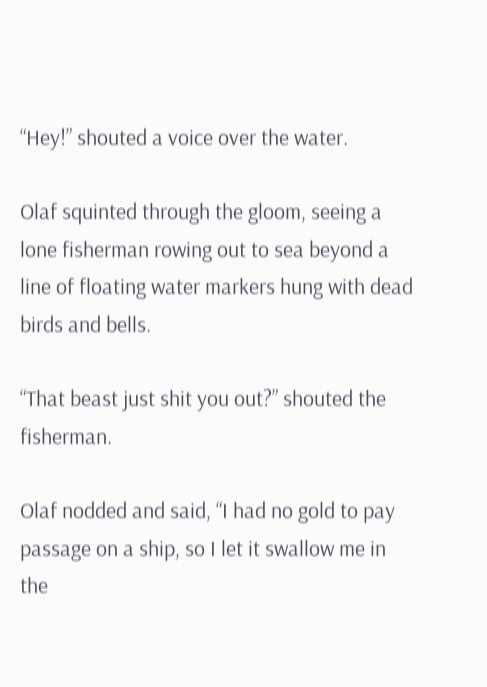“Hey!” shouted a voice over the water.

Olaf squinted through the gloom, seeing a lone fisherman rowing out to sea beyond a line of floating water markers hung with dead birds and bells.

“That beast just shit you out?” shouted the fisherman.

Olaf nodded and said, “I had no gold to pay passage on a ship, so I let it swallow me in the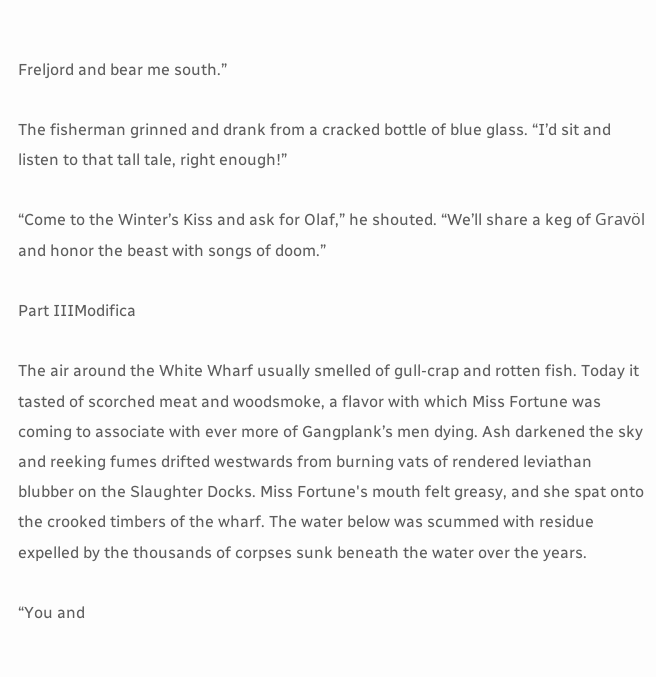Freljord and bear me south.”

The fisherman grinned and drank from a cracked bottle of blue glass. “I’d sit and listen to that tall tale, right enough!”

“Come to the Winter’s Kiss and ask for Olaf,” he shouted. “We’ll share a keg of Gravöl and honor the beast with songs of doom.”

Part IIIModifica

The air around the White Wharf usually smelled of gull-crap and rotten fish. Today it tasted of scorched meat and woodsmoke, a flavor with which Miss Fortune was coming to associate with ever more of Gangplank’s men dying. Ash darkened the sky and reeking fumes drifted westwards from burning vats of rendered leviathan blubber on the Slaughter Docks. Miss Fortune's mouth felt greasy, and she spat onto the crooked timbers of the wharf. The water below was scummed with residue expelled by the thousands of corpses sunk beneath the water over the years.

“You and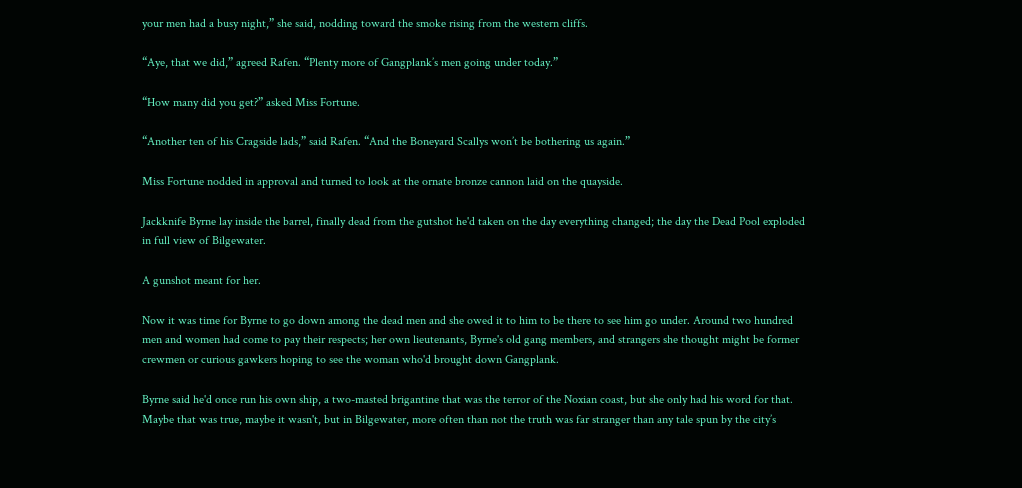your men had a busy night,” she said, nodding toward the smoke rising from the western cliffs.

“Aye, that we did,” agreed Rafen. “Plenty more of Gangplank’s men going under today.”

“How many did you get?” asked Miss Fortune.

“Another ten of his Cragside lads,” said Rafen. “And the Boneyard Scallys won’t be bothering us again.”

Miss Fortune nodded in approval and turned to look at the ornate bronze cannon laid on the quayside.

Jackknife Byrne lay inside the barrel, finally dead from the gutshot he'd taken on the day everything changed; the day the Dead Pool exploded in full view of Bilgewater.

A gunshot meant for her.

Now it was time for Byrne to go down among the dead men and she owed it to him to be there to see him go under. Around two hundred men and women had come to pay their respects; her own lieutenants, Byrne's old gang members, and strangers she thought might be former crewmen or curious gawkers hoping to see the woman who'd brought down Gangplank.

Byrne said he'd once run his own ship, a two-masted brigantine that was the terror of the Noxian coast, but she only had his word for that. Maybe that was true, maybe it wasn't, but in Bilgewater, more often than not the truth was far stranger than any tale spun by the city’s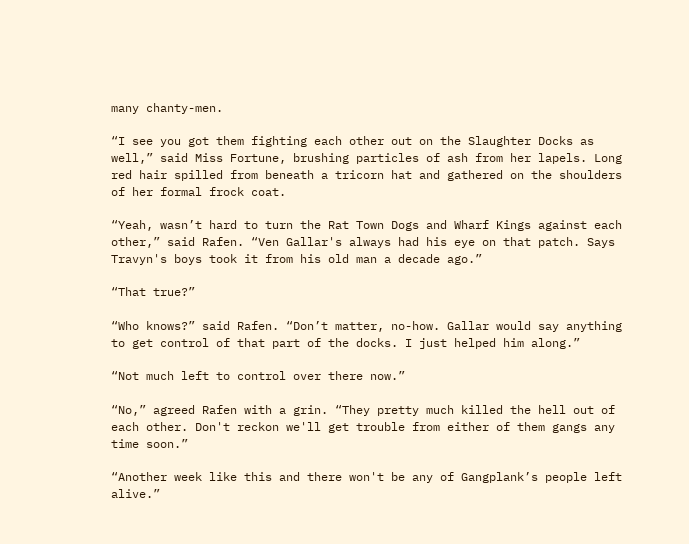many chanty-men.

“I see you got them fighting each other out on the Slaughter Docks as well,” said Miss Fortune, brushing particles of ash from her lapels. Long red hair spilled from beneath a tricorn hat and gathered on the shoulders of her formal frock coat.

“Yeah, wasn’t hard to turn the Rat Town Dogs and Wharf Kings against each other,” said Rafen. “Ven Gallar's always had his eye on that patch. Says Travyn's boys took it from his old man a decade ago.”

“That true?”

“Who knows?” said Rafen. “Don’t matter, no-how. Gallar would say anything to get control of that part of the docks. I just helped him along.”

“Not much left to control over there now.”

“No,” agreed Rafen with a grin. “They pretty much killed the hell out of each other. Don't reckon we'll get trouble from either of them gangs any time soon.”

“Another week like this and there won't be any of Gangplank’s people left alive.”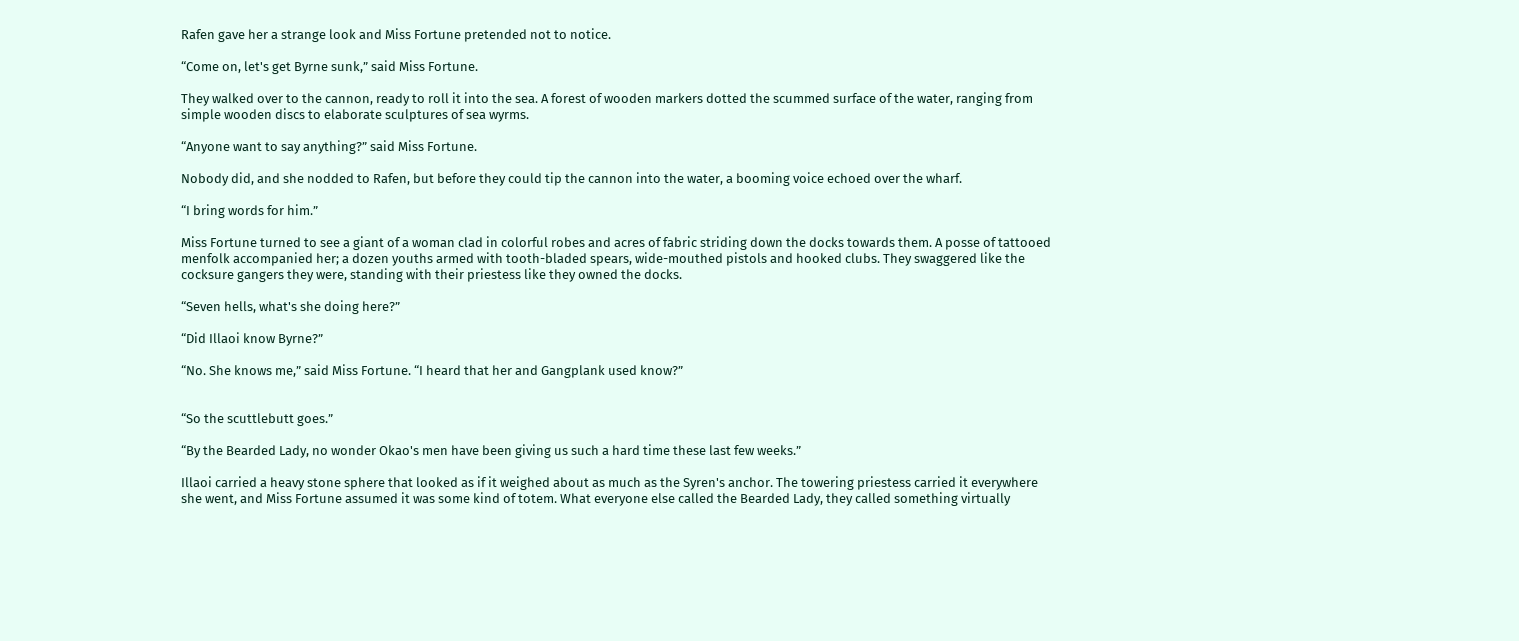Rafen gave her a strange look and Miss Fortune pretended not to notice.

“Come on, let's get Byrne sunk,” said Miss Fortune.

They walked over to the cannon, ready to roll it into the sea. A forest of wooden markers dotted the scummed surface of the water, ranging from simple wooden discs to elaborate sculptures of sea wyrms.

“Anyone want to say anything?” said Miss Fortune.

Nobody did, and she nodded to Rafen, but before they could tip the cannon into the water, a booming voice echoed over the wharf.

“I bring words for him.”

Miss Fortune turned to see a giant of a woman clad in colorful robes and acres of fabric striding down the docks towards them. A posse of tattooed menfolk accompanied her; a dozen youths armed with tooth-bladed spears, wide-mouthed pistols and hooked clubs. They swaggered like the cocksure gangers they were, standing with their priestess like they owned the docks.

“Seven hells, what's she doing here?”

“Did Illaoi know Byrne?”

“No. She knows me,” said Miss Fortune. “I heard that her and Gangplank used know?”


“So the scuttlebutt goes.”

“By the Bearded Lady, no wonder Okao's men have been giving us such a hard time these last few weeks.”

Illaoi carried a heavy stone sphere that looked as if it weighed about as much as the Syren's anchor. The towering priestess carried it everywhere she went, and Miss Fortune assumed it was some kind of totem. What everyone else called the Bearded Lady, they called something virtually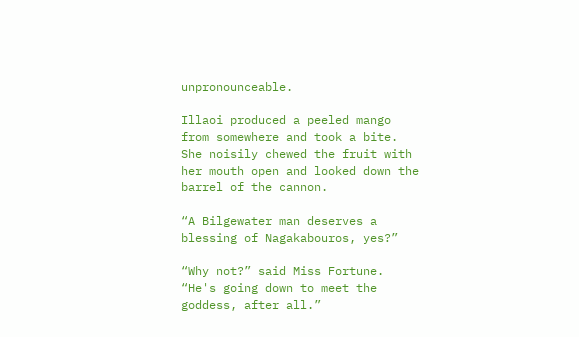unpronounceable.

Illaoi produced a peeled mango from somewhere and took a bite. She noisily chewed the fruit with her mouth open and looked down the barrel of the cannon.

“A Bilgewater man deserves a blessing of Nagakabouros, yes?”

“Why not?” said Miss Fortune. “He's going down to meet the goddess, after all.”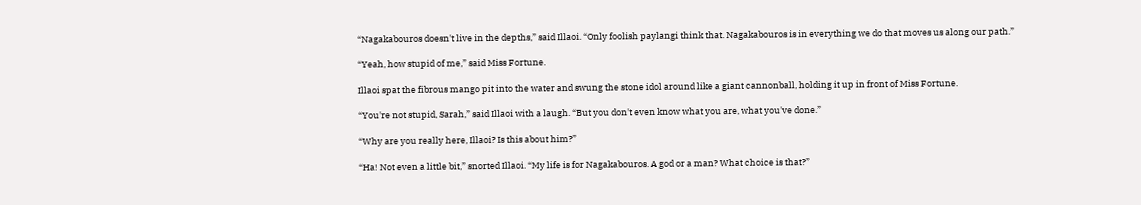“Nagakabouros doesn't live in the depths,” said Illaoi. “Only foolish paylangi think that. Nagakabouros is in everything we do that moves us along our path.”

“Yeah, how stupid of me,” said Miss Fortune.

Illaoi spat the fibrous mango pit into the water and swung the stone idol around like a giant cannonball, holding it up in front of Miss Fortune.

“You're not stupid, Sarah,” said Illaoi with a laugh. “But you don't even know what you are, what you've done.”

“Why are you really here, Illaoi? Is this about him?”

“Ha! Not even a little bit,” snorted Illaoi. “My life is for Nagakabouros. A god or a man? What choice is that?”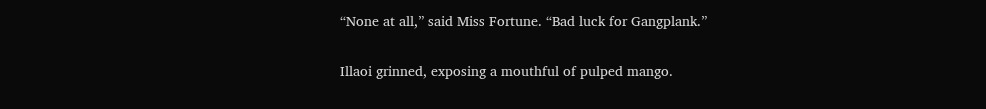“None at all,” said Miss Fortune. “Bad luck for Gangplank.”

Illaoi grinned, exposing a mouthful of pulped mango.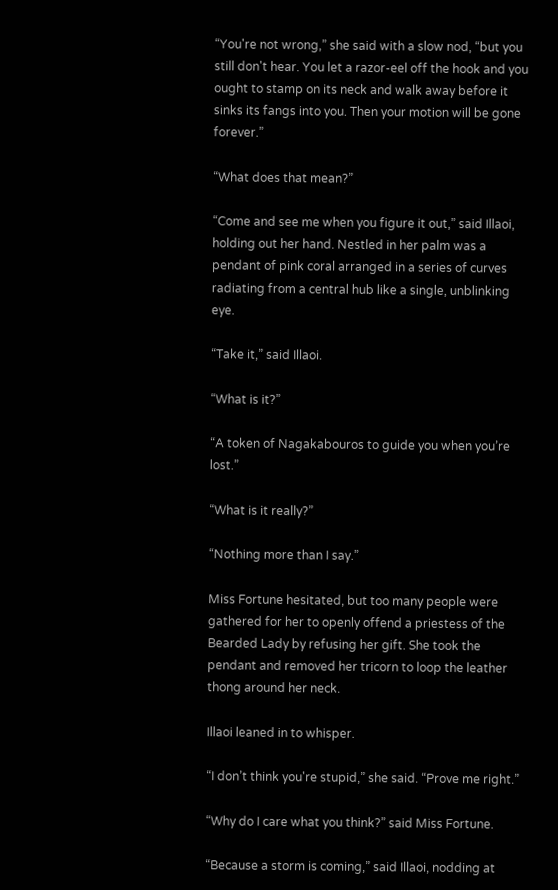“You're not wrong,” she said with a slow nod, “but you still don't hear. You let a razor-eel off the hook and you ought to stamp on its neck and walk away before it sinks its fangs into you. Then your motion will be gone forever.”

“What does that mean?”

“Come and see me when you figure it out,” said Illaoi, holding out her hand. Nestled in her palm was a pendant of pink coral arranged in a series of curves radiating from a central hub like a single, unblinking eye.

“Take it,” said Illaoi.

“What is it?”

“A token of Nagakabouros to guide you when you’re lost.”

“What is it really?”

“Nothing more than I say.”

Miss Fortune hesitated, but too many people were gathered for her to openly offend a priestess of the Bearded Lady by refusing her gift. She took the pendant and removed her tricorn to loop the leather thong around her neck.

Illaoi leaned in to whisper.

“I don’t think you're stupid,” she said. “Prove me right.”

“Why do I care what you think?” said Miss Fortune.

“Because a storm is coming,” said Illaoi, nodding at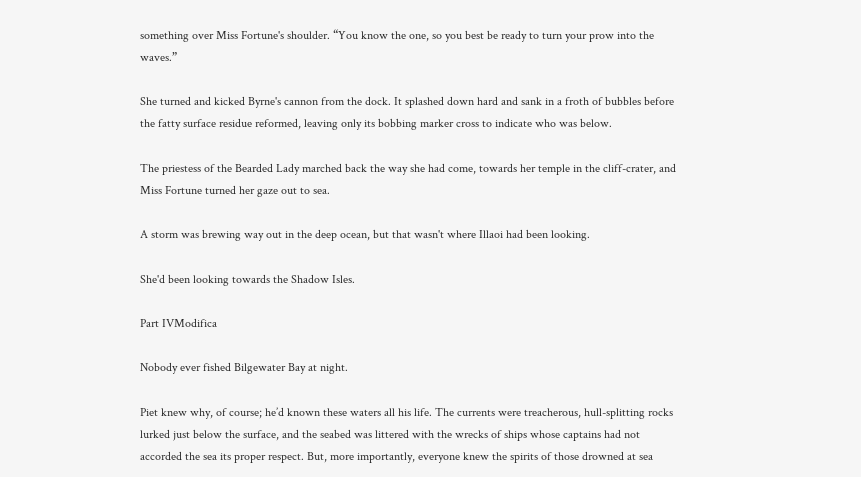something over Miss Fortune's shoulder. “You know the one, so you best be ready to turn your prow into the waves.”

She turned and kicked Byrne's cannon from the dock. It splashed down hard and sank in a froth of bubbles before the fatty surface residue reformed, leaving only its bobbing marker cross to indicate who was below.

The priestess of the Bearded Lady marched back the way she had come, towards her temple in the cliff-crater, and Miss Fortune turned her gaze out to sea.

A storm was brewing way out in the deep ocean, but that wasn't where Illaoi had been looking.

She'd been looking towards the Shadow Isles.

Part IVModifica

Nobody ever fished Bilgewater Bay at night.

Piet knew why, of course; he’d known these waters all his life. The currents were treacherous, hull-splitting rocks lurked just below the surface, and the seabed was littered with the wrecks of ships whose captains had not accorded the sea its proper respect. But, more importantly, everyone knew the spirits of those drowned at sea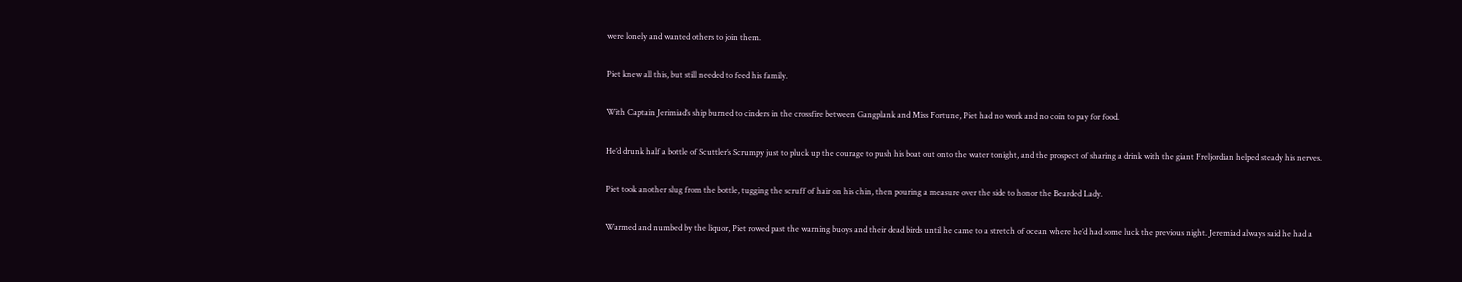were lonely and wanted others to join them.

Piet knew all this, but still needed to feed his family.

With Captain Jerimiad’s ship burned to cinders in the crossfire between Gangplank and Miss Fortune, Piet had no work and no coin to pay for food.

He’d drunk half a bottle of Scuttler’s Scrumpy just to pluck up the courage to push his boat out onto the water tonight, and the prospect of sharing a drink with the giant Freljordian helped steady his nerves.

Piet took another slug from the bottle, tugging the scruff of hair on his chin, then pouring a measure over the side to honor the Bearded Lady.

Warmed and numbed by the liquor, Piet rowed past the warning buoys and their dead birds until he came to a stretch of ocean where he’d had some luck the previous night. Jeremiad always said he had a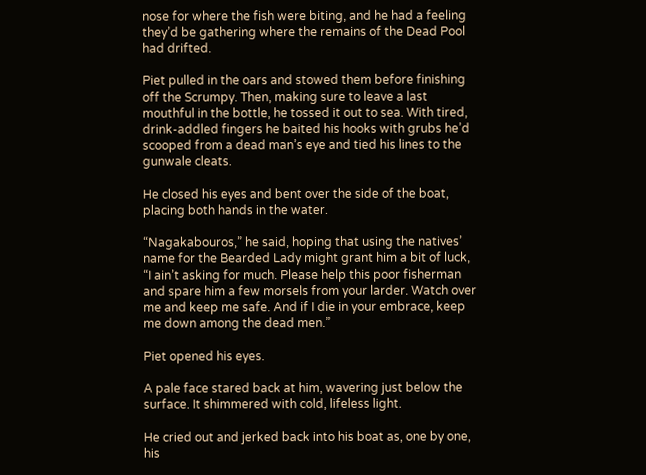nose for where the fish were biting, and he had a feeling they’d be gathering where the remains of the Dead Pool had drifted.

Piet pulled in the oars and stowed them before finishing off the Scrumpy. Then, making sure to leave a last mouthful in the bottle, he tossed it out to sea. With tired, drink-addled fingers he baited his hooks with grubs he’d scooped from a dead man’s eye and tied his lines to the gunwale cleats.

He closed his eyes and bent over the side of the boat, placing both hands in the water.

“Nagakabouros,” he said, hoping that using the natives’ name for the Bearded Lady might grant him a bit of luck, “I ain’t asking for much. Please help this poor fisherman and spare him a few morsels from your larder. Watch over me and keep me safe. And if I die in your embrace, keep me down among the dead men.”

Piet opened his eyes.

A pale face stared back at him, wavering just below the surface. It shimmered with cold, lifeless light.

He cried out and jerked back into his boat as, one by one, his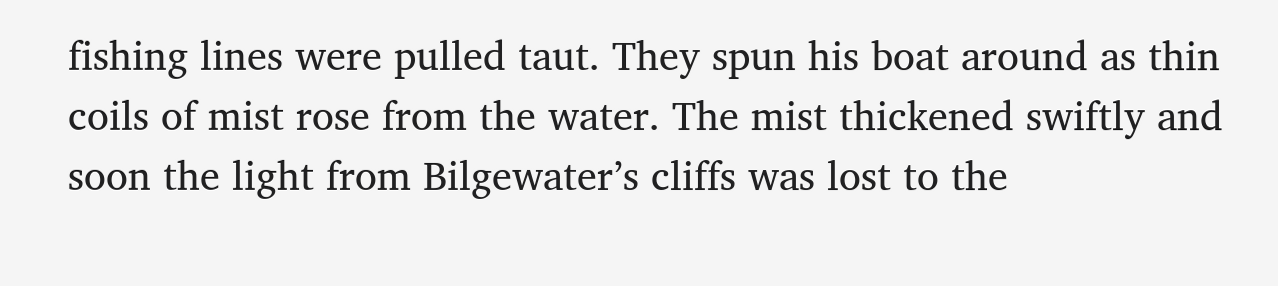fishing lines were pulled taut. They spun his boat around as thin coils of mist rose from the water. The mist thickened swiftly and soon the light from Bilgewater’s cliffs was lost to the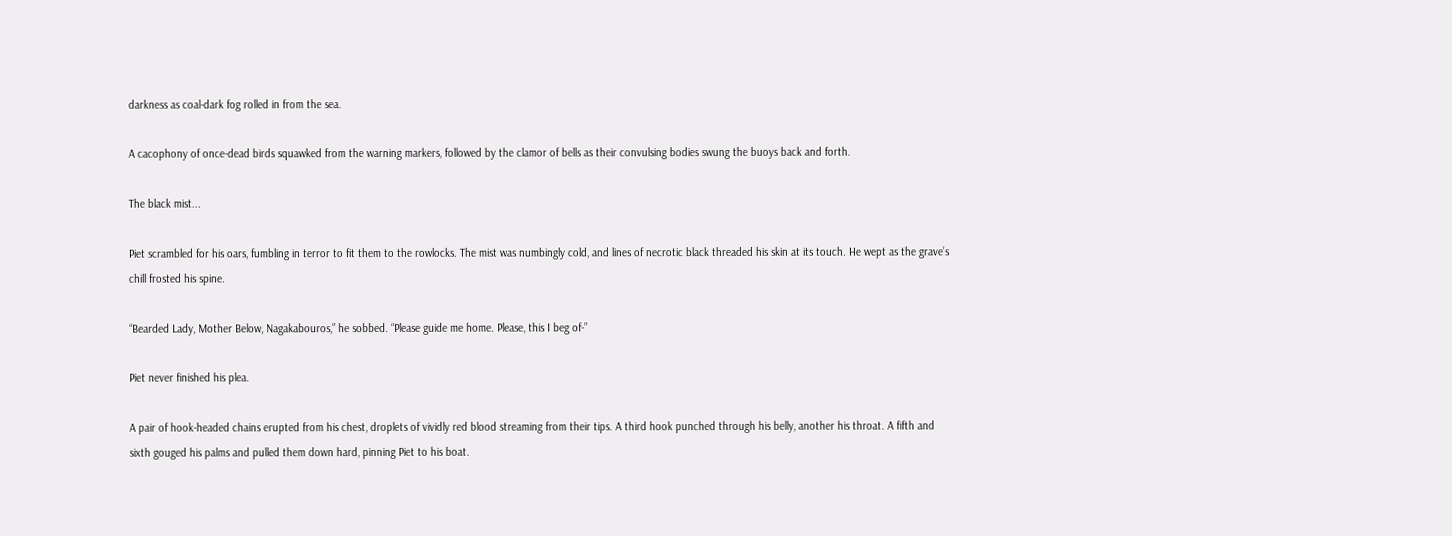darkness as coal-dark fog rolled in from the sea.

A cacophony of once-dead birds squawked from the warning markers, followed by the clamor of bells as their convulsing bodies swung the buoys back and forth.

The black mist...

Piet scrambled for his oars, fumbling in terror to fit them to the rowlocks. The mist was numbingly cold, and lines of necrotic black threaded his skin at its touch. He wept as the grave’s chill frosted his spine.

“Bearded Lady, Mother Below, Nagakabouros,” he sobbed. “Please guide me home. Please, this I beg of-”

Piet never finished his plea.

A pair of hook-headed chains erupted from his chest, droplets of vividly red blood streaming from their tips. A third hook punched through his belly, another his throat. A fifth and sixth gouged his palms and pulled them down hard, pinning Piet to his boat.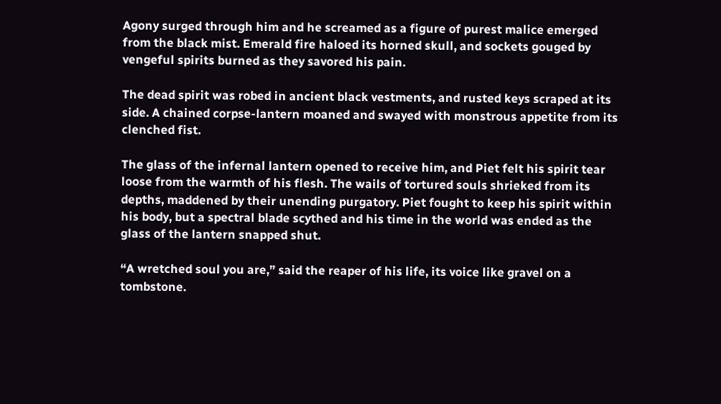Agony surged through him and he screamed as a figure of purest malice emerged from the black mist. Emerald fire haloed its horned skull, and sockets gouged by vengeful spirits burned as they savored his pain.

The dead spirit was robed in ancient black vestments, and rusted keys scraped at its side. A chained corpse-lantern moaned and swayed with monstrous appetite from its clenched fist.

The glass of the infernal lantern opened to receive him, and Piet felt his spirit tear loose from the warmth of his flesh. The wails of tortured souls shrieked from its depths, maddened by their unending purgatory. Piet fought to keep his spirit within his body, but a spectral blade scythed and his time in the world was ended as the glass of the lantern snapped shut.

“A wretched soul you are,” said the reaper of his life, its voice like gravel on a tombstone.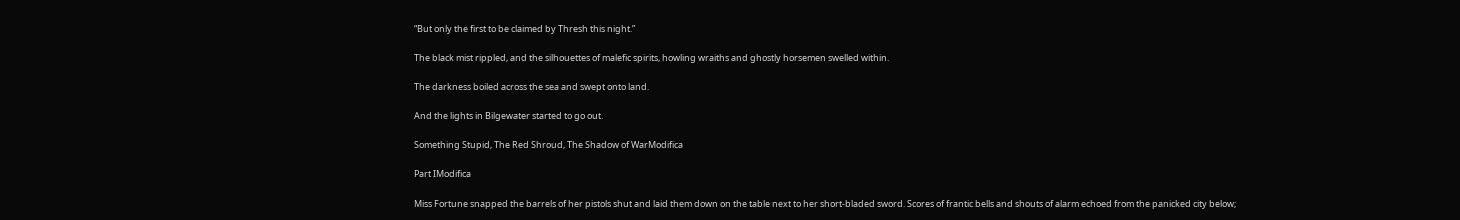“But only the first to be claimed by Thresh this night.”

The black mist rippled, and the silhouettes of malefic spirits, howling wraiths and ghostly horsemen swelled within.

The darkness boiled across the sea and swept onto land.

And the lights in Bilgewater started to go out.

Something Stupid, The Red Shroud, The Shadow of WarModifica

Part IModifica

Miss Fortune snapped the barrels of her pistols shut and laid them down on the table next to her short-bladed sword. Scores of frantic bells and shouts of alarm echoed from the panicked city below;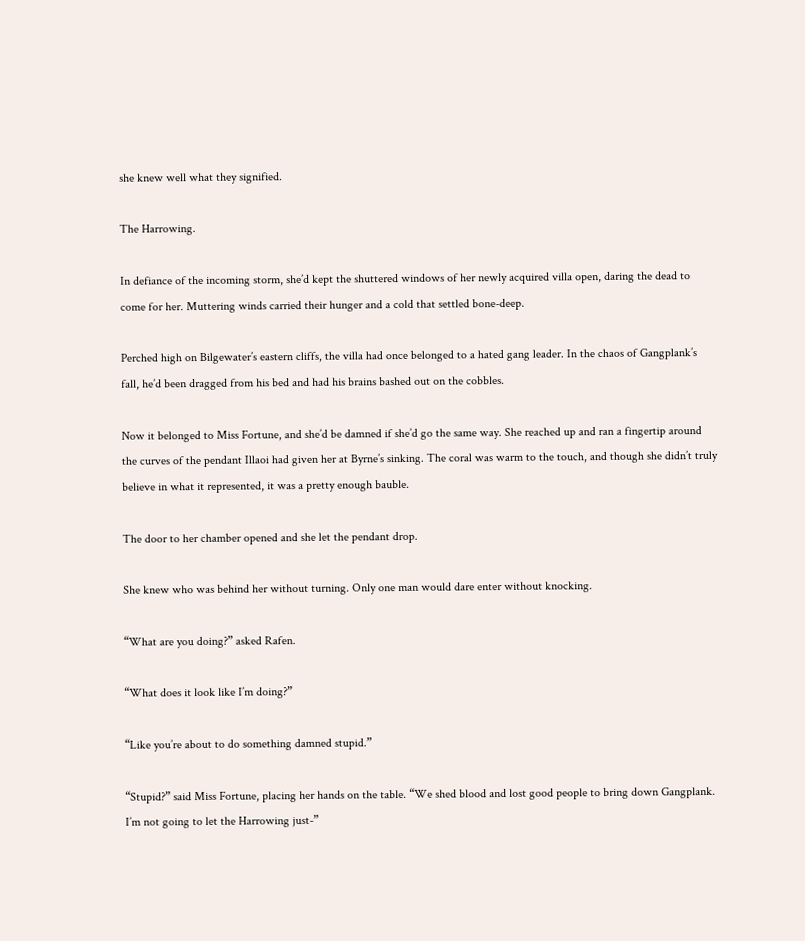she knew well what they signified.

The Harrowing.

In defiance of the incoming storm, she’d kept the shuttered windows of her newly acquired villa open, daring the dead to come for her. Muttering winds carried their hunger and a cold that settled bone-deep.

Perched high on Bilgewater’s eastern cliffs, the villa had once belonged to a hated gang leader. In the chaos of Gangplank’s fall, he’d been dragged from his bed and had his brains bashed out on the cobbles.

Now it belonged to Miss Fortune, and she’d be damned if she’d go the same way. She reached up and ran a fingertip around the curves of the pendant Illaoi had given her at Byrne’s sinking. The coral was warm to the touch, and though she didn’t truly believe in what it represented, it was a pretty enough bauble.

The door to her chamber opened and she let the pendant drop.

She knew who was behind her without turning. Only one man would dare enter without knocking.

“What are you doing?” asked Rafen.

“What does it look like I’m doing?”

“Like you’re about to do something damned stupid.”

“Stupid?” said Miss Fortune, placing her hands on the table. “We shed blood and lost good people to bring down Gangplank. I’m not going to let the Harrowing just-”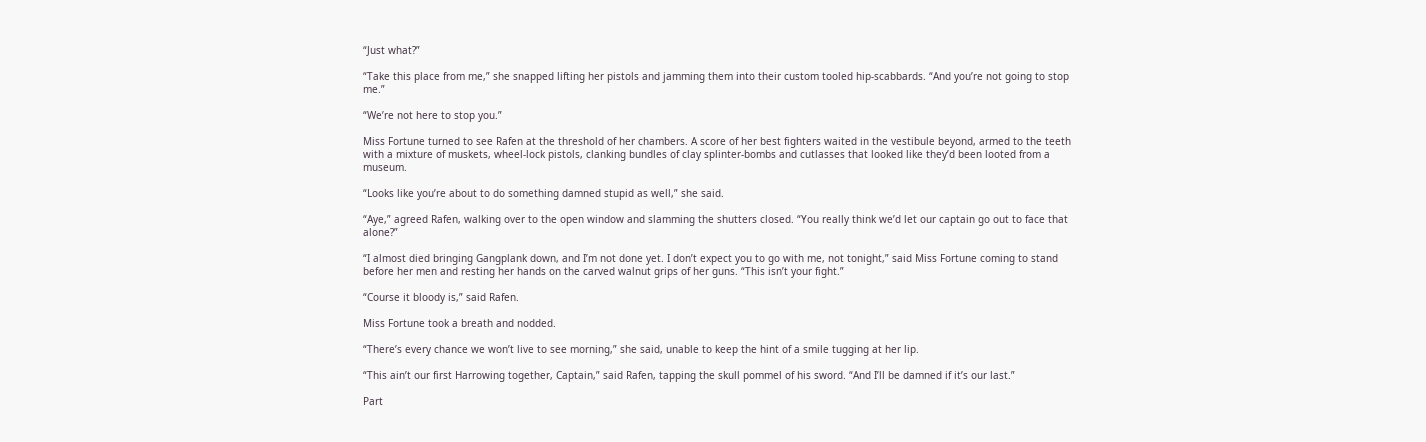“Just what?”

“Take this place from me,” she snapped lifting her pistols and jamming them into their custom tooled hip-scabbards. “And you’re not going to stop me.”

“We’re not here to stop you.”

Miss Fortune turned to see Rafen at the threshold of her chambers. A score of her best fighters waited in the vestibule beyond, armed to the teeth with a mixture of muskets, wheel-lock pistols, clanking bundles of clay splinter-bombs and cutlasses that looked like they’d been looted from a museum.

“Looks like you’re about to do something damned stupid as well,” she said.

“Aye,” agreed Rafen, walking over to the open window and slamming the shutters closed. “You really think we’d let our captain go out to face that alone?”

“I almost died bringing Gangplank down, and I’m not done yet. I don’t expect you to go with me, not tonight,” said Miss Fortune coming to stand before her men and resting her hands on the carved walnut grips of her guns. “This isn’t your fight.”

“Course it bloody is,” said Rafen.

Miss Fortune took a breath and nodded.

“There’s every chance we won’t live to see morning,” she said, unable to keep the hint of a smile tugging at her lip.

“This ain’t our first Harrowing together, Captain,” said Rafen, tapping the skull pommel of his sword. “And I’ll be damned if it’s our last.”

Part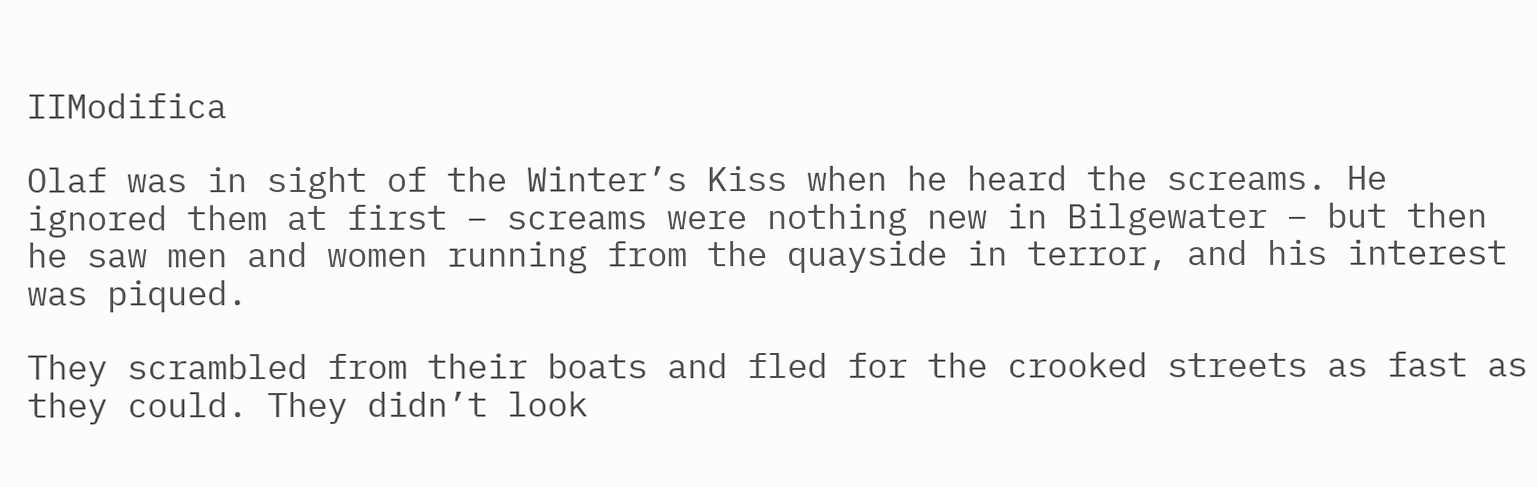IIModifica

Olaf was in sight of the Winter’s Kiss when he heard the screams. He ignored them at first – screams were nothing new in Bilgewater – but then he saw men and women running from the quayside in terror, and his interest was piqued.

They scrambled from their boats and fled for the crooked streets as fast as they could. They didn’t look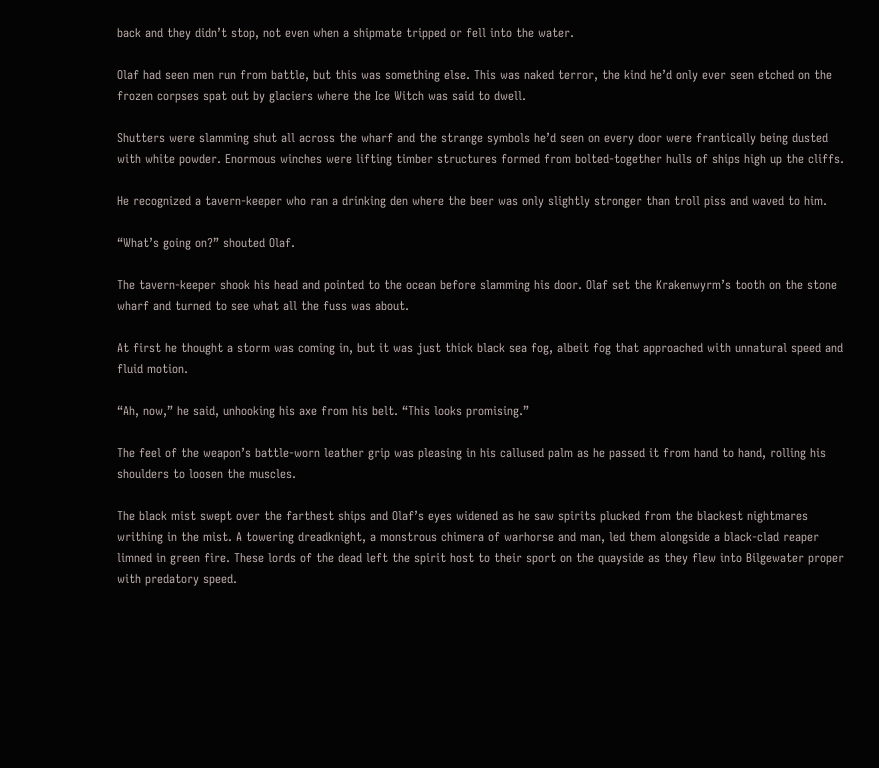back and they didn’t stop, not even when a shipmate tripped or fell into the water.

Olaf had seen men run from battle, but this was something else. This was naked terror, the kind he’d only ever seen etched on the frozen corpses spat out by glaciers where the Ice Witch was said to dwell.

Shutters were slamming shut all across the wharf and the strange symbols he’d seen on every door were frantically being dusted with white powder. Enormous winches were lifting timber structures formed from bolted-together hulls of ships high up the cliffs.

He recognized a tavern-keeper who ran a drinking den where the beer was only slightly stronger than troll piss and waved to him.

“What’s going on?” shouted Olaf.

The tavern-keeper shook his head and pointed to the ocean before slamming his door. Olaf set the Krakenwyrm’s tooth on the stone wharf and turned to see what all the fuss was about.

At first he thought a storm was coming in, but it was just thick black sea fog, albeit fog that approached with unnatural speed and fluid motion.

“Ah, now,” he said, unhooking his axe from his belt. “This looks promising.”

The feel of the weapon’s battle-worn leather grip was pleasing in his callused palm as he passed it from hand to hand, rolling his shoulders to loosen the muscles.

The black mist swept over the farthest ships and Olaf’s eyes widened as he saw spirits plucked from the blackest nightmares writhing in the mist. A towering dreadknight, a monstrous chimera of warhorse and man, led them alongside a black-clad reaper limned in green fire. These lords of the dead left the spirit host to their sport on the quayside as they flew into Bilgewater proper with predatory speed.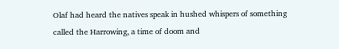Olaf had heard the natives speak in hushed whispers of something called the Harrowing, a time of doom and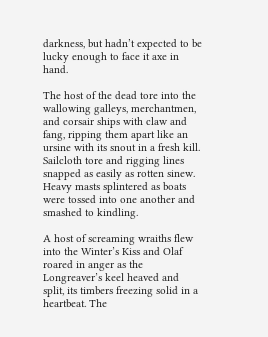darkness, but hadn’t expected to be lucky enough to face it axe in hand.

The host of the dead tore into the wallowing galleys, merchantmen, and corsair ships with claw and fang, ripping them apart like an ursine with its snout in a fresh kill. Sailcloth tore and rigging lines snapped as easily as rotten sinew. Heavy masts splintered as boats were tossed into one another and smashed to kindling.

A host of screaming wraiths flew into the Winter’s Kiss and Olaf roared in anger as the Longreaver’s keel heaved and split, its timbers freezing solid in a heartbeat. The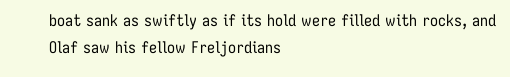boat sank as swiftly as if its hold were filled with rocks, and Olaf saw his fellow Freljordians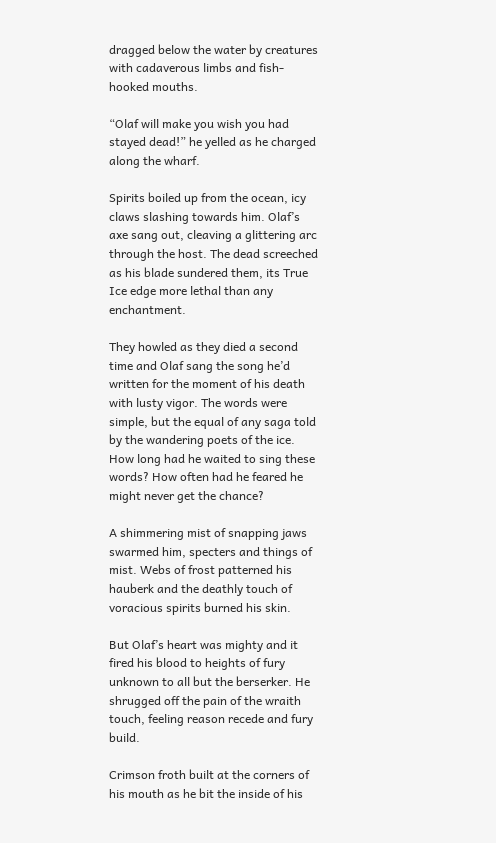dragged below the water by creatures with cadaverous limbs and fish-hooked mouths.

“Olaf will make you wish you had stayed dead!” he yelled as he charged along the wharf.

Spirits boiled up from the ocean, icy claws slashing towards him. Olaf’s axe sang out, cleaving a glittering arc through the host. The dead screeched as his blade sundered them, its True Ice edge more lethal than any enchantment.

They howled as they died a second time and Olaf sang the song he’d written for the moment of his death with lusty vigor. The words were simple, but the equal of any saga told by the wandering poets of the ice. How long had he waited to sing these words? How often had he feared he might never get the chance?

A shimmering mist of snapping jaws swarmed him, specters and things of mist. Webs of frost patterned his hauberk and the deathly touch of voracious spirits burned his skin.

But Olaf’s heart was mighty and it fired his blood to heights of fury unknown to all but the berserker. He shrugged off the pain of the wraith touch, feeling reason recede and fury build.

Crimson froth built at the corners of his mouth as he bit the inside of his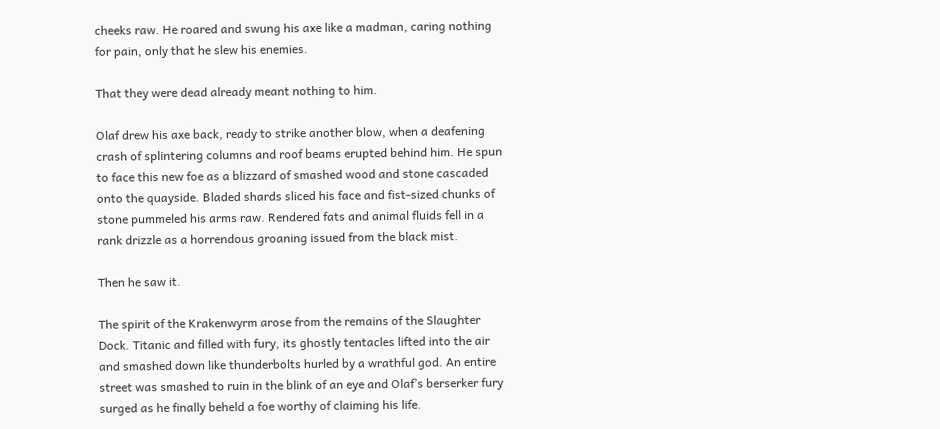cheeks raw. He roared and swung his axe like a madman, caring nothing for pain, only that he slew his enemies.

That they were dead already meant nothing to him.

Olaf drew his axe back, ready to strike another blow, when a deafening crash of splintering columns and roof beams erupted behind him. He spun to face this new foe as a blizzard of smashed wood and stone cascaded onto the quayside. Bladed shards sliced his face and fist-sized chunks of stone pummeled his arms raw. Rendered fats and animal fluids fell in a rank drizzle as a horrendous groaning issued from the black mist.

Then he saw it.

The spirit of the Krakenwyrm arose from the remains of the Slaughter Dock. Titanic and filled with fury, its ghostly tentacles lifted into the air and smashed down like thunderbolts hurled by a wrathful god. An entire street was smashed to ruin in the blink of an eye and Olaf’s berserker fury surged as he finally beheld a foe worthy of claiming his life.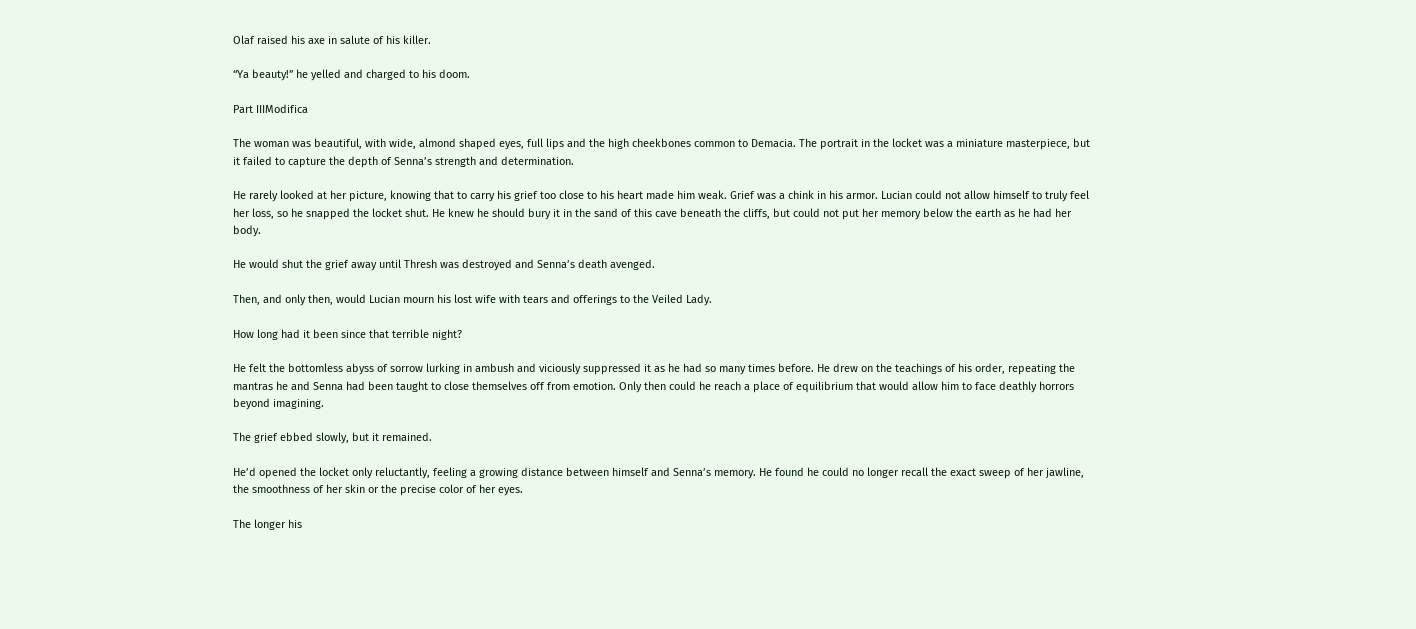Olaf raised his axe in salute of his killer.

“Ya beauty!” he yelled and charged to his doom.

Part IIIModifica

The woman was beautiful, with wide, almond shaped eyes, full lips and the high cheekbones common to Demacia. The portrait in the locket was a miniature masterpiece, but it failed to capture the depth of Senna’s strength and determination.

He rarely looked at her picture, knowing that to carry his grief too close to his heart made him weak. Grief was a chink in his armor. Lucian could not allow himself to truly feel her loss, so he snapped the locket shut. He knew he should bury it in the sand of this cave beneath the cliffs, but could not put her memory below the earth as he had her body.

He would shut the grief away until Thresh was destroyed and Senna’s death avenged.

Then, and only then, would Lucian mourn his lost wife with tears and offerings to the Veiled Lady.

How long had it been since that terrible night?

He felt the bottomless abyss of sorrow lurking in ambush and viciously suppressed it as he had so many times before. He drew on the teachings of his order, repeating the mantras he and Senna had been taught to close themselves off from emotion. Only then could he reach a place of equilibrium that would allow him to face deathly horrors beyond imagining.

The grief ebbed slowly, but it remained.

He’d opened the locket only reluctantly, feeling a growing distance between himself and Senna’s memory. He found he could no longer recall the exact sweep of her jawline, the smoothness of her skin or the precise color of her eyes.

The longer his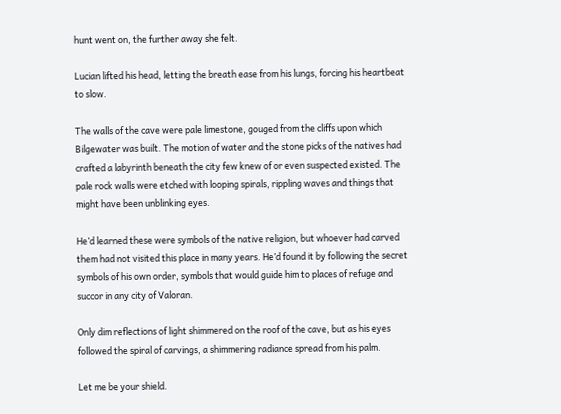hunt went on, the further away she felt.

Lucian lifted his head, letting the breath ease from his lungs, forcing his heartbeat to slow.

The walls of the cave were pale limestone, gouged from the cliffs upon which Bilgewater was built. The motion of water and the stone picks of the natives had crafted a labyrinth beneath the city few knew of or even suspected existed. The pale rock walls were etched with looping spirals, rippling waves and things that might have been unblinking eyes.

He’d learned these were symbols of the native religion, but whoever had carved them had not visited this place in many years. He’d found it by following the secret symbols of his own order, symbols that would guide him to places of refuge and succor in any city of Valoran.

Only dim reflections of light shimmered on the roof of the cave, but as his eyes followed the spiral of carvings, a shimmering radiance spread from his palm.

Let me be your shield.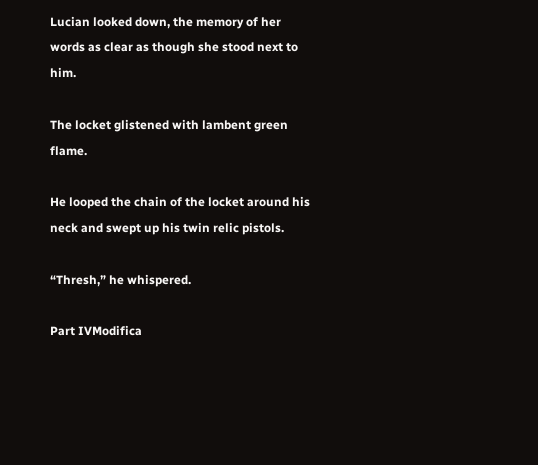Lucian looked down, the memory of her words as clear as though she stood next to him.

The locket glistened with lambent green flame.

He looped the chain of the locket around his neck and swept up his twin relic pistols.

“Thresh,” he whispered.

Part IVModifica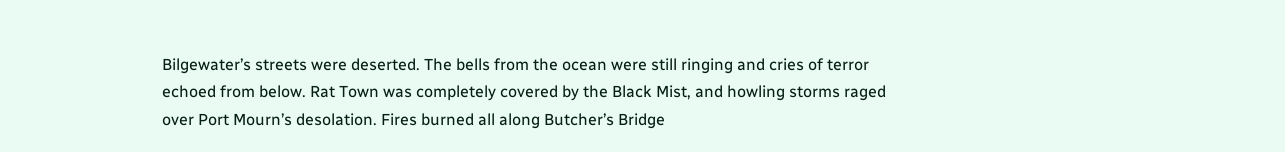Bilgewater’s streets were deserted. The bells from the ocean were still ringing and cries of terror echoed from below. Rat Town was completely covered by the Black Mist, and howling storms raged over Port Mourn’s desolation. Fires burned all along Butcher’s Bridge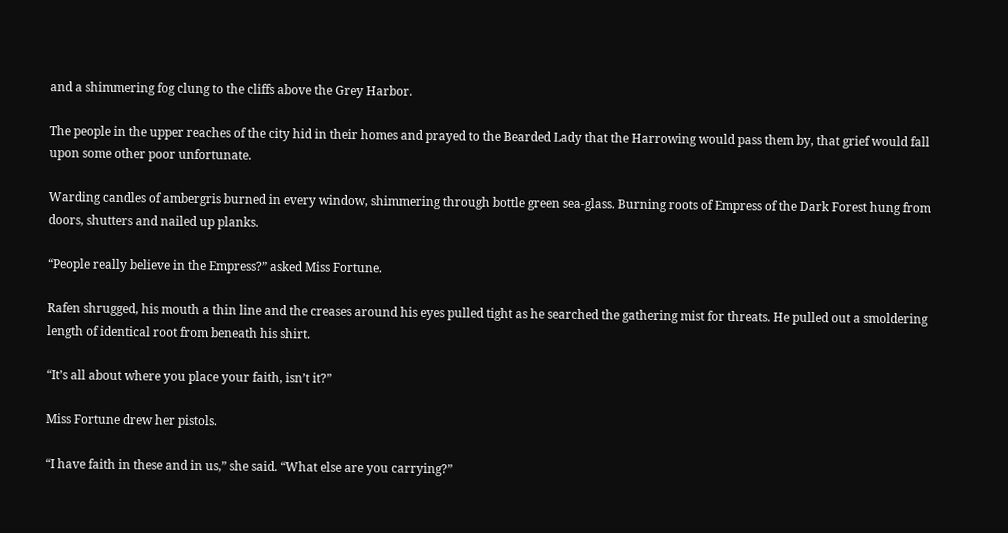and a shimmering fog clung to the cliffs above the Grey Harbor.

The people in the upper reaches of the city hid in their homes and prayed to the Bearded Lady that the Harrowing would pass them by, that grief would fall upon some other poor unfortunate.

Warding candles of ambergris burned in every window, shimmering through bottle green sea-glass. Burning roots of Empress of the Dark Forest hung from doors, shutters and nailed up planks.

“People really believe in the Empress?” asked Miss Fortune.

Rafen shrugged, his mouth a thin line and the creases around his eyes pulled tight as he searched the gathering mist for threats. He pulled out a smoldering length of identical root from beneath his shirt.

“It’s all about where you place your faith, isn’t it?”

Miss Fortune drew her pistols.

“I have faith in these and in us,” she said. “What else are you carrying?”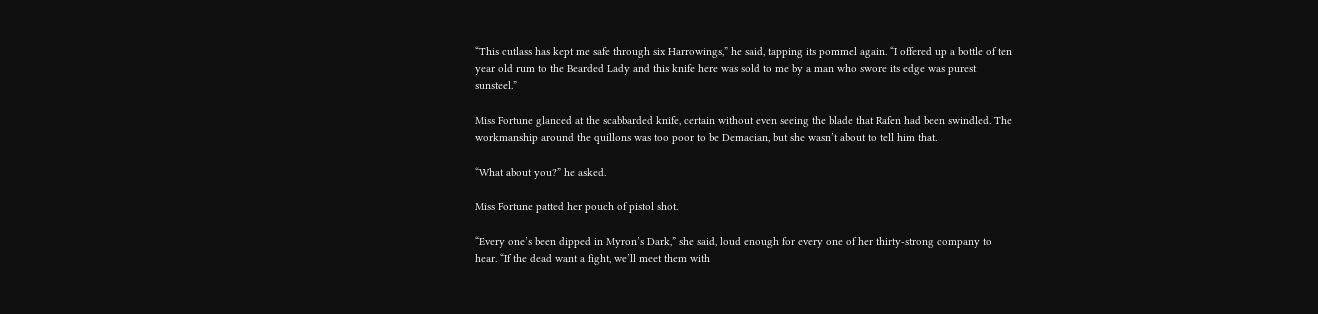“This cutlass has kept me safe through six Harrowings,” he said, tapping its pommel again. “I offered up a bottle of ten year old rum to the Bearded Lady and this knife here was sold to me by a man who swore its edge was purest sunsteel.”

Miss Fortune glanced at the scabbarded knife, certain without even seeing the blade that Rafen had been swindled. The workmanship around the quillons was too poor to be Demacian, but she wasn’t about to tell him that.

“What about you?” he asked.

Miss Fortune patted her pouch of pistol shot.

“Every one’s been dipped in Myron’s Dark,” she said, loud enough for every one of her thirty-strong company to hear. “If the dead want a fight, we’ll meet them with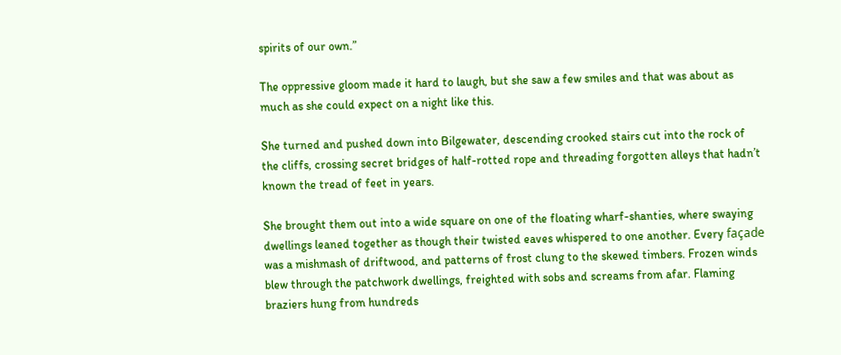spirits of our own.”

The oppressive gloom made it hard to laugh, but she saw a few smiles and that was about as much as she could expect on a night like this.

She turned and pushed down into Bilgewater, descending crooked stairs cut into the rock of the cliffs, crossing secret bridges of half-rotted rope and threading forgotten alleys that hadn’t known the tread of feet in years.

She brought them out into a wide square on one of the floating wharf-shanties, where swaying dwellings leaned together as though their twisted eaves whispered to one another. Every façade was a mishmash of driftwood, and patterns of frost clung to the skewed timbers. Frozen winds blew through the patchwork dwellings, freighted with sobs and screams from afar. Flaming braziers hung from hundreds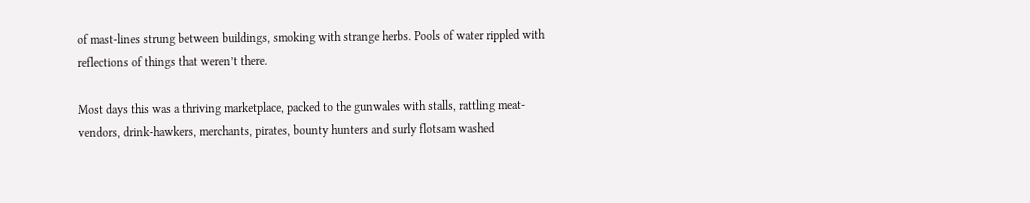of mast-lines strung between buildings, smoking with strange herbs. Pools of water rippled with reflections of things that weren’t there.

Most days this was a thriving marketplace, packed to the gunwales with stalls, rattling meat-vendors, drink-hawkers, merchants, pirates, bounty hunters and surly flotsam washed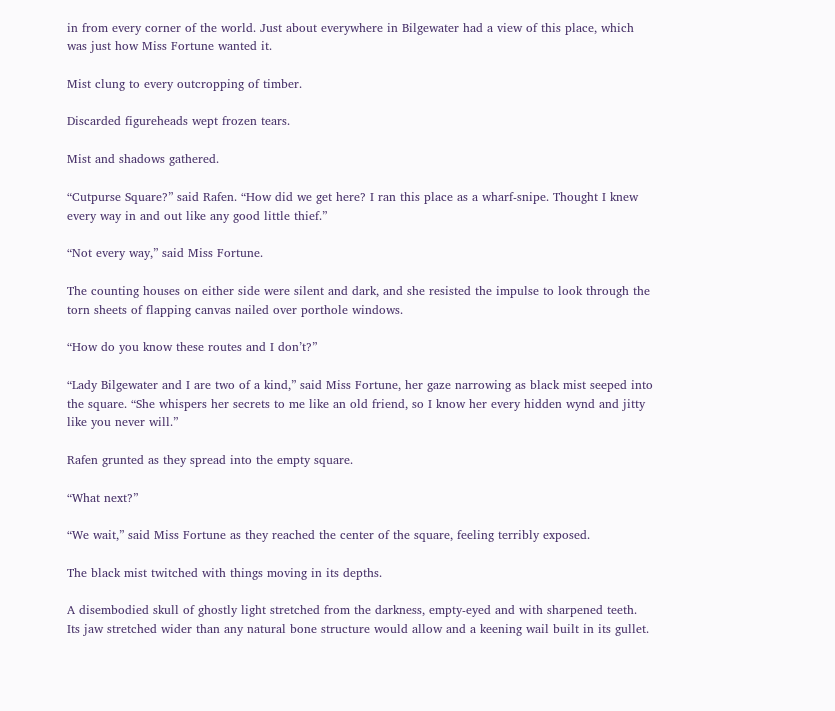in from every corner of the world. Just about everywhere in Bilgewater had a view of this place, which was just how Miss Fortune wanted it.

Mist clung to every outcropping of timber.

Discarded figureheads wept frozen tears.

Mist and shadows gathered.

“Cutpurse Square?” said Rafen. “How did we get here? I ran this place as a wharf-snipe. Thought I knew every way in and out like any good little thief.”

“Not every way,” said Miss Fortune.

The counting houses on either side were silent and dark, and she resisted the impulse to look through the torn sheets of flapping canvas nailed over porthole windows.

“How do you know these routes and I don’t?”

“Lady Bilgewater and I are two of a kind,” said Miss Fortune, her gaze narrowing as black mist seeped into the square. “She whispers her secrets to me like an old friend, so I know her every hidden wynd and jitty like you never will.”

Rafen grunted as they spread into the empty square.

“What next?”

“We wait,” said Miss Fortune as they reached the center of the square, feeling terribly exposed.

The black mist twitched with things moving in its depths.

A disembodied skull of ghostly light stretched from the darkness, empty-eyed and with sharpened teeth. Its jaw stretched wider than any natural bone structure would allow and a keening wail built in its gullet.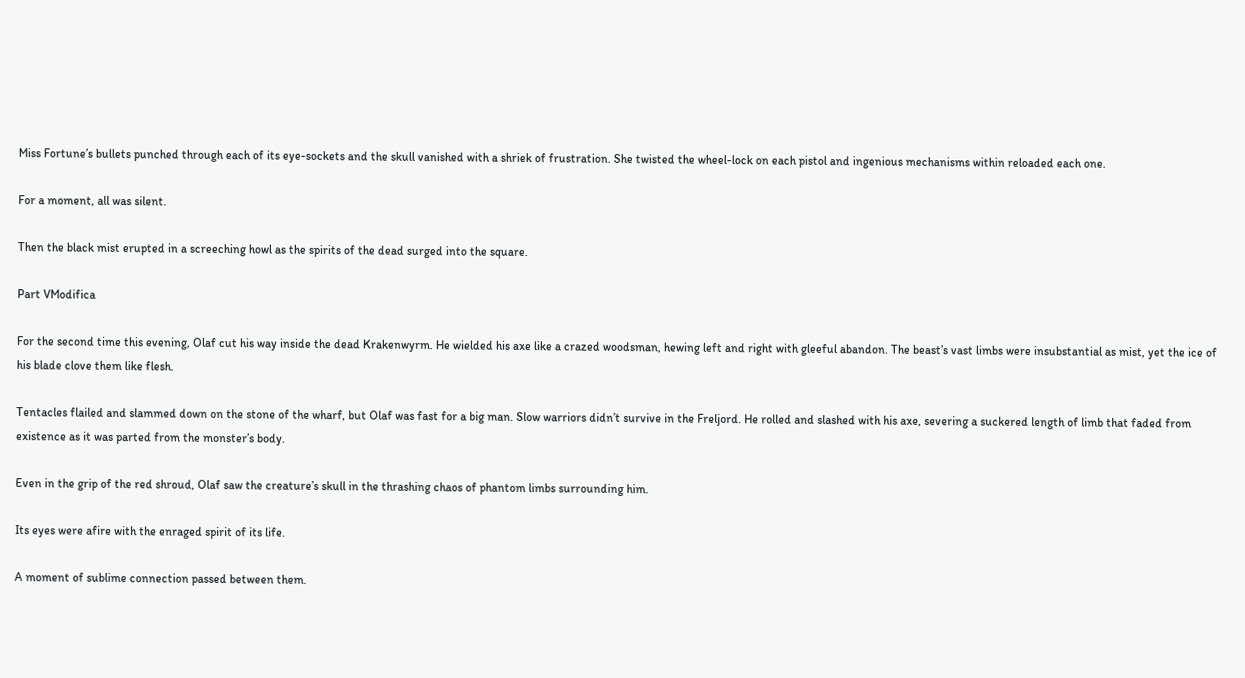Miss Fortune’s bullets punched through each of its eye-sockets and the skull vanished with a shriek of frustration. She twisted the wheel-lock on each pistol and ingenious mechanisms within reloaded each one.

For a moment, all was silent.

Then the black mist erupted in a screeching howl as the spirits of the dead surged into the square.

Part VModifica

For the second time this evening, Olaf cut his way inside the dead Krakenwyrm. He wielded his axe like a crazed woodsman, hewing left and right with gleeful abandon. The beast’s vast limbs were insubstantial as mist, yet the ice of his blade clove them like flesh.

Tentacles flailed and slammed down on the stone of the wharf, but Olaf was fast for a big man. Slow warriors didn’t survive in the Freljord. He rolled and slashed with his axe, severing a suckered length of limb that faded from existence as it was parted from the monster’s body.

Even in the grip of the red shroud, Olaf saw the creature’s skull in the thrashing chaos of phantom limbs surrounding him.

Its eyes were afire with the enraged spirit of its life.

A moment of sublime connection passed between them.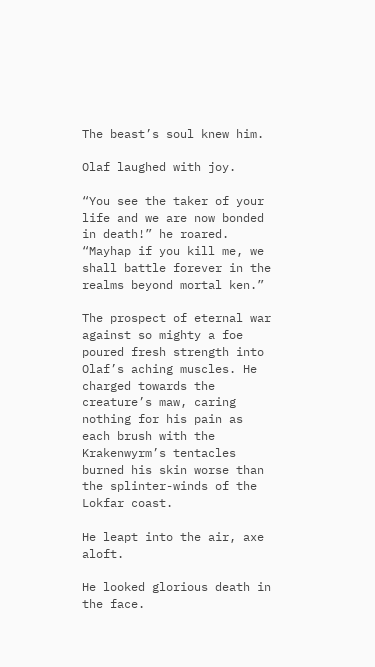The beast’s soul knew him.

Olaf laughed with joy.

“You see the taker of your life and we are now bonded in death!” he roared. “Mayhap if you kill me, we shall battle forever in the realms beyond mortal ken.”

The prospect of eternal war against so mighty a foe poured fresh strength into Olaf’s aching muscles. He charged towards the creature’s maw, caring nothing for his pain as each brush with the Krakenwyrm’s tentacles burned his skin worse than the splinter-winds of the Lokfar coast.

He leapt into the air, axe aloft.

He looked glorious death in the face.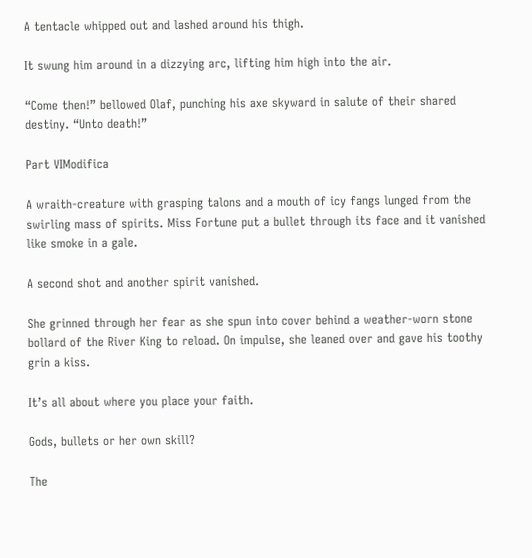A tentacle whipped out and lashed around his thigh.

It swung him around in a dizzying arc, lifting him high into the air.

“Come then!” bellowed Olaf, punching his axe skyward in salute of their shared destiny. “Unto death!”

Part VIModifica

A wraith-creature with grasping talons and a mouth of icy fangs lunged from the swirling mass of spirits. Miss Fortune put a bullet through its face and it vanished like smoke in a gale.

A second shot and another spirit vanished.

She grinned through her fear as she spun into cover behind a weather-worn stone bollard of the River King to reload. On impulse, she leaned over and gave his toothy grin a kiss.

It’s all about where you place your faith.

Gods, bullets or her own skill?

The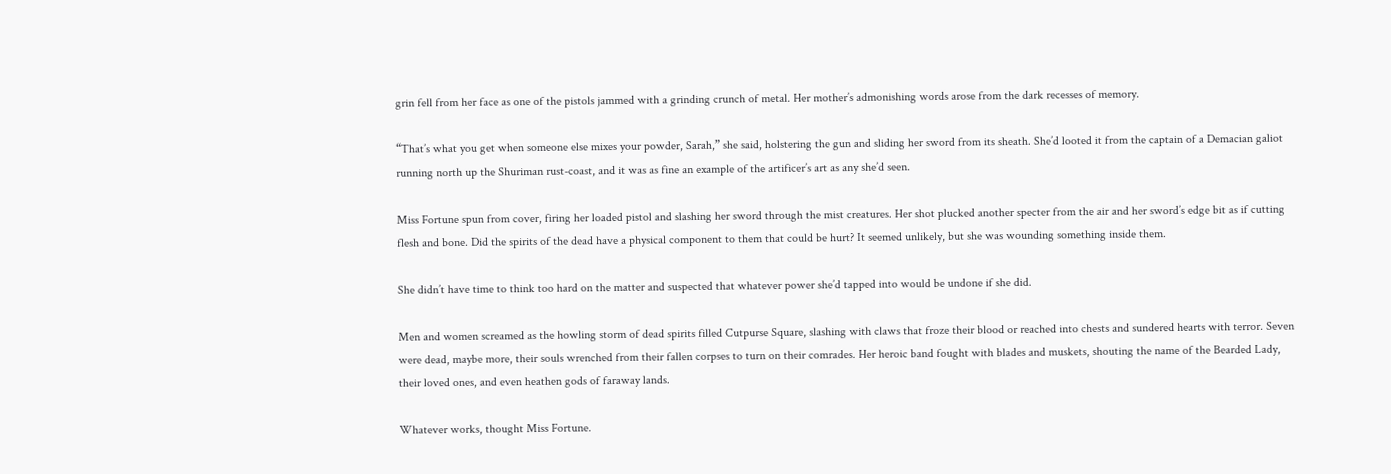grin fell from her face as one of the pistols jammed with a grinding crunch of metal. Her mother’s admonishing words arose from the dark recesses of memory.

“That’s what you get when someone else mixes your powder, Sarah,” she said, holstering the gun and sliding her sword from its sheath. She’d looted it from the captain of a Demacian galiot running north up the Shuriman rust-coast, and it was as fine an example of the artificer’s art as any she’d seen.

Miss Fortune spun from cover, firing her loaded pistol and slashing her sword through the mist creatures. Her shot plucked another specter from the air and her sword’s edge bit as if cutting flesh and bone. Did the spirits of the dead have a physical component to them that could be hurt? It seemed unlikely, but she was wounding something inside them.

She didn’t have time to think too hard on the matter and suspected that whatever power she’d tapped into would be undone if she did.

Men and women screamed as the howling storm of dead spirits filled Cutpurse Square, slashing with claws that froze their blood or reached into chests and sundered hearts with terror. Seven were dead, maybe more, their souls wrenched from their fallen corpses to turn on their comrades. Her heroic band fought with blades and muskets, shouting the name of the Bearded Lady, their loved ones, and even heathen gods of faraway lands.

Whatever works, thought Miss Fortune.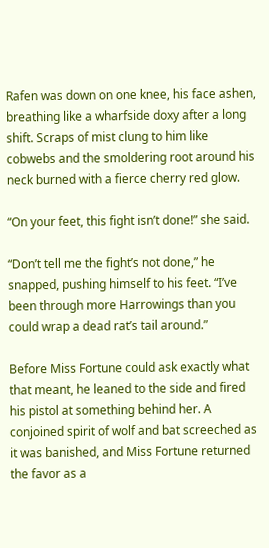Rafen was down on one knee, his face ashen, breathing like a wharfside doxy after a long shift. Scraps of mist clung to him like cobwebs and the smoldering root around his neck burned with a fierce cherry red glow.

“On your feet, this fight isn’t done!” she said.

“Don’t tell me the fight’s not done,” he snapped, pushing himself to his feet. “I’ve been through more Harrowings than you could wrap a dead rat’s tail around.”

Before Miss Fortune could ask exactly what that meant, he leaned to the side and fired his pistol at something behind her. A conjoined spirit of wolf and bat screeched as it was banished, and Miss Fortune returned the favor as a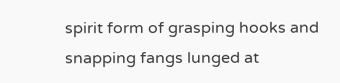spirit form of grasping hooks and snapping fangs lunged at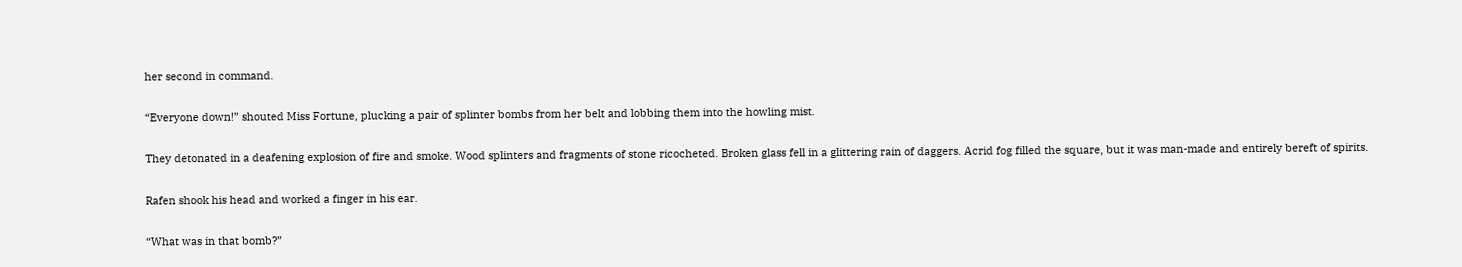her second in command.

“Everyone down!” shouted Miss Fortune, plucking a pair of splinter bombs from her belt and lobbing them into the howling mist.

They detonated in a deafening explosion of fire and smoke. Wood splinters and fragments of stone ricocheted. Broken glass fell in a glittering rain of daggers. Acrid fog filled the square, but it was man-made and entirely bereft of spirits.

Rafen shook his head and worked a finger in his ear.

“What was in that bomb?”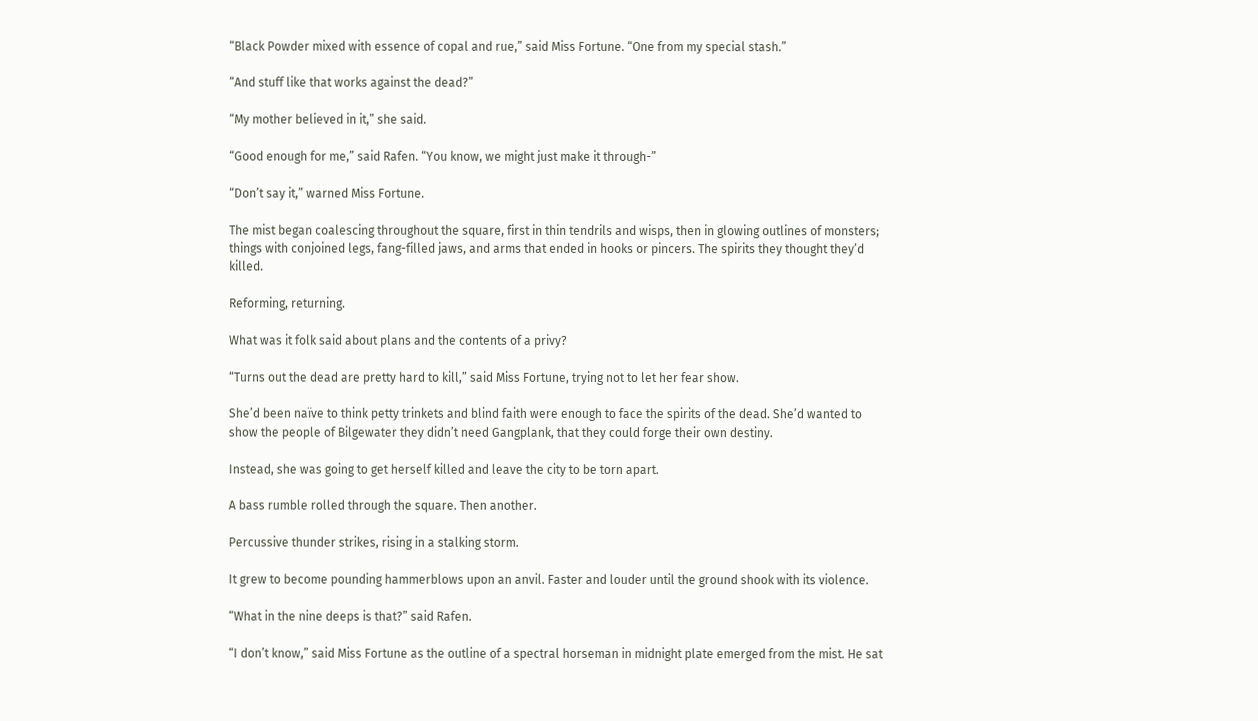“Black Powder mixed with essence of copal and rue,” said Miss Fortune. “One from my special stash.”

“And stuff like that works against the dead?”

“My mother believed in it,” she said.

“Good enough for me,” said Rafen. “You know, we might just make it through-”

“Don’t say it,” warned Miss Fortune.

The mist began coalescing throughout the square, first in thin tendrils and wisps, then in glowing outlines of monsters; things with conjoined legs, fang-filled jaws, and arms that ended in hooks or pincers. The spirits they thought they’d killed.

Reforming, returning.

What was it folk said about plans and the contents of a privy?

“Turns out the dead are pretty hard to kill,” said Miss Fortune, trying not to let her fear show.

She’d been naïve to think petty trinkets and blind faith were enough to face the spirits of the dead. She’d wanted to show the people of Bilgewater they didn’t need Gangplank, that they could forge their own destiny.

Instead, she was going to get herself killed and leave the city to be torn apart.

A bass rumble rolled through the square. Then another.

Percussive thunder strikes, rising in a stalking storm.

It grew to become pounding hammerblows upon an anvil. Faster and louder until the ground shook with its violence.

“What in the nine deeps is that?” said Rafen.

“I don’t know,” said Miss Fortune as the outline of a spectral horseman in midnight plate emerged from the mist. He sat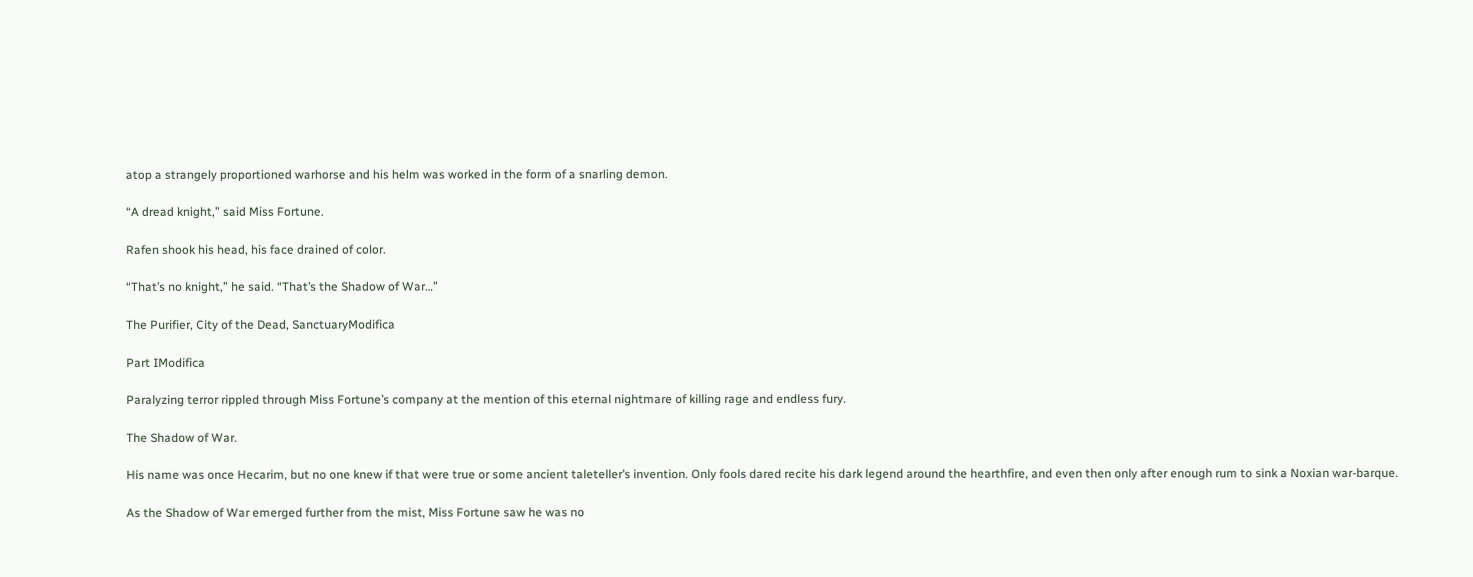atop a strangely proportioned warhorse and his helm was worked in the form of a snarling demon.

“A dread knight,” said Miss Fortune.

Rafen shook his head, his face drained of color.

“That’s no knight,” he said. “That’s the Shadow of War…”

The Purifier, City of the Dead, SanctuaryModifica

Part IModifica

Paralyzing terror rippled through Miss Fortune’s company at the mention of this eternal nightmare of killing rage and endless fury.

The Shadow of War.

His name was once Hecarim, but no one knew if that were true or some ancient taleteller’s invention. Only fools dared recite his dark legend around the hearthfire, and even then only after enough rum to sink a Noxian war-barque.

As the Shadow of War emerged further from the mist, Miss Fortune saw he was no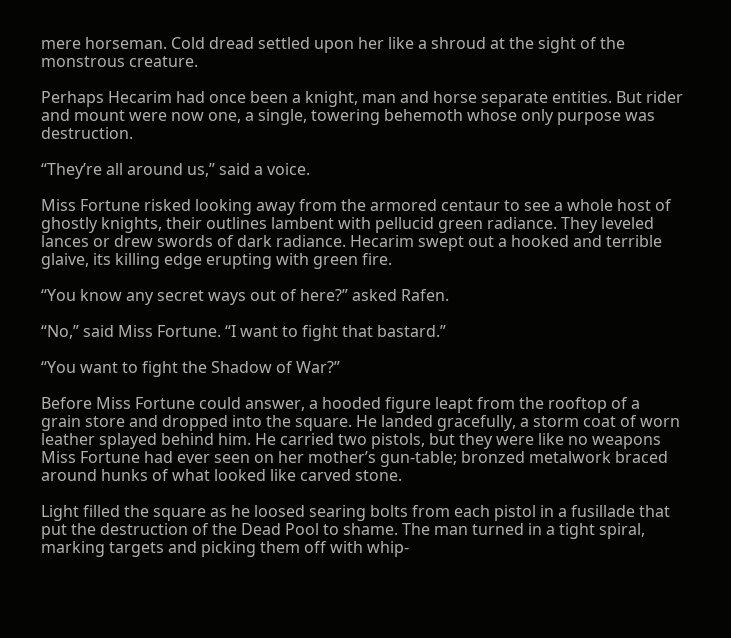mere horseman. Cold dread settled upon her like a shroud at the sight of the monstrous creature.

Perhaps Hecarim had once been a knight, man and horse separate entities. But rider and mount were now one, a single, towering behemoth whose only purpose was destruction.

“They’re all around us,” said a voice.

Miss Fortune risked looking away from the armored centaur to see a whole host of ghostly knights, their outlines lambent with pellucid green radiance. They leveled lances or drew swords of dark radiance. Hecarim swept out a hooked and terrible glaive, its killing edge erupting with green fire.

“You know any secret ways out of here?” asked Rafen.

“No,” said Miss Fortune. “I want to fight that bastard.”

“You want to fight the Shadow of War?”

Before Miss Fortune could answer, a hooded figure leapt from the rooftop of a grain store and dropped into the square. He landed gracefully, a storm coat of worn leather splayed behind him. He carried two pistols, but they were like no weapons Miss Fortune had ever seen on her mother’s gun-table; bronzed metalwork braced around hunks of what looked like carved stone.

Light filled the square as he loosed searing bolts from each pistol in a fusillade that put the destruction of the Dead Pool to shame. The man turned in a tight spiral, marking targets and picking them off with whip-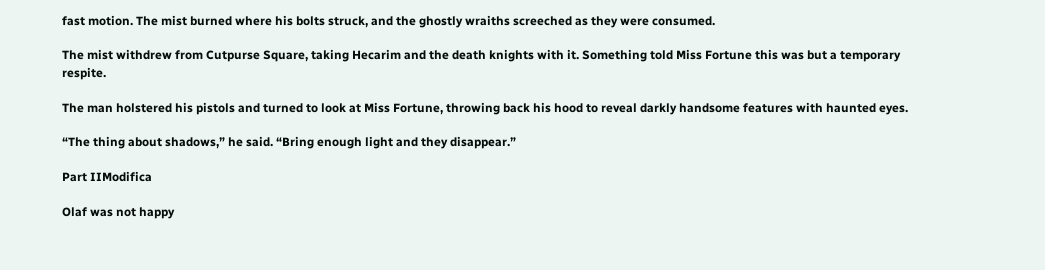fast motion. The mist burned where his bolts struck, and the ghostly wraiths screeched as they were consumed.

The mist withdrew from Cutpurse Square, taking Hecarim and the death knights with it. Something told Miss Fortune this was but a temporary respite.

The man holstered his pistols and turned to look at Miss Fortune, throwing back his hood to reveal darkly handsome features with haunted eyes.

“The thing about shadows,” he said. “Bring enough light and they disappear.”

Part IIModifica

Olaf was not happy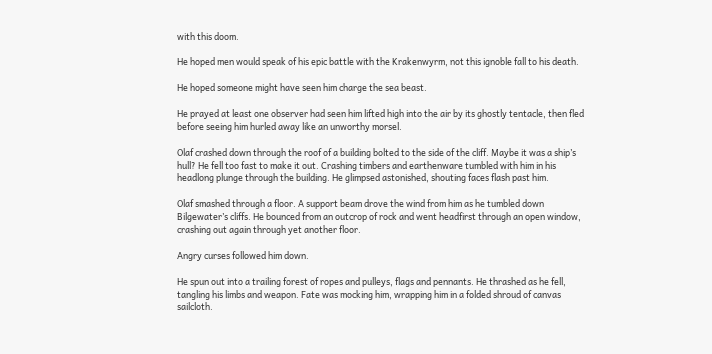with this doom.

He hoped men would speak of his epic battle with the Krakenwyrm, not this ignoble fall to his death.

He hoped someone might have seen him charge the sea beast.

He prayed at least one observer had seen him lifted high into the air by its ghostly tentacle, then fled before seeing him hurled away like an unworthy morsel.

Olaf crashed down through the roof of a building bolted to the side of the cliff. Maybe it was a ship’s hull? He fell too fast to make it out. Crashing timbers and earthenware tumbled with him in his headlong plunge through the building. He glimpsed astonished, shouting faces flash past him.

Olaf smashed through a floor. A support beam drove the wind from him as he tumbled down Bilgewater’s cliffs. He bounced from an outcrop of rock and went headfirst through an open window, crashing out again through yet another floor.

Angry curses followed him down.

He spun out into a trailing forest of ropes and pulleys, flags and pennants. He thrashed as he fell, tangling his limbs and weapon. Fate was mocking him, wrapping him in a folded shroud of canvas sailcloth.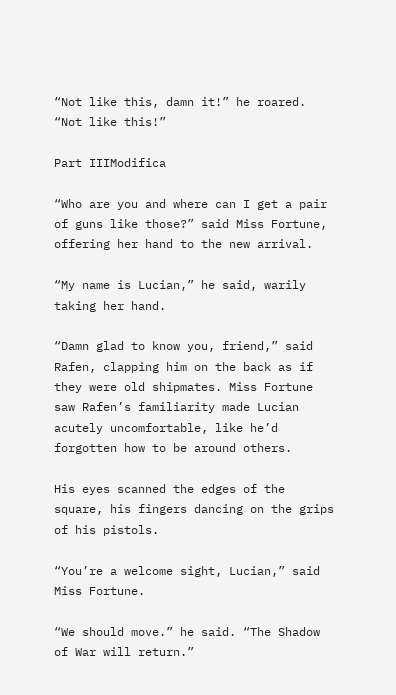“Not like this, damn it!” he roared. “Not like this!”

Part IIIModifica

“Who are you and where can I get a pair of guns like those?” said Miss Fortune, offering her hand to the new arrival.

“My name is Lucian,” he said, warily taking her hand.

“Damn glad to know you, friend,” said Rafen, clapping him on the back as if they were old shipmates. Miss Fortune saw Rafen’s familiarity made Lucian acutely uncomfortable, like he’d forgotten how to be around others.

His eyes scanned the edges of the square, his fingers dancing on the grips of his pistols.

“You’re a welcome sight, Lucian,” said Miss Fortune.

“We should move.” he said. “The Shadow of War will return.”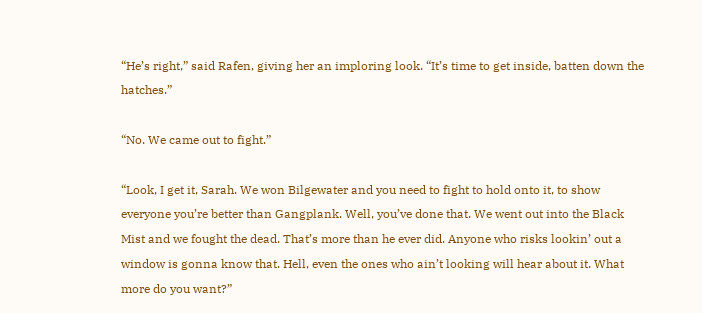“He’s right,” said Rafen, giving her an imploring look. “It’s time to get inside, batten down the hatches.”

“No. We came out to fight.”

“Look, I get it, Sarah. We won Bilgewater and you need to fight to hold onto it, to show everyone you’re better than Gangplank. Well, you’ve done that. We went out into the Black Mist and we fought the dead. That’s more than he ever did. Anyone who risks lookin’ out a window is gonna know that. Hell, even the ones who ain’t looking will hear about it. What more do you want?”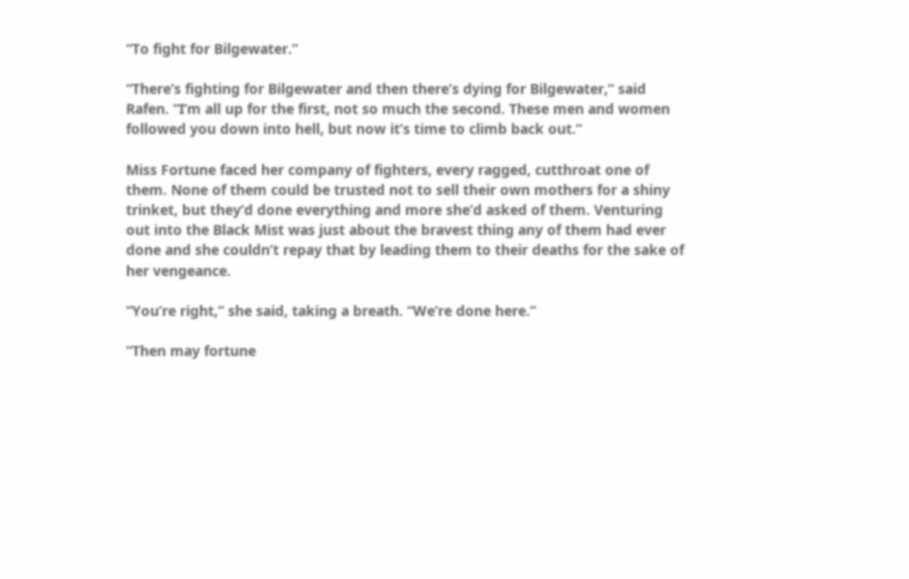“To fight for Bilgewater.”

“There’s fighting for Bilgewater and then there’s dying for Bilgewater,” said Rafen. “I’m all up for the first, not so much the second. These men and women followed you down into hell, but now it’s time to climb back out.”

Miss Fortune faced her company of fighters, every ragged, cutthroat one of them. None of them could be trusted not to sell their own mothers for a shiny trinket, but they’d done everything and more she’d asked of them. Venturing out into the Black Mist was just about the bravest thing any of them had ever done and she couldn’t repay that by leading them to their deaths for the sake of her vengeance.

“You’re right,” she said, taking a breath. “We’re done here.”

“Then may fortune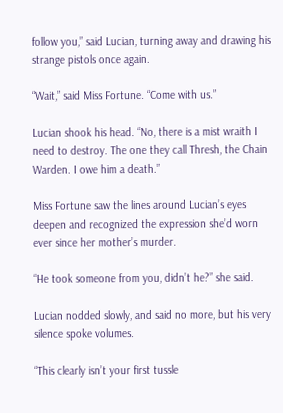follow you,” said Lucian, turning away and drawing his strange pistols once again.

“Wait,” said Miss Fortune. “Come with us.”

Lucian shook his head. “No, there is a mist wraith I need to destroy. The one they call Thresh, the Chain Warden. I owe him a death.”

Miss Fortune saw the lines around Lucian’s eyes deepen and recognized the expression she’d worn ever since her mother’s murder.

“He took someone from you, didn’t he?” she said.

Lucian nodded slowly, and said no more, but his very silence spoke volumes.

“This clearly isn’t your first tussle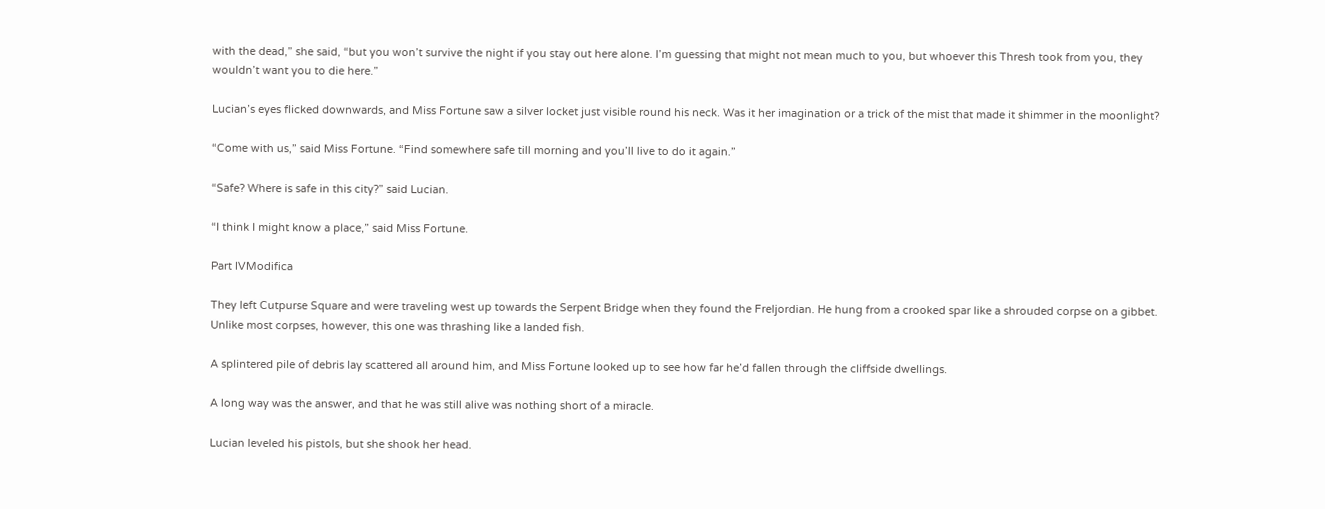with the dead,” she said, “but you won’t survive the night if you stay out here alone. I’m guessing that might not mean much to you, but whoever this Thresh took from you, they wouldn’t want you to die here.”

Lucian’s eyes flicked downwards, and Miss Fortune saw a silver locket just visible round his neck. Was it her imagination or a trick of the mist that made it shimmer in the moonlight?

“Come with us,” said Miss Fortune. “Find somewhere safe till morning and you’ll live to do it again.”

“Safe? Where is safe in this city?” said Lucian.

“I think I might know a place,” said Miss Fortune.

Part IVModifica

They left Cutpurse Square and were traveling west up towards the Serpent Bridge when they found the Freljordian. He hung from a crooked spar like a shrouded corpse on a gibbet. Unlike most corpses, however, this one was thrashing like a landed fish.

A splintered pile of debris lay scattered all around him, and Miss Fortune looked up to see how far he’d fallen through the cliffside dwellings.

A long way was the answer, and that he was still alive was nothing short of a miracle.

Lucian leveled his pistols, but she shook her head.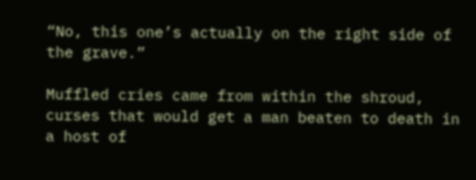“No, this one’s actually on the right side of the grave.”

Muffled cries came from within the shroud, curses that would get a man beaten to death in a host of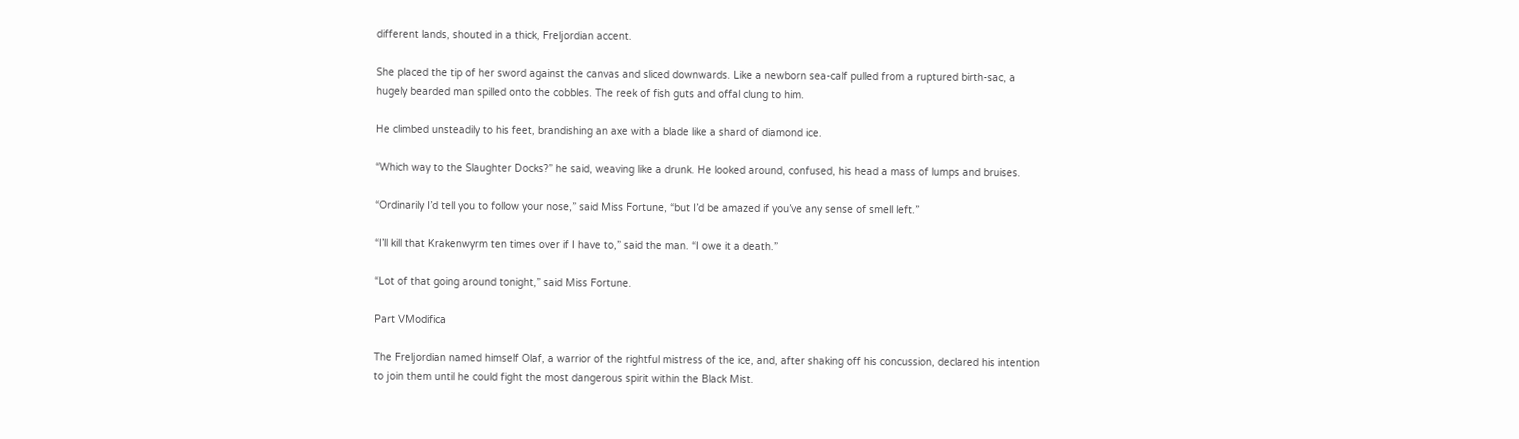different lands, shouted in a thick, Freljordian accent.

She placed the tip of her sword against the canvas and sliced downwards. Like a newborn sea-calf pulled from a ruptured birth-sac, a hugely bearded man spilled onto the cobbles. The reek of fish guts and offal clung to him.

He climbed unsteadily to his feet, brandishing an axe with a blade like a shard of diamond ice.

“Which way to the Slaughter Docks?” he said, weaving like a drunk. He looked around, confused, his head a mass of lumps and bruises.

“Ordinarily I’d tell you to follow your nose,” said Miss Fortune, “but I’d be amazed if you’ve any sense of smell left.”

“I’ll kill that Krakenwyrm ten times over if I have to,” said the man. “I owe it a death.”

“Lot of that going around tonight,” said Miss Fortune.

Part VModifica

The Freljordian named himself Olaf, a warrior of the rightful mistress of the ice, and, after shaking off his concussion, declared his intention to join them until he could fight the most dangerous spirit within the Black Mist.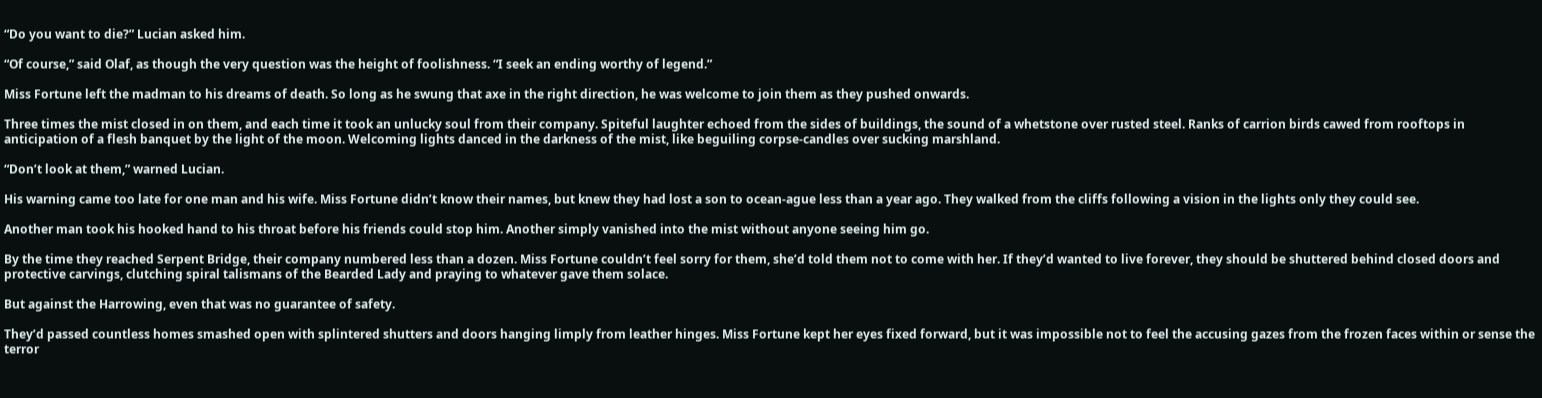“Do you want to die?” Lucian asked him.

“Of course,” said Olaf, as though the very question was the height of foolishness. “I seek an ending worthy of legend.”

Miss Fortune left the madman to his dreams of death. So long as he swung that axe in the right direction, he was welcome to join them as they pushed onwards.

Three times the mist closed in on them, and each time it took an unlucky soul from their company. Spiteful laughter echoed from the sides of buildings, the sound of a whetstone over rusted steel. Ranks of carrion birds cawed from rooftops in anticipation of a flesh banquet by the light of the moon. Welcoming lights danced in the darkness of the mist, like beguiling corpse-candles over sucking marshland.

“Don’t look at them,” warned Lucian.

His warning came too late for one man and his wife. Miss Fortune didn’t know their names, but knew they had lost a son to ocean-ague less than a year ago. They walked from the cliffs following a vision in the lights only they could see.

Another man took his hooked hand to his throat before his friends could stop him. Another simply vanished into the mist without anyone seeing him go.

By the time they reached Serpent Bridge, their company numbered less than a dozen. Miss Fortune couldn’t feel sorry for them, she’d told them not to come with her. If they’d wanted to live forever, they should be shuttered behind closed doors and protective carvings, clutching spiral talismans of the Bearded Lady and praying to whatever gave them solace.

But against the Harrowing, even that was no guarantee of safety.

They’d passed countless homes smashed open with splintered shutters and doors hanging limply from leather hinges. Miss Fortune kept her eyes fixed forward, but it was impossible not to feel the accusing gazes from the frozen faces within or sense the terror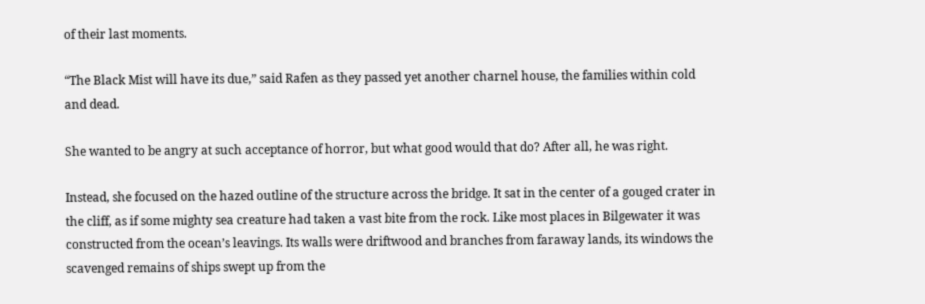of their last moments.

“The Black Mist will have its due,” said Rafen as they passed yet another charnel house, the families within cold and dead.

She wanted to be angry at such acceptance of horror, but what good would that do? After all, he was right.

Instead, she focused on the hazed outline of the structure across the bridge. It sat in the center of a gouged crater in the cliff, as if some mighty sea creature had taken a vast bite from the rock. Like most places in Bilgewater it was constructed from the ocean’s leavings. Its walls were driftwood and branches from faraway lands, its windows the scavenged remains of ships swept up from the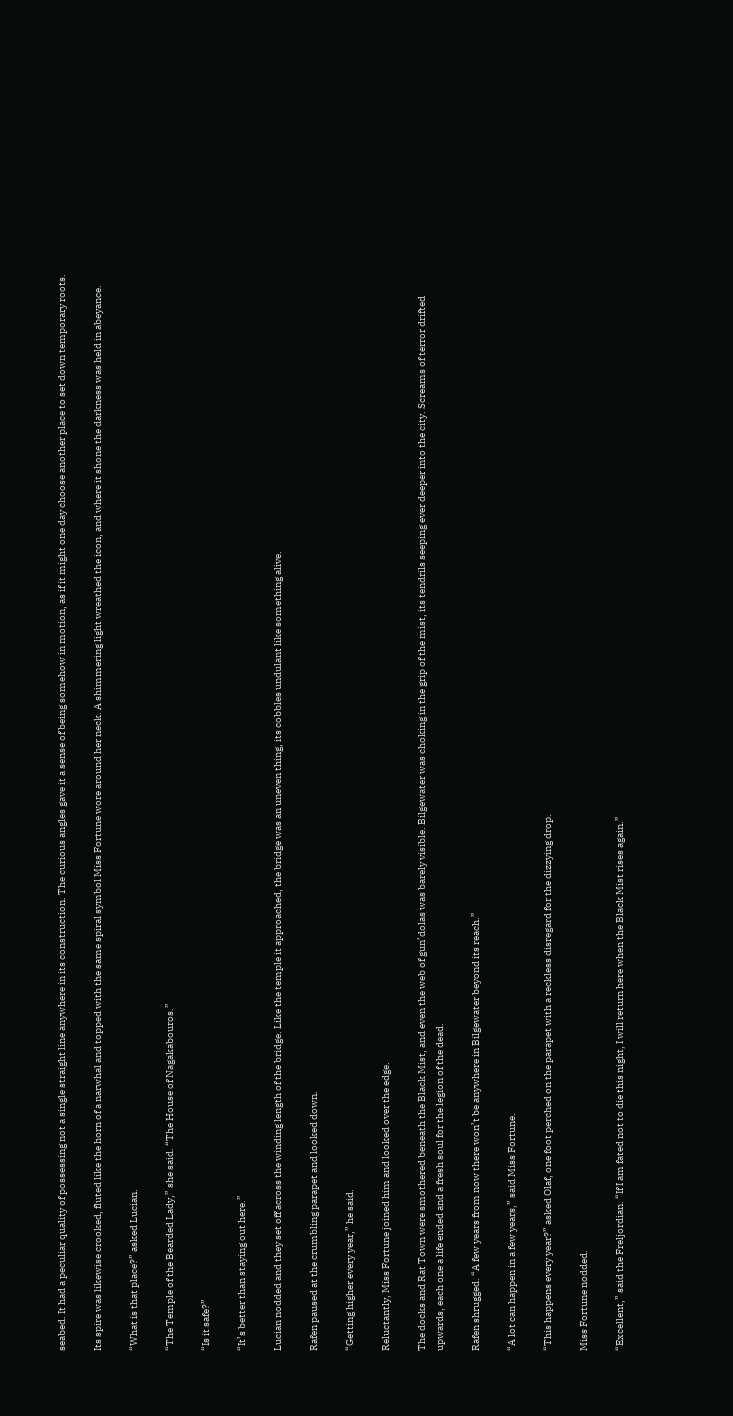seabed. It had a peculiar quality of possessing not a single straight line anywhere in its construction. The curious angles gave it a sense of being somehow in motion, as if it might one day choose another place to set down temporary roots.

Its spire was likewise crooked, fluted like the horn of a narwhal and topped with the same spiral symbol Miss Fortune wore around her neck. A shimmering light wreathed the icon, and where it shone the darkness was held in abeyance.

“What is that place?” asked Lucian.

“The Temple of the Bearded Lady,” she said. “The House of Nagakabouros.”

“Is it safe?”

“It’s better than staying out here.”

Lucian nodded and they set off across the winding length of the bridge. Like the temple it approached, the bridge was an uneven thing, its cobbles undulant like something alive.

Rafen paused at the crumbling parapet and looked down.

“Getting higher every year,” he said.

Reluctantly, Miss Fortune joined him and looked over the edge.

The docks and Rat Town were smothered beneath the Black Mist, and even the web of gun’dolas was barely visible. Bilgewater was choking in the grip of the mist, its tendrils seeping ever deeper into the city. Screams of terror drifted upwards, each one a life ended and a fresh soul for the legion of the dead.

Rafen shrugged. “A few years from now there won’t be anywhere in Bilgewater beyond its reach.”

“A lot can happen in a few years,” said Miss Fortune.

“This happens every year?” asked Olaf, one foot perched on the parapet with a reckless disregard for the dizzying drop.

Miss Fortune nodded.

“Excellent,” said the Freljordian. “If I am fated not to die this night, I will return here when the Black Mist rises again.”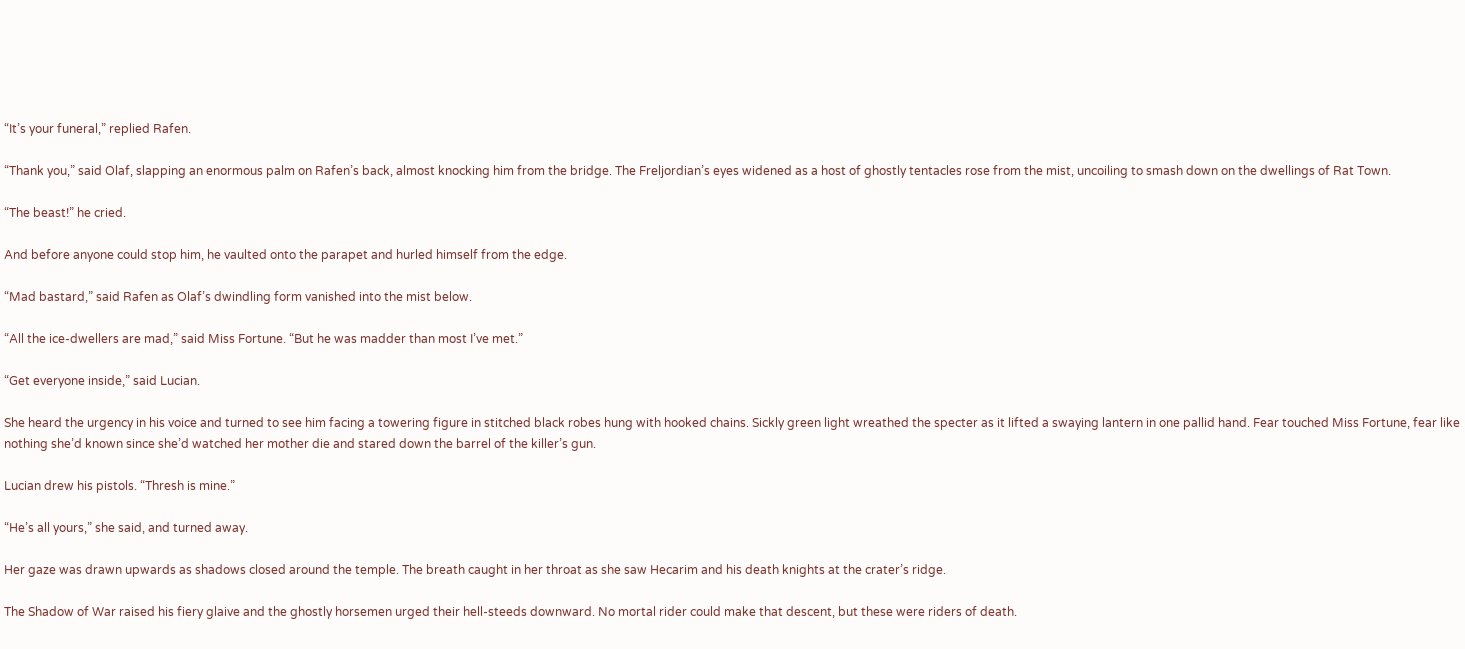“It’s your funeral,” replied Rafen.

“Thank you,” said Olaf, slapping an enormous palm on Rafen’s back, almost knocking him from the bridge. The Freljordian’s eyes widened as a host of ghostly tentacles rose from the mist, uncoiling to smash down on the dwellings of Rat Town.

“The beast!” he cried.

And before anyone could stop him, he vaulted onto the parapet and hurled himself from the edge.

“Mad bastard,” said Rafen as Olaf’s dwindling form vanished into the mist below.

“All the ice-dwellers are mad,” said Miss Fortune. “But he was madder than most I’ve met.”

“Get everyone inside,” said Lucian.

She heard the urgency in his voice and turned to see him facing a towering figure in stitched black robes hung with hooked chains. Sickly green light wreathed the specter as it lifted a swaying lantern in one pallid hand. Fear touched Miss Fortune, fear like nothing she’d known since she’d watched her mother die and stared down the barrel of the killer’s gun.

Lucian drew his pistols. “Thresh is mine.”

“He’s all yours,” she said, and turned away.

Her gaze was drawn upwards as shadows closed around the temple. The breath caught in her throat as she saw Hecarim and his death knights at the crater’s ridge.

The Shadow of War raised his fiery glaive and the ghostly horsemen urged their hell-steeds downward. No mortal rider could make that descent, but these were riders of death.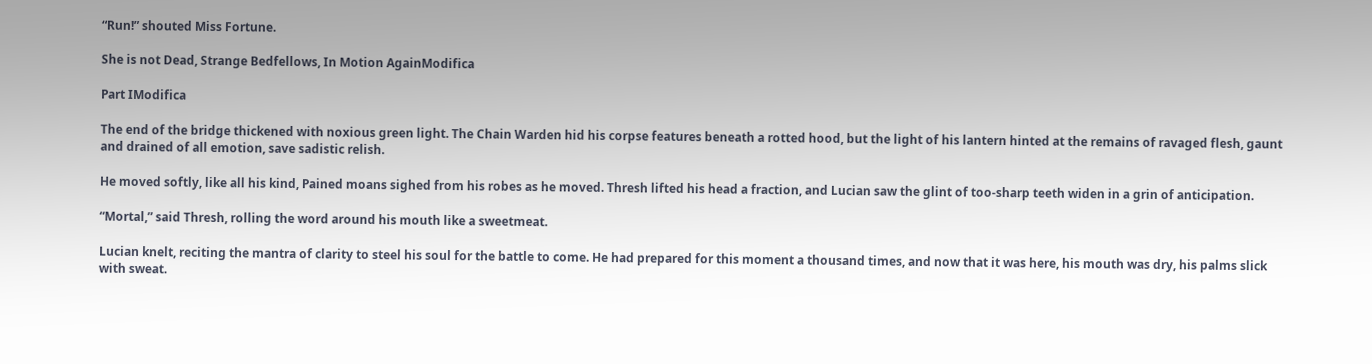“Run!” shouted Miss Fortune.

She is not Dead, Strange Bedfellows, In Motion AgainModifica

Part IModifica

The end of the bridge thickened with noxious green light. The Chain Warden hid his corpse features beneath a rotted hood, but the light of his lantern hinted at the remains of ravaged flesh, gaunt and drained of all emotion, save sadistic relish.

He moved softly, like all his kind, Pained moans sighed from his robes as he moved. Thresh lifted his head a fraction, and Lucian saw the glint of too-sharp teeth widen in a grin of anticipation.

“Mortal,” said Thresh, rolling the word around his mouth like a sweetmeat.

Lucian knelt, reciting the mantra of clarity to steel his soul for the battle to come. He had prepared for this moment a thousand times, and now that it was here, his mouth was dry, his palms slick with sweat.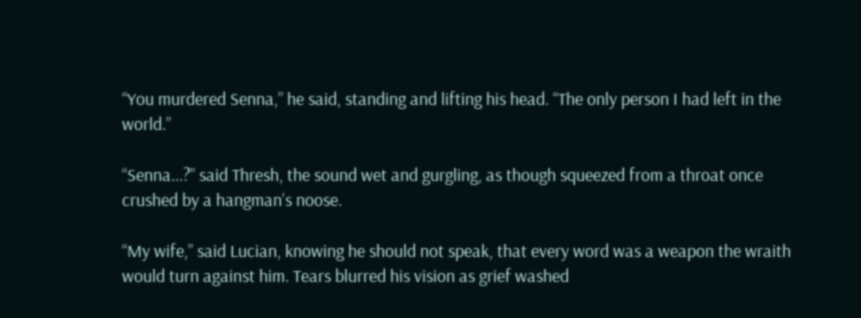“You murdered Senna,” he said, standing and lifting his head. “The only person I had left in the world.”

“Senna...?” said Thresh, the sound wet and gurgling, as though squeezed from a throat once crushed by a hangman’s noose.

“My wife,” said Lucian, knowing he should not speak, that every word was a weapon the wraith would turn against him. Tears blurred his vision as grief washed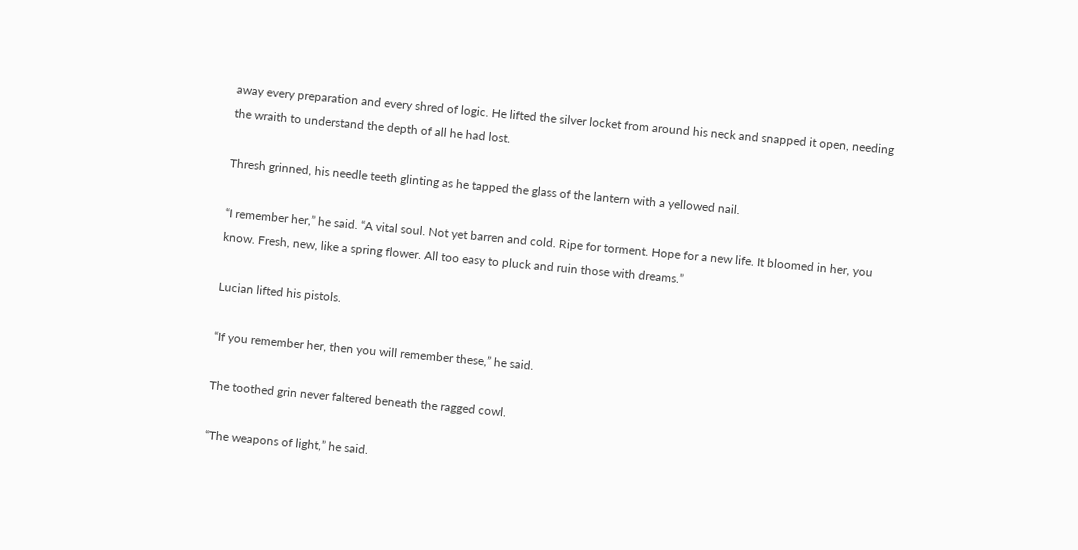away every preparation and every shred of logic. He lifted the silver locket from around his neck and snapped it open, needing the wraith to understand the depth of all he had lost.

Thresh grinned, his needle teeth glinting as he tapped the glass of the lantern with a yellowed nail.

“I remember her,” he said. “A vital soul. Not yet barren and cold. Ripe for torment. Hope for a new life. It bloomed in her, you know. Fresh, new, like a spring flower. All too easy to pluck and ruin those with dreams.”

Lucian lifted his pistols.

“If you remember her, then you will remember these,” he said.

The toothed grin never faltered beneath the ragged cowl.

“The weapons of light,” he said.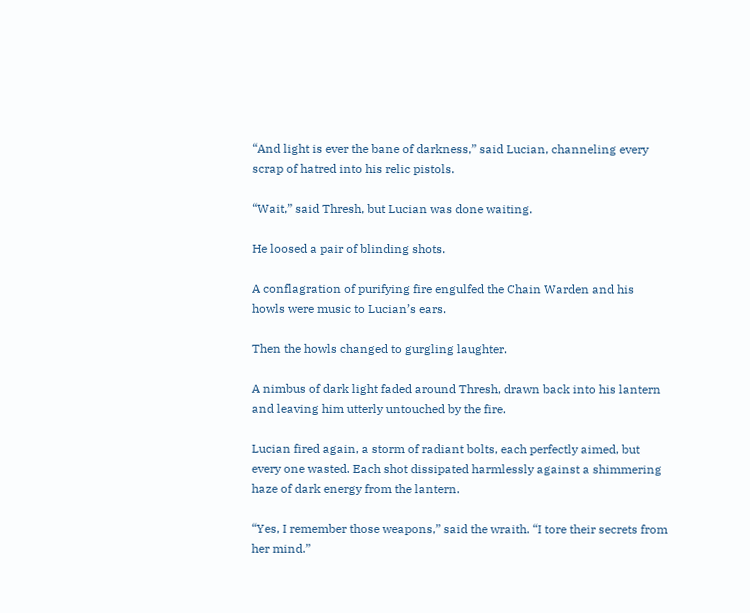“And light is ever the bane of darkness,” said Lucian, channeling every scrap of hatred into his relic pistols.

“Wait,” said Thresh, but Lucian was done waiting.

He loosed a pair of blinding shots.

A conflagration of purifying fire engulfed the Chain Warden and his howls were music to Lucian’s ears.

Then the howls changed to gurgling laughter.

A nimbus of dark light faded around Thresh, drawn back into his lantern and leaving him utterly untouched by the fire.

Lucian fired again, a storm of radiant bolts, each perfectly aimed, but every one wasted. Each shot dissipated harmlessly against a shimmering haze of dark energy from the lantern.

“Yes, I remember those weapons,” said the wraith. “I tore their secrets from her mind.”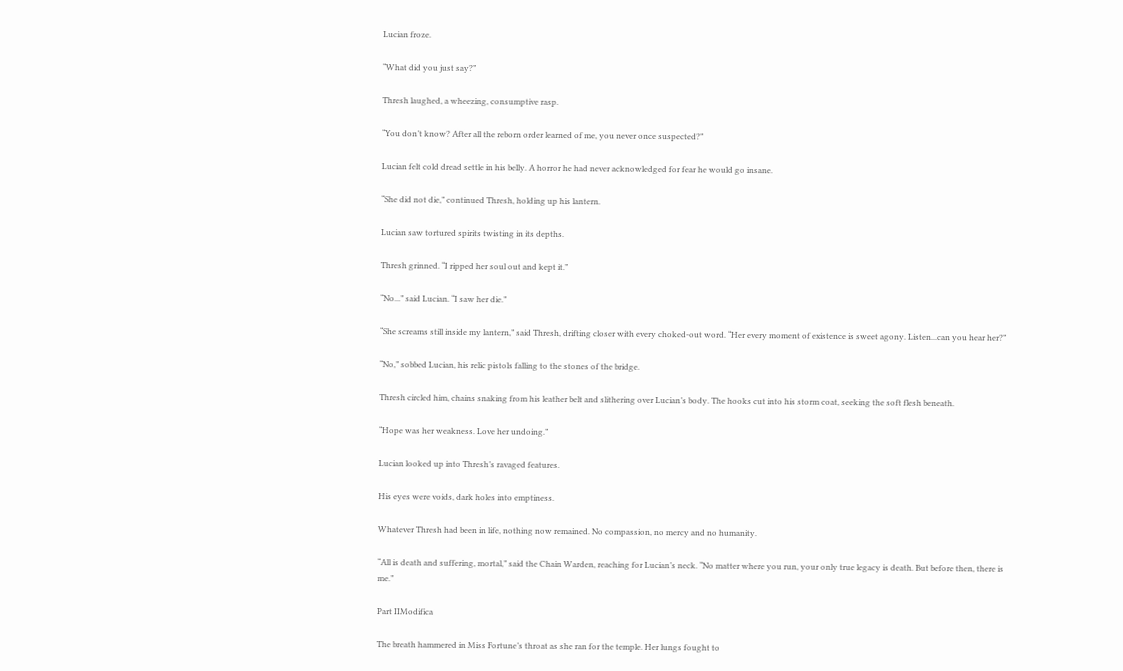Lucian froze.

“What did you just say?”

Thresh laughed, a wheezing, consumptive rasp.

“You don’t know? After all the reborn order learned of me, you never once suspected?”

Lucian felt cold dread settle in his belly. A horror he had never acknowledged for fear he would go insane.

“She did not die,” continued Thresh, holding up his lantern.

Lucian saw tortured spirits twisting in its depths.

Thresh grinned. “I ripped her soul out and kept it.”

“No...” said Lucian. “I saw her die.”

“She screams still inside my lantern,” said Thresh, drifting closer with every choked-out word. “Her every moment of existence is sweet agony. Listen...can you hear her?”

“No,” sobbed Lucian, his relic pistols falling to the stones of the bridge.

Thresh circled him, chains snaking from his leather belt and slithering over Lucian’s body. The hooks cut into his storm coat, seeking the soft flesh beneath.

“Hope was her weakness. Love her undoing.”

Lucian looked up into Thresh’s ravaged features.

His eyes were voids, dark holes into emptiness.

Whatever Thresh had been in life, nothing now remained. No compassion, no mercy and no humanity.

“All is death and suffering, mortal,” said the Chain Warden, reaching for Lucian’s neck. “No matter where you run, your only true legacy is death. But before then, there is me.”

Part IIModifica

The breath hammered in Miss Fortune’s throat as she ran for the temple. Her lungs fought to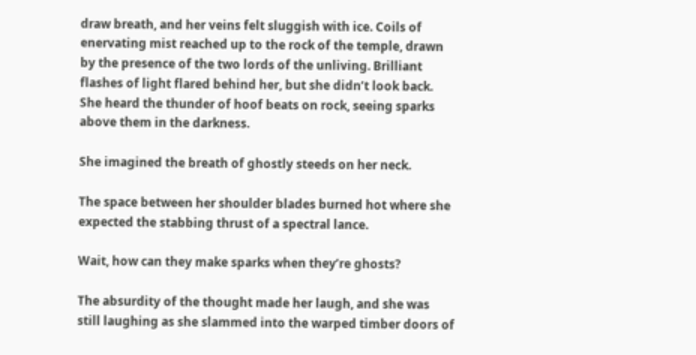draw breath, and her veins felt sluggish with ice. Coils of enervating mist reached up to the rock of the temple, drawn by the presence of the two lords of the unliving. Brilliant flashes of light flared behind her, but she didn’t look back. She heard the thunder of hoof beats on rock, seeing sparks above them in the darkness.

She imagined the breath of ghostly steeds on her neck.

The space between her shoulder blades burned hot where she expected the stabbing thrust of a spectral lance.

Wait, how can they make sparks when they’re ghosts?

The absurdity of the thought made her laugh, and she was still laughing as she slammed into the warped timber doors of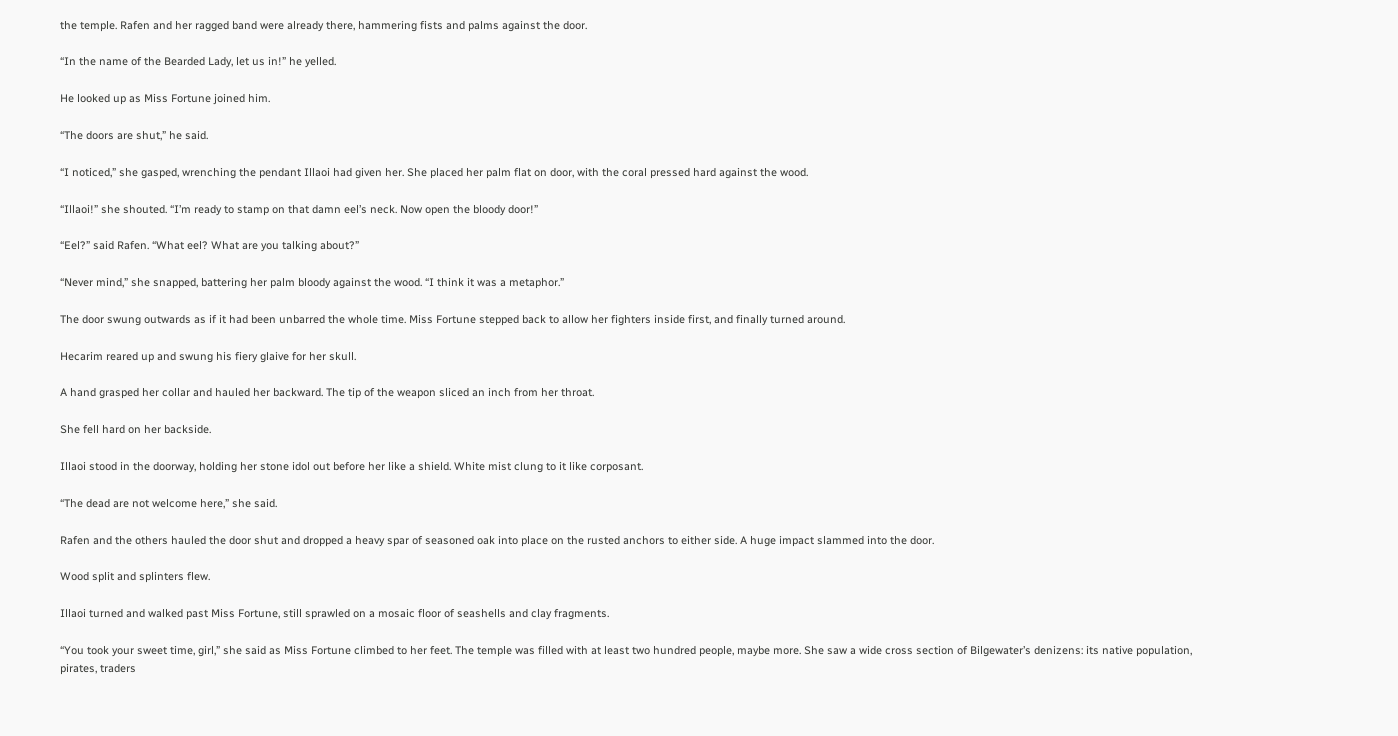the temple. Rafen and her ragged band were already there, hammering fists and palms against the door.

“In the name of the Bearded Lady, let us in!” he yelled.

He looked up as Miss Fortune joined him.

“The doors are shut,” he said.

“I noticed,” she gasped, wrenching the pendant Illaoi had given her. She placed her palm flat on door, with the coral pressed hard against the wood.

“Illaoi!” she shouted. “I’m ready to stamp on that damn eel’s neck. Now open the bloody door!”

“Eel?” said Rafen. “What eel? What are you talking about?”

“Never mind,” she snapped, battering her palm bloody against the wood. “I think it was a metaphor.”

The door swung outwards as if it had been unbarred the whole time. Miss Fortune stepped back to allow her fighters inside first, and finally turned around.

Hecarim reared up and swung his fiery glaive for her skull.

A hand grasped her collar and hauled her backward. The tip of the weapon sliced an inch from her throat.

She fell hard on her backside.

Illaoi stood in the doorway, holding her stone idol out before her like a shield. White mist clung to it like corposant.

“The dead are not welcome here,” she said.

Rafen and the others hauled the door shut and dropped a heavy spar of seasoned oak into place on the rusted anchors to either side. A huge impact slammed into the door.

Wood split and splinters flew.

Illaoi turned and walked past Miss Fortune, still sprawled on a mosaic floor of seashells and clay fragments.

“You took your sweet time, girl,” she said as Miss Fortune climbed to her feet. The temple was filled with at least two hundred people, maybe more. She saw a wide cross section of Bilgewater’s denizens: its native population, pirates, traders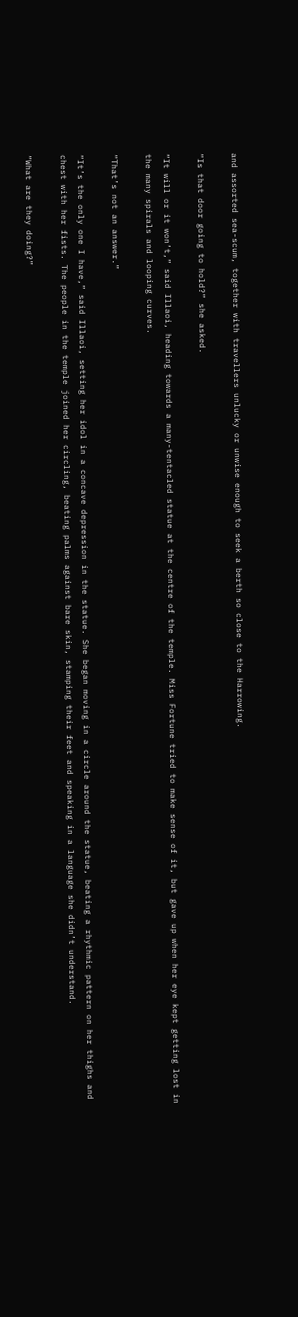and assorted sea-scum, together with travellers unlucky or unwise enough to seek a berth so close to the Harrowing.

“Is that door going to hold?” she asked.

“It will or it won’t,” said Illaoi, heading towards a many-tentacled statue at the centre of the temple. Miss Fortune tried to make sense of it, but gave up when her eye kept getting lost in the many spirals and looping curves.

“That’s not an answer.”

“It’s the only one I have,” said Illaoi, setting her idol in a concave depression in the statue. She began moving in a circle around the statue, beating a rhythmic pattern on her thighs and chest with her fists. The people in the temple joined her circling, beating palms against bare skin, stamping their feet and speaking in a language she didn’t understand.

“What are they doing?”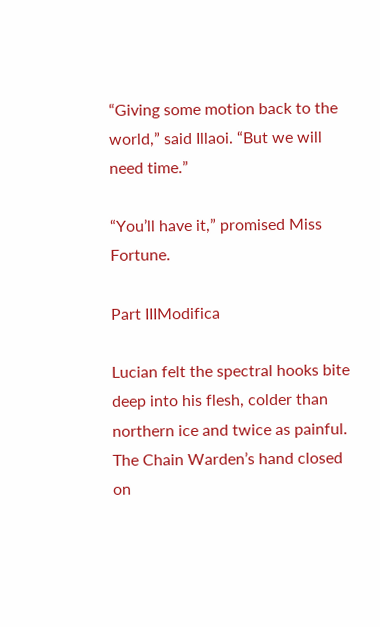“Giving some motion back to the world,” said Illaoi. “But we will need time.”

“You’ll have it,” promised Miss Fortune.

Part IIIModifica

Lucian felt the spectral hooks bite deep into his flesh, colder than northern ice and twice as painful. The Chain Warden’s hand closed on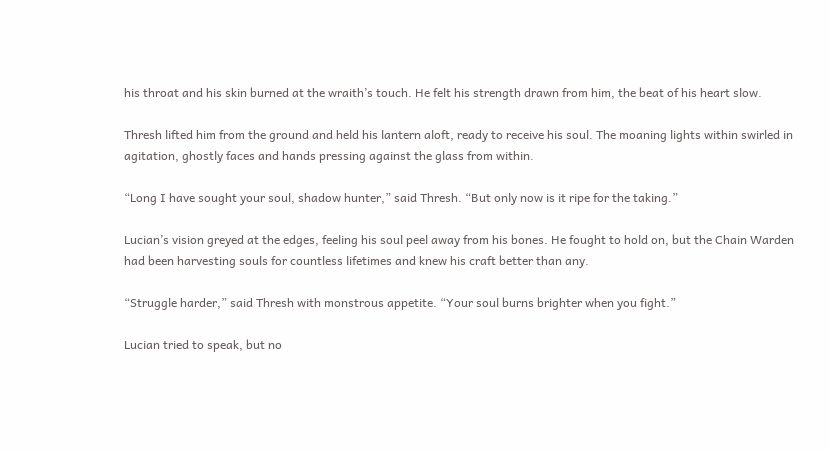his throat and his skin burned at the wraith’s touch. He felt his strength drawn from him, the beat of his heart slow.

Thresh lifted him from the ground and held his lantern aloft, ready to receive his soul. The moaning lights within swirled in agitation, ghostly faces and hands pressing against the glass from within.

“Long I have sought your soul, shadow hunter,” said Thresh. “But only now is it ripe for the taking.”

Lucian’s vision greyed at the edges, feeling his soul peel away from his bones. He fought to hold on, but the Chain Warden had been harvesting souls for countless lifetimes and knew his craft better than any.

“Struggle harder,” said Thresh with monstrous appetite. “Your soul burns brighter when you fight.”

Lucian tried to speak, but no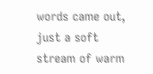words came out, just a soft stream of warm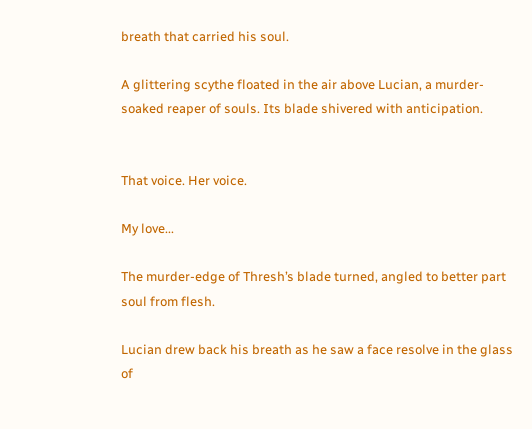breath that carried his soul.

A glittering scythe floated in the air above Lucian, a murder-soaked reaper of souls. Its blade shivered with anticipation.


That voice. Her voice.

My love...

The murder-edge of Thresh’s blade turned, angled to better part soul from flesh.

Lucian drew back his breath as he saw a face resolve in the glass of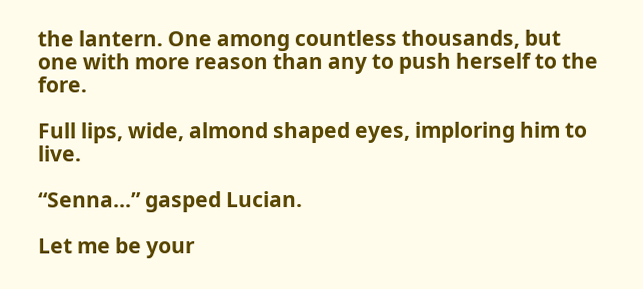the lantern. One among countless thousands, but one with more reason than any to push herself to the fore.

Full lips, wide, almond shaped eyes, imploring him to live.

“Senna...” gasped Lucian.

Let me be your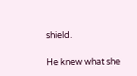shield.

He knew what she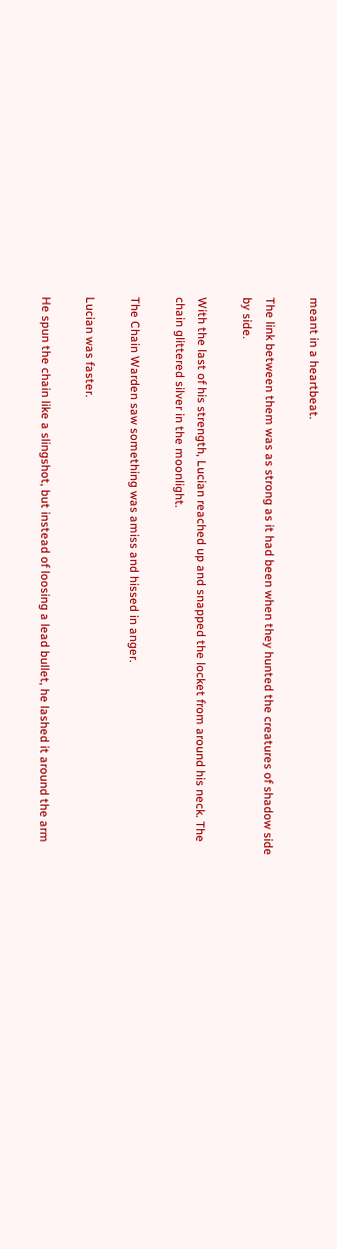meant in a heartbeat.

The link between them was as strong as it had been when they hunted the creatures of shadow side by side.

With the last of his strength, Lucian reached up and snapped the locket from around his neck. The chain glittered silver in the moonlight.

The Chain Warden saw something was amiss and hissed in anger.

Lucian was faster.

He spun the chain like a slingshot, but instead of loosing a lead bullet, he lashed it around the arm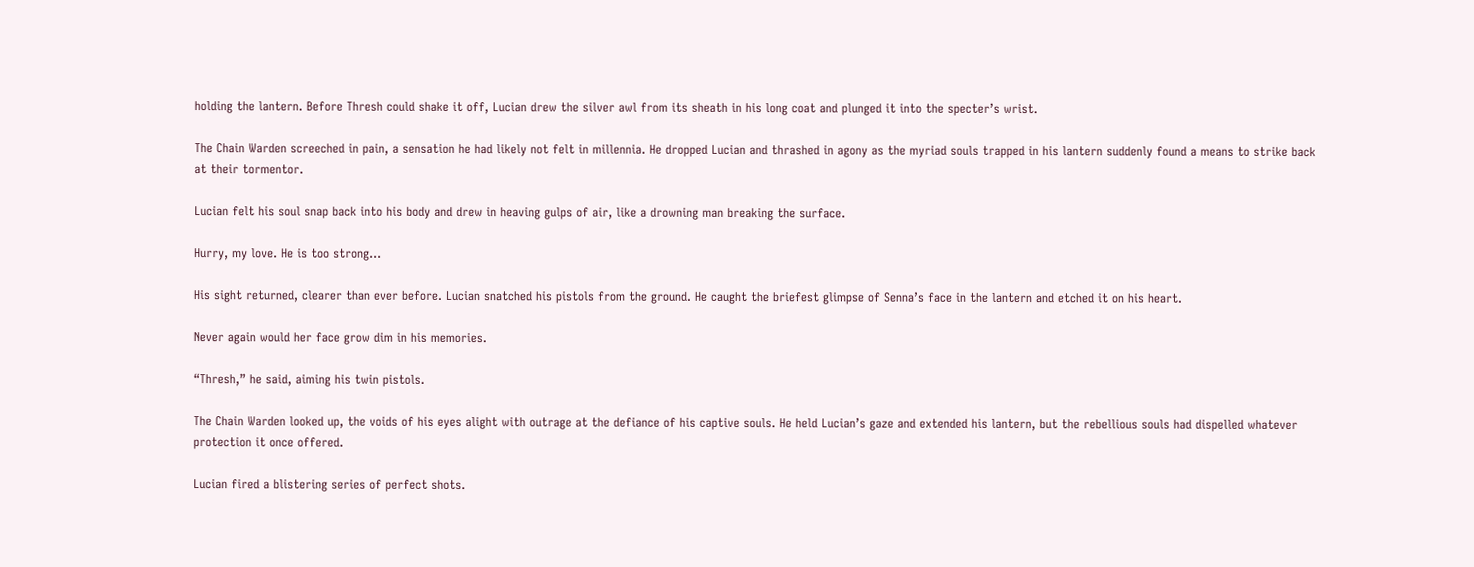holding the lantern. Before Thresh could shake it off, Lucian drew the silver awl from its sheath in his long coat and plunged it into the specter’s wrist.

The Chain Warden screeched in pain, a sensation he had likely not felt in millennia. He dropped Lucian and thrashed in agony as the myriad souls trapped in his lantern suddenly found a means to strike back at their tormentor.

Lucian felt his soul snap back into his body and drew in heaving gulps of air, like a drowning man breaking the surface.

Hurry, my love. He is too strong...

His sight returned, clearer than ever before. Lucian snatched his pistols from the ground. He caught the briefest glimpse of Senna’s face in the lantern and etched it on his heart.

Never again would her face grow dim in his memories.

“Thresh,” he said, aiming his twin pistols.

The Chain Warden looked up, the voids of his eyes alight with outrage at the defiance of his captive souls. He held Lucian’s gaze and extended his lantern, but the rebellious souls had dispelled whatever protection it once offered.

Lucian fired a blistering series of perfect shots.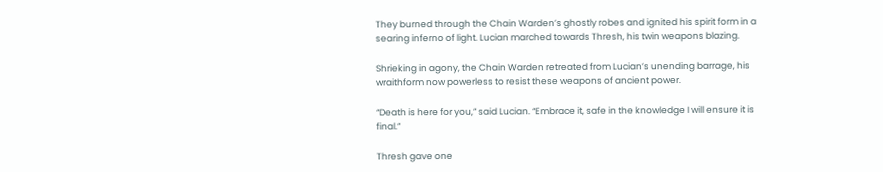They burned through the Chain Warden’s ghostly robes and ignited his spirit form in a searing inferno of light. Lucian marched towards Thresh, his twin weapons blazing.

Shrieking in agony, the Chain Warden retreated from Lucian’s unending barrage, his wraithform now powerless to resist these weapons of ancient power.

“Death is here for you,” said Lucian. “Embrace it, safe in the knowledge I will ensure it is final.”

Thresh gave one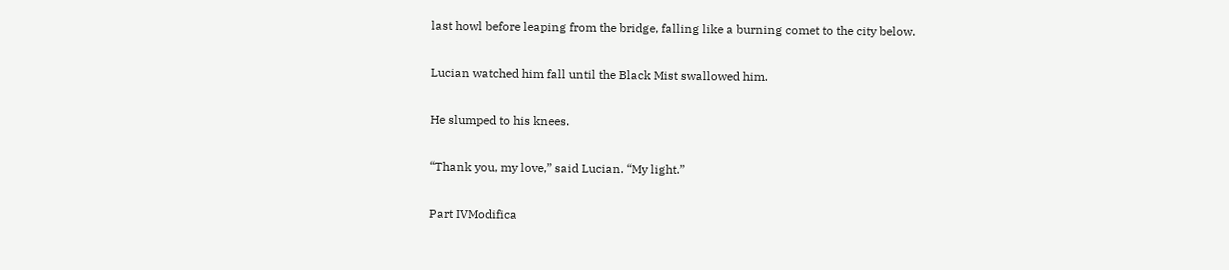last howl before leaping from the bridge, falling like a burning comet to the city below.

Lucian watched him fall until the Black Mist swallowed him.

He slumped to his knees.

“Thank you, my love,” said Lucian. “My light.”

Part IVModifica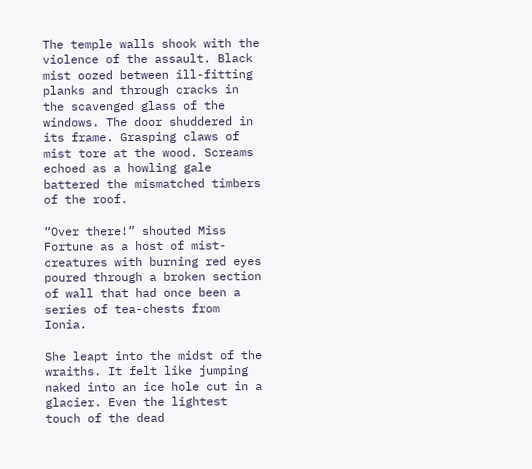The temple walls shook with the violence of the assault. Black mist oozed between ill-fitting planks and through cracks in the scavenged glass of the windows. The door shuddered in its frame. Grasping claws of mist tore at the wood. Screams echoed as a howling gale battered the mismatched timbers of the roof.

“Over there!” shouted Miss Fortune as a host of mist-creatures with burning red eyes poured through a broken section of wall that had once been a series of tea-chests from Ionia.

She leapt into the midst of the wraiths. It felt like jumping naked into an ice hole cut in a glacier. Even the lightest touch of the dead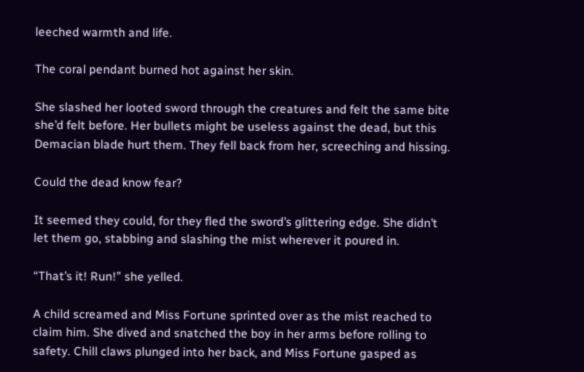leeched warmth and life.

The coral pendant burned hot against her skin.

She slashed her looted sword through the creatures and felt the same bite she’d felt before. Her bullets might be useless against the dead, but this Demacian blade hurt them. They fell back from her, screeching and hissing.

Could the dead know fear?

It seemed they could, for they fled the sword’s glittering edge. She didn’t let them go, stabbing and slashing the mist wherever it poured in.

“That’s it! Run!” she yelled.

A child screamed and Miss Fortune sprinted over as the mist reached to claim him. She dived and snatched the boy in her arms before rolling to safety. Chill claws plunged into her back, and Miss Fortune gasped as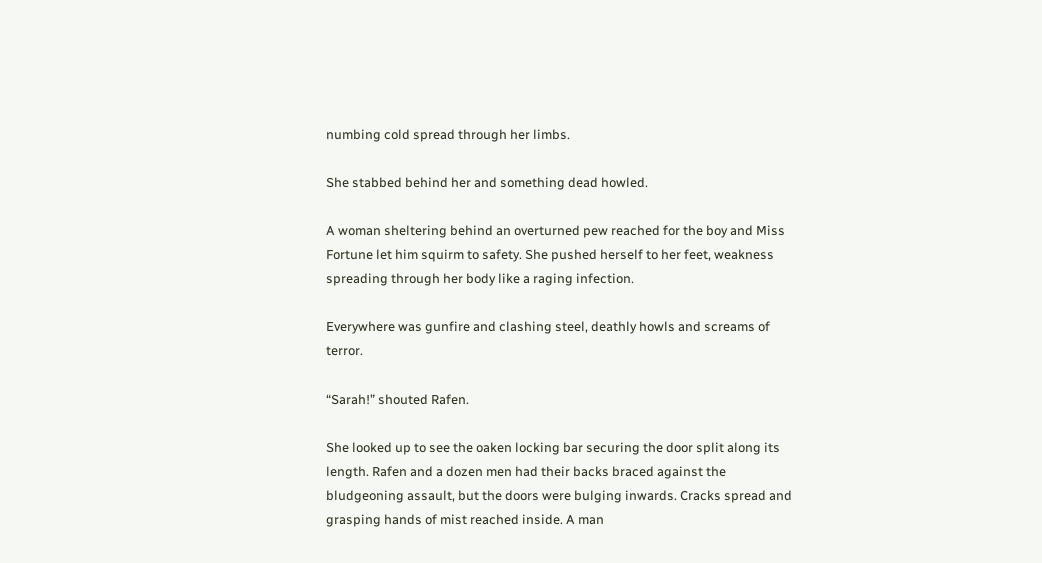numbing cold spread through her limbs.

She stabbed behind her and something dead howled.

A woman sheltering behind an overturned pew reached for the boy and Miss Fortune let him squirm to safety. She pushed herself to her feet, weakness spreading through her body like a raging infection.

Everywhere was gunfire and clashing steel, deathly howls and screams of terror.

“Sarah!” shouted Rafen.

She looked up to see the oaken locking bar securing the door split along its length. Rafen and a dozen men had their backs braced against the bludgeoning assault, but the doors were bulging inwards. Cracks spread and grasping hands of mist reached inside. A man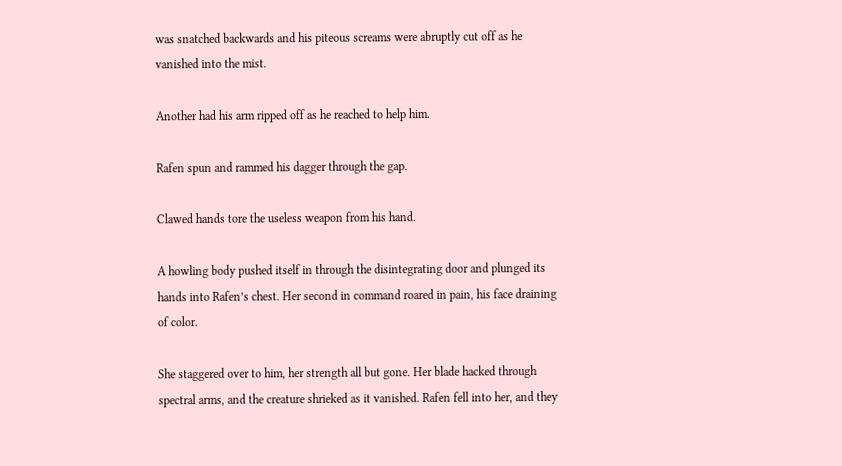was snatched backwards and his piteous screams were abruptly cut off as he vanished into the mist.

Another had his arm ripped off as he reached to help him.

Rafen spun and rammed his dagger through the gap.

Clawed hands tore the useless weapon from his hand.

A howling body pushed itself in through the disintegrating door and plunged its hands into Rafen’s chest. Her second in command roared in pain, his face draining of color.

She staggered over to him, her strength all but gone. Her blade hacked through spectral arms, and the creature shrieked as it vanished. Rafen fell into her, and they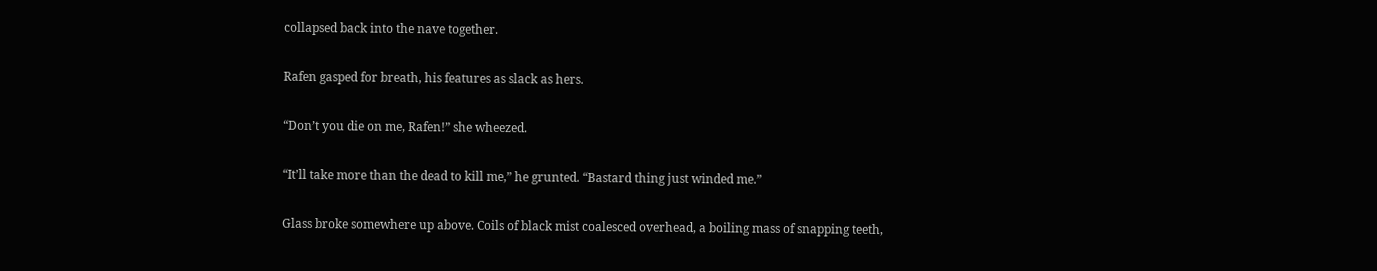collapsed back into the nave together.

Rafen gasped for breath, his features as slack as hers.

“Don’t you die on me, Rafen!” she wheezed.

“It’ll take more than the dead to kill me,” he grunted. “Bastard thing just winded me.”

Glass broke somewhere up above. Coils of black mist coalesced overhead, a boiling mass of snapping teeth,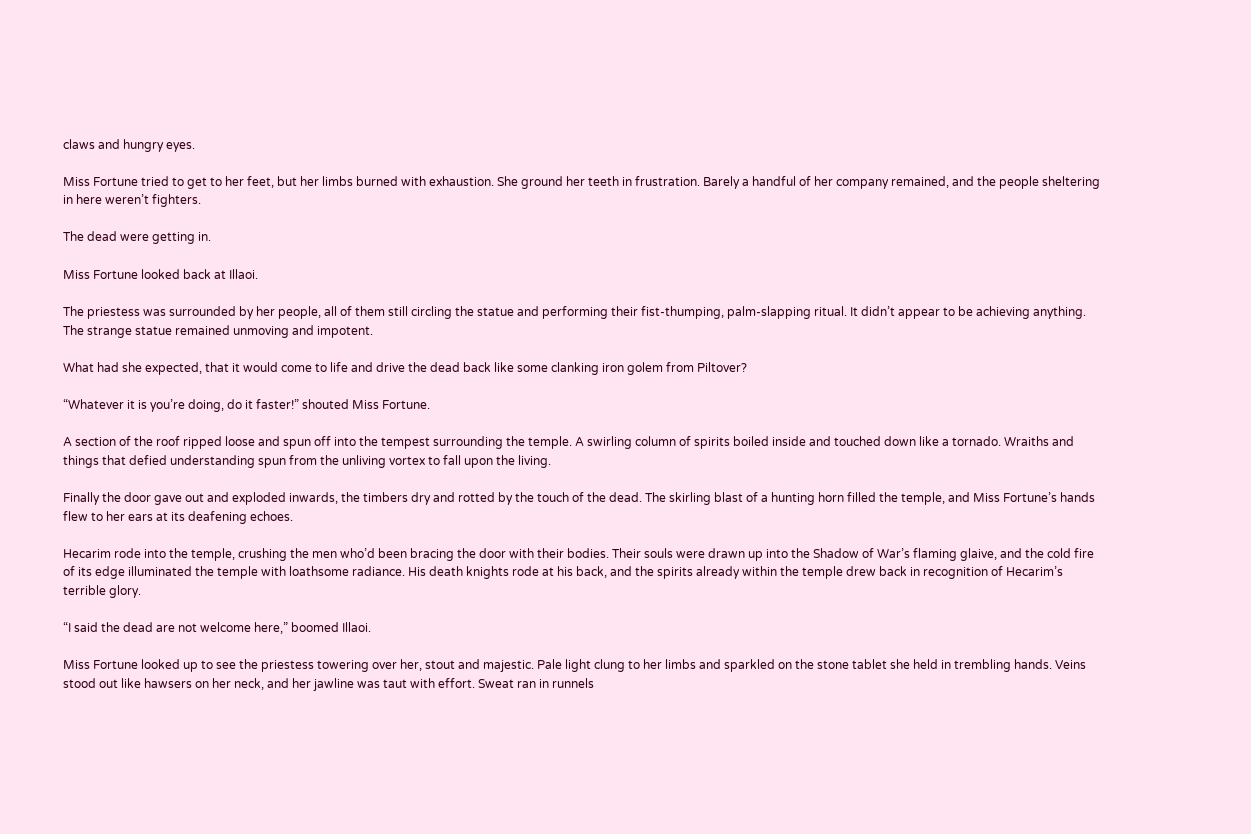claws and hungry eyes.

Miss Fortune tried to get to her feet, but her limbs burned with exhaustion. She ground her teeth in frustration. Barely a handful of her company remained, and the people sheltering in here weren’t fighters.

The dead were getting in.

Miss Fortune looked back at Illaoi.

The priestess was surrounded by her people, all of them still circling the statue and performing their fist-thumping, palm-slapping ritual. It didn’t appear to be achieving anything. The strange statue remained unmoving and impotent.

What had she expected, that it would come to life and drive the dead back like some clanking iron golem from Piltover?

“Whatever it is you’re doing, do it faster!” shouted Miss Fortune.

A section of the roof ripped loose and spun off into the tempest surrounding the temple. A swirling column of spirits boiled inside and touched down like a tornado. Wraiths and things that defied understanding spun from the unliving vortex to fall upon the living.

Finally the door gave out and exploded inwards, the timbers dry and rotted by the touch of the dead. The skirling blast of a hunting horn filled the temple, and Miss Fortune’s hands flew to her ears at its deafening echoes.

Hecarim rode into the temple, crushing the men who’d been bracing the door with their bodies. Their souls were drawn up into the Shadow of War’s flaming glaive, and the cold fire of its edge illuminated the temple with loathsome radiance. His death knights rode at his back, and the spirits already within the temple drew back in recognition of Hecarim’s terrible glory.

“I said the dead are not welcome here,” boomed Illaoi.

Miss Fortune looked up to see the priestess towering over her, stout and majestic. Pale light clung to her limbs and sparkled on the stone tablet she held in trembling hands. Veins stood out like hawsers on her neck, and her jawline was taut with effort. Sweat ran in runnels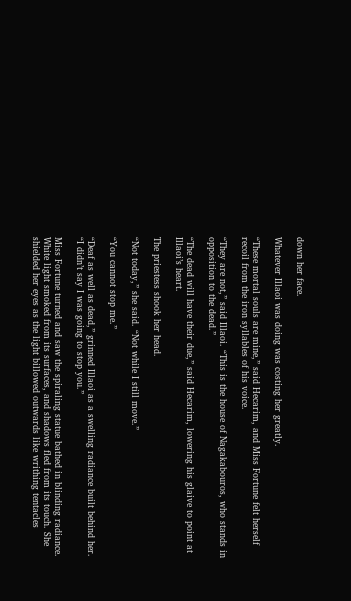down her face.

Whatever Illaoi was doing was costing her greatly.

“These mortal souls are mine,” said Hecarim, and Miss Fortune felt herself recoil from the iron syllables of his voice.

“They are not,” said Illaoi. “This is the house of Nagakabouros, who stands in opposition to the dead.”

“The dead will have their due,” said Hecarim, lowering his glaive to point at Illaoi’s heart.

The priestess shook her head.

“Not today,” she said. “Not while I still move.”

“You cannot stop me.”

“Deaf as well as dead,” grinned Illaoi as a swelling radiance built behind her. “I didn’t say I was going to stop you.”

Miss Fortune turned and saw the spiraling statue bathed in blinding radiance. White light smoked from its surfaces, and shadows fled from its touch. She shielded her eyes as the light billowed outwards like writhing tentacles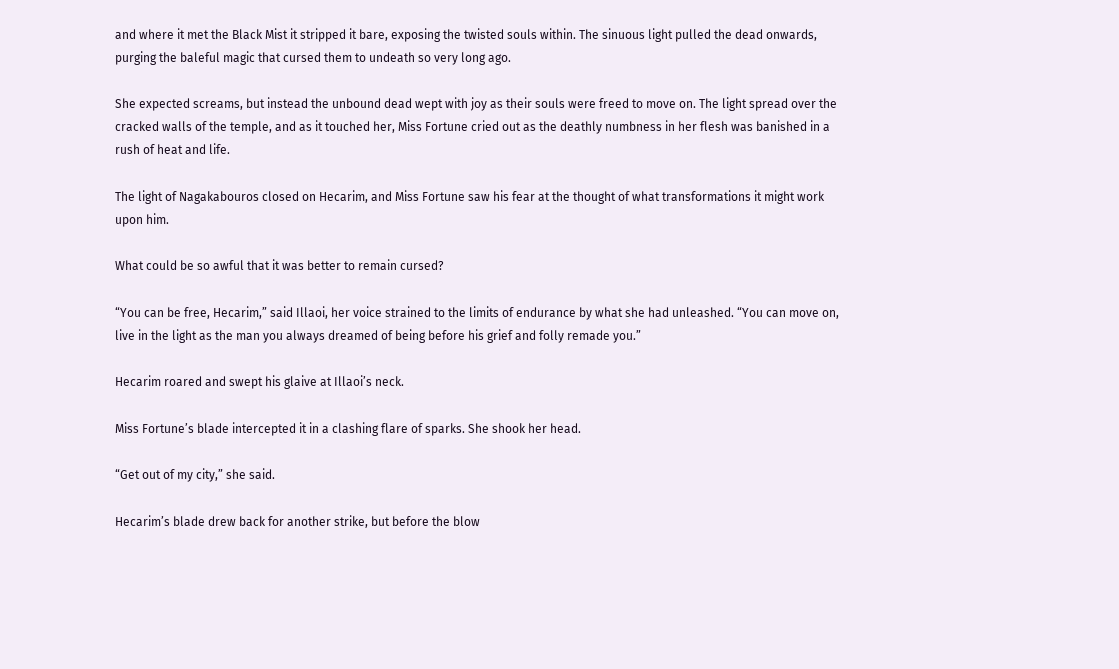and where it met the Black Mist it stripped it bare, exposing the twisted souls within. The sinuous light pulled the dead onwards, purging the baleful magic that cursed them to undeath so very long ago.

She expected screams, but instead the unbound dead wept with joy as their souls were freed to move on. The light spread over the cracked walls of the temple, and as it touched her, Miss Fortune cried out as the deathly numbness in her flesh was banished in a rush of heat and life.

The light of Nagakabouros closed on Hecarim, and Miss Fortune saw his fear at the thought of what transformations it might work upon him.

What could be so awful that it was better to remain cursed?

“You can be free, Hecarim,” said Illaoi, her voice strained to the limits of endurance by what she had unleashed. “You can move on, live in the light as the man you always dreamed of being before his grief and folly remade you.”

Hecarim roared and swept his glaive at Illaoi’s neck.

Miss Fortune’s blade intercepted it in a clashing flare of sparks. She shook her head.

“Get out of my city,” she said.

Hecarim’s blade drew back for another strike, but before the blow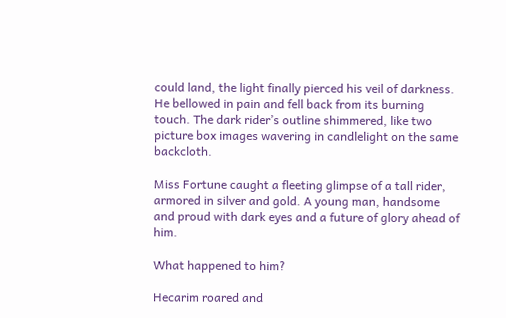could land, the light finally pierced his veil of darkness. He bellowed in pain and fell back from its burning touch. The dark rider’s outline shimmered, like two picture box images wavering in candlelight on the same backcloth.

Miss Fortune caught a fleeting glimpse of a tall rider, armored in silver and gold. A young man, handsome and proud with dark eyes and a future of glory ahead of him.

What happened to him?

Hecarim roared and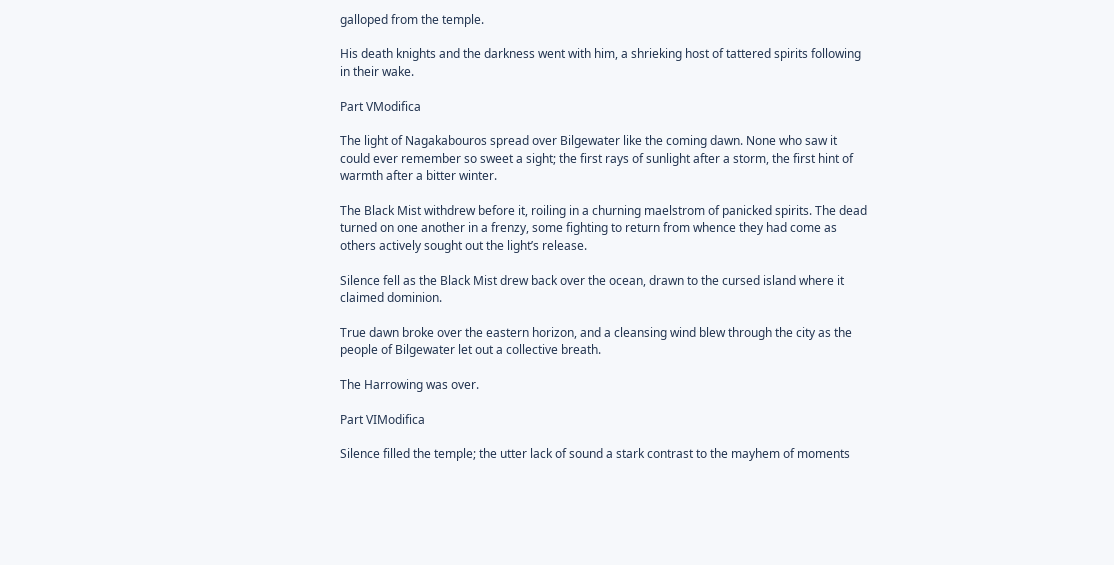galloped from the temple.

His death knights and the darkness went with him, a shrieking host of tattered spirits following in their wake.

Part VModifica

The light of Nagakabouros spread over Bilgewater like the coming dawn. None who saw it could ever remember so sweet a sight; the first rays of sunlight after a storm, the first hint of warmth after a bitter winter.

The Black Mist withdrew before it, roiling in a churning maelstrom of panicked spirits. The dead turned on one another in a frenzy, some fighting to return from whence they had come as others actively sought out the light’s release.

Silence fell as the Black Mist drew back over the ocean, drawn to the cursed island where it claimed dominion.

True dawn broke over the eastern horizon, and a cleansing wind blew through the city as the people of Bilgewater let out a collective breath.

The Harrowing was over.

Part VIModifica

Silence filled the temple; the utter lack of sound a stark contrast to the mayhem of moments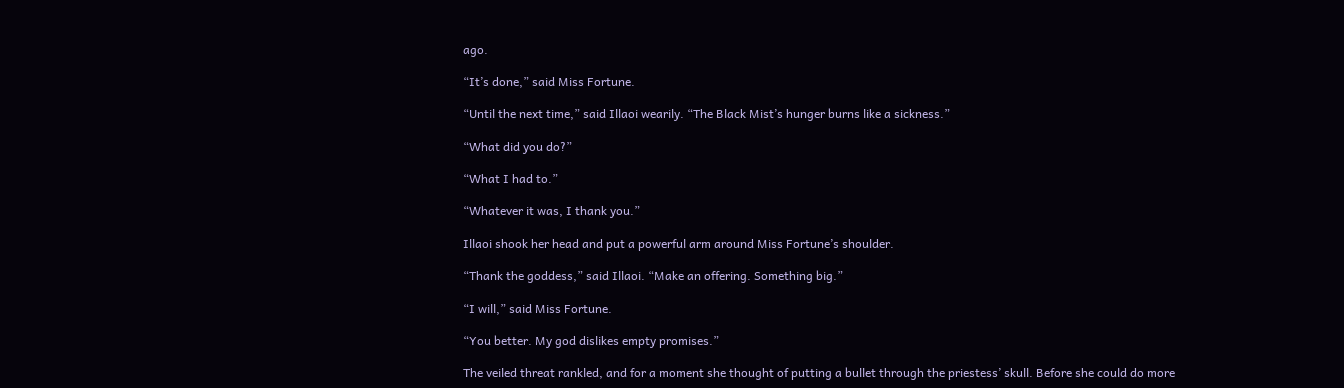ago.

“It’s done,” said Miss Fortune.

“Until the next time,” said Illaoi wearily. “The Black Mist’s hunger burns like a sickness.”

“What did you do?”

“What I had to.”

“Whatever it was, I thank you.”

Illaoi shook her head and put a powerful arm around Miss Fortune’s shoulder.

“Thank the goddess,” said Illaoi. “Make an offering. Something big.”

“I will,” said Miss Fortune.

“You better. My god dislikes empty promises.”

The veiled threat rankled, and for a moment she thought of putting a bullet through the priestess’ skull. Before she could do more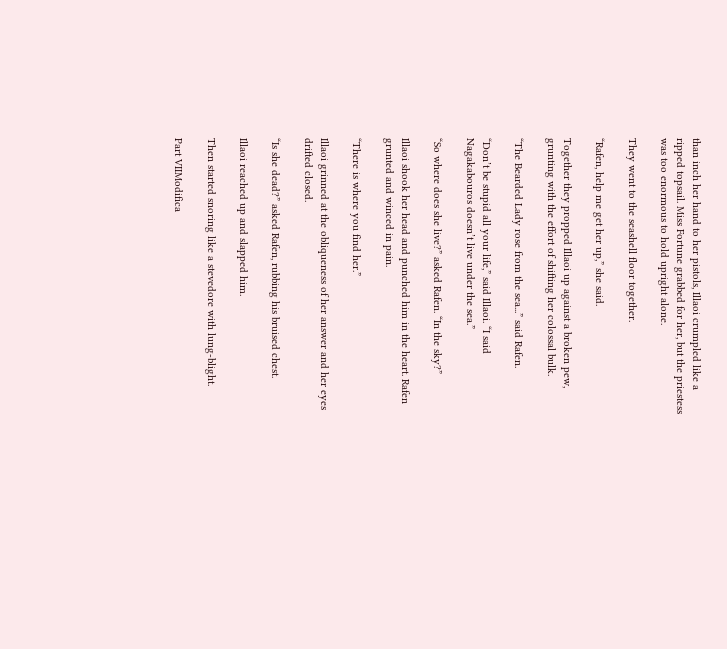than inch her hand to her pistols, Illaoi crumpled like a ripped topsail. Miss Fortune grabbed for her, but the priestess was too enormous to hold upright alone.

They went to the seashell floor together.

“Rafen, help me get her up,” she said.

Together they propped Illaoi up against a broken pew, grunting with the effort of shifting her colossal bulk.

“The Bearded Lady rose from the sea...” said Rafen.

“Don’t be stupid all your life,” said Illaoi. “I said Nagakabouros doesn’t live under the sea.”

“So where does she live?” asked Rafen. “In the sky?”

Illaoi shook her head and punched him in the heart. Rafen grunted and winced in pain.

“There is where you find her.”

Illaoi grinned at the obliqueness of her answer and her eyes drifted closed.

“Is she dead?” asked Rafen, rubbing his bruised chest.

Illaoi reached up and slapped him.

Then started snoring like a stevedore with lung-blight.

Part VIIModifica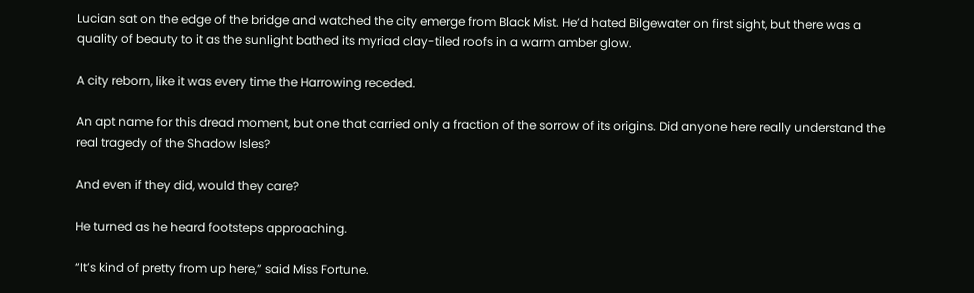Lucian sat on the edge of the bridge and watched the city emerge from Black Mist. He’d hated Bilgewater on first sight, but there was a quality of beauty to it as the sunlight bathed its myriad clay-tiled roofs in a warm amber glow.

A city reborn, like it was every time the Harrowing receded.

An apt name for this dread moment, but one that carried only a fraction of the sorrow of its origins. Did anyone here really understand the real tragedy of the Shadow Isles?

And even if they did, would they care?

He turned as he heard footsteps approaching.

“It’s kind of pretty from up here,” said Miss Fortune.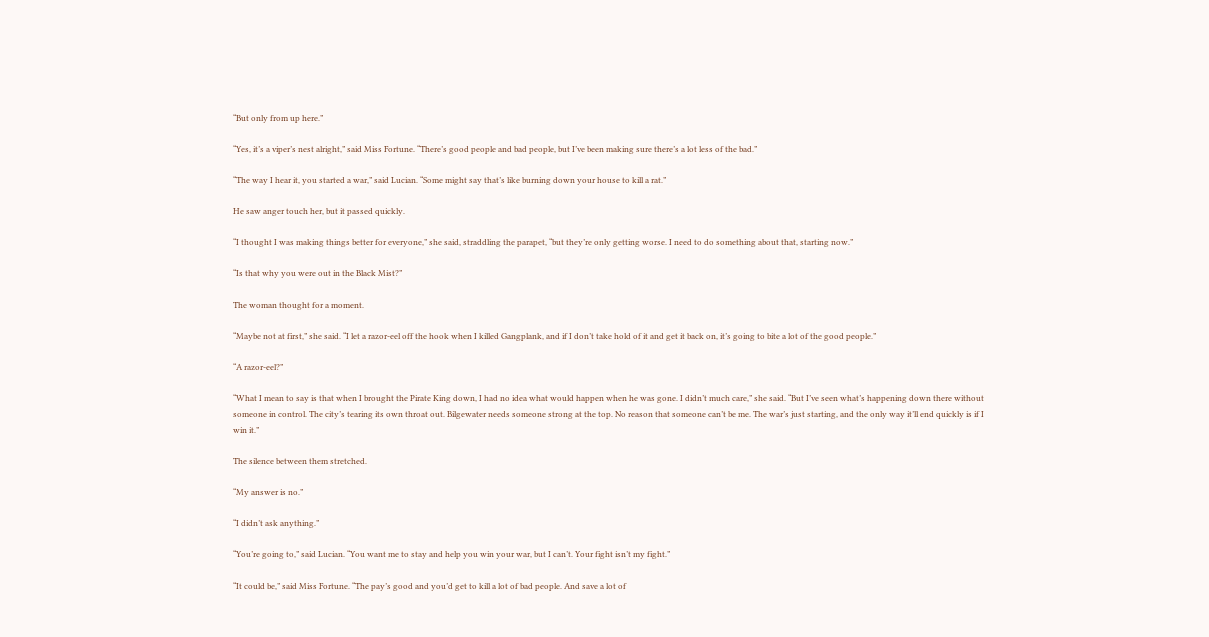“But only from up here.”

“Yes, it’s a viper’s nest alright,” said Miss Fortune. “There’s good people and bad people, but I’ve been making sure there’s a lot less of the bad.”

“The way I hear it, you started a war,” said Lucian. “Some might say that’s like burning down your house to kill a rat.”

He saw anger touch her, but it passed quickly.

“I thought I was making things better for everyone,” she said, straddling the parapet, “but they’re only getting worse. I need to do something about that, starting now.”

“Is that why you were out in the Black Mist?”

The woman thought for a moment.

“Maybe not at first,” she said. “I let a razor-eel off the hook when I killed Gangplank, and if I don’t take hold of it and get it back on, it’s going to bite a lot of the good people.”

“A razor-eel?”

“What I mean to say is that when I brought the Pirate King down, I had no idea what would happen when he was gone. I didn’t much care,” she said. “But I’ve seen what’s happening down there without someone in control. The city’s tearing its own throat out. Bilgewater needs someone strong at the top. No reason that someone can’t be me. The war’s just starting, and the only way it’ll end quickly is if I win it.”

The silence between them stretched.

“My answer is no.”

“I didn’t ask anything.”

“You’re going to,” said Lucian. “You want me to stay and help you win your war, but I can’t. Your fight isn’t my fight.”

“It could be,” said Miss Fortune. “The pay’s good and you’d get to kill a lot of bad people. And save a lot of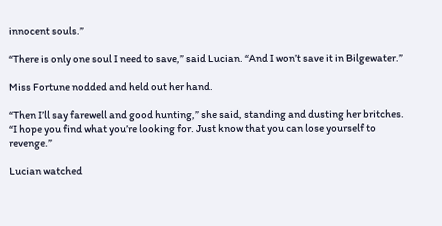innocent souls.”

“There is only one soul I need to save,” said Lucian. “And I won’t save it in Bilgewater.”

Miss Fortune nodded and held out her hand.

“Then I’ll say farewell and good hunting,” she said, standing and dusting her britches. “I hope you find what you’re looking for. Just know that you can lose yourself to revenge.”

Lucian watched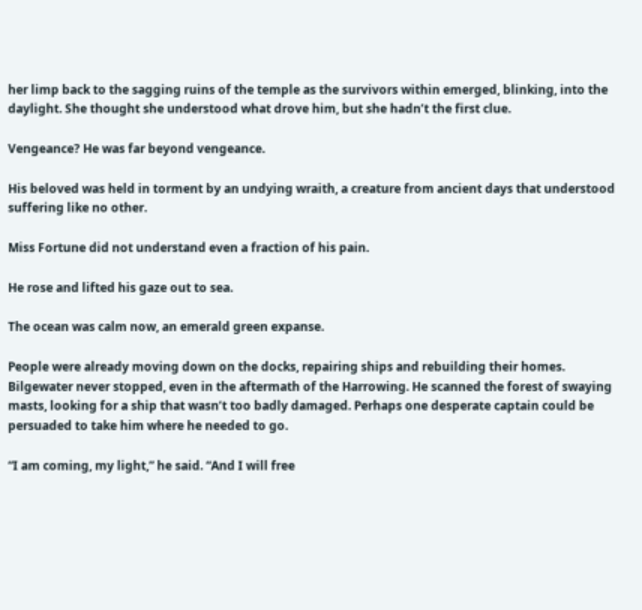her limp back to the sagging ruins of the temple as the survivors within emerged, blinking, into the daylight. She thought she understood what drove him, but she hadn’t the first clue.

Vengeance? He was far beyond vengeance.

His beloved was held in torment by an undying wraith, a creature from ancient days that understood suffering like no other.

Miss Fortune did not understand even a fraction of his pain.

He rose and lifted his gaze out to sea.

The ocean was calm now, an emerald green expanse.

People were already moving down on the docks, repairing ships and rebuilding their homes. Bilgewater never stopped, even in the aftermath of the Harrowing. He scanned the forest of swaying masts, looking for a ship that wasn’t too badly damaged. Perhaps one desperate captain could be persuaded to take him where he needed to go.

“I am coming, my light,” he said. “And I will free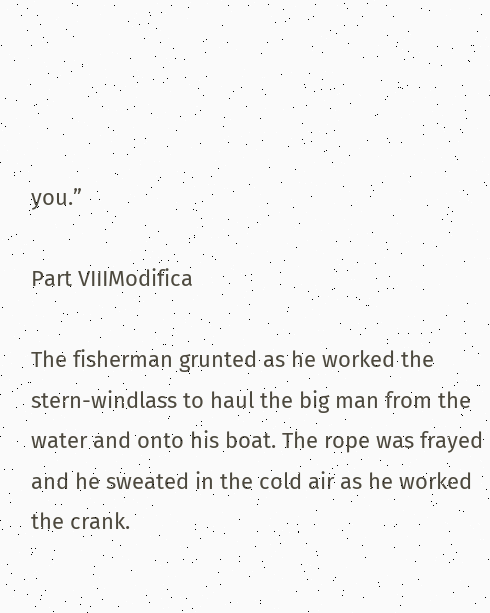you.”

Part VIIIModifica

The fisherman grunted as he worked the stern-windlass to haul the big man from the water and onto his boat. The rope was frayed and he sweated in the cold air as he worked the crank.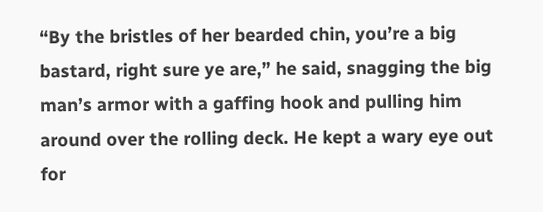“By the bristles of her bearded chin, you’re a big bastard, right sure ye are,” he said, snagging the big man’s armor with a gaffing hook and pulling him around over the rolling deck. He kept a wary eye out for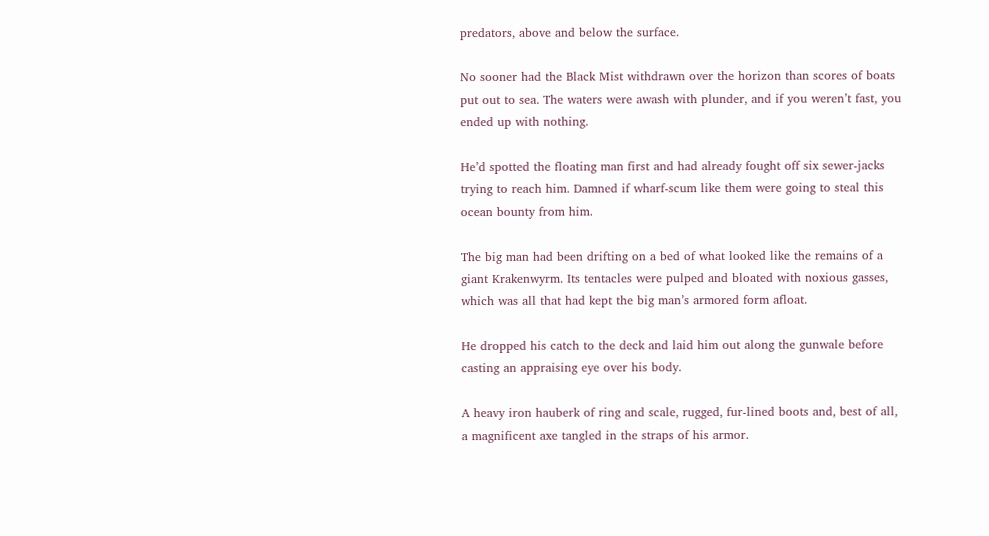predators, above and below the surface.

No sooner had the Black Mist withdrawn over the horizon than scores of boats put out to sea. The waters were awash with plunder, and if you weren’t fast, you ended up with nothing.

He’d spotted the floating man first and had already fought off six sewer-jacks trying to reach him. Damned if wharf-scum like them were going to steal this ocean bounty from him.

The big man had been drifting on a bed of what looked like the remains of a giant Krakenwyrm. Its tentacles were pulped and bloated with noxious gasses, which was all that had kept the big man’s armored form afloat.

He dropped his catch to the deck and laid him out along the gunwale before casting an appraising eye over his body.

A heavy iron hauberk of ring and scale, rugged, fur-lined boots and, best of all, a magnificent axe tangled in the straps of his armor.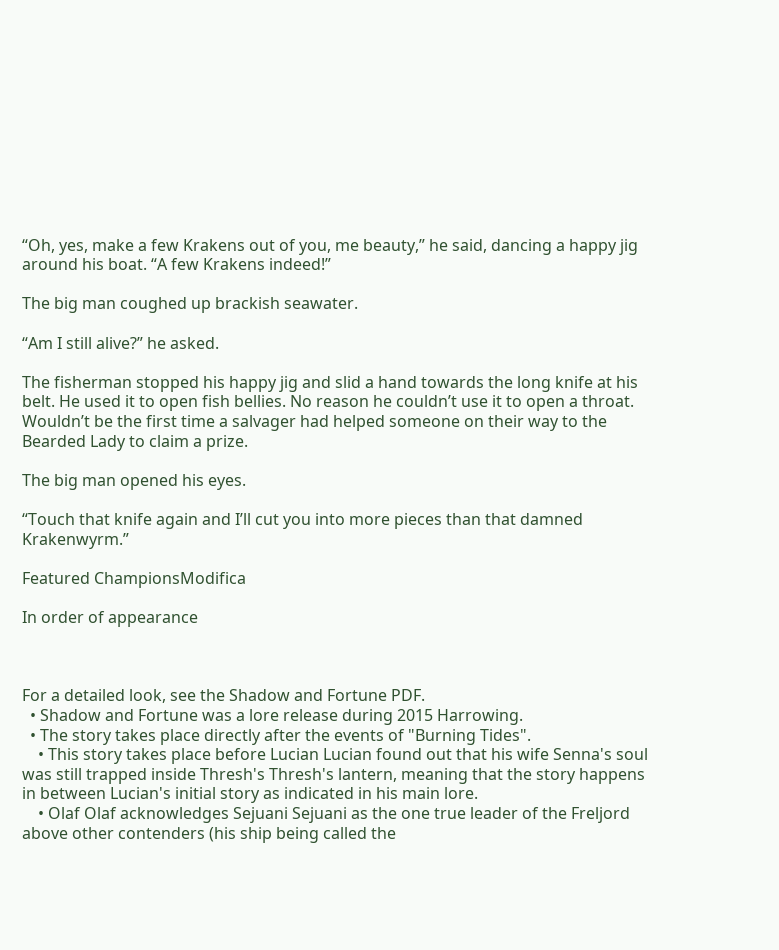“Oh, yes, make a few Krakens out of you, me beauty,” he said, dancing a happy jig around his boat. “A few Krakens indeed!”

The big man coughed up brackish seawater.

“Am I still alive?” he asked.

The fisherman stopped his happy jig and slid a hand towards the long knife at his belt. He used it to open fish bellies. No reason he couldn’t use it to open a throat. Wouldn’t be the first time a salvager had helped someone on their way to the Bearded Lady to claim a prize.

The big man opened his eyes.

“Touch that knife again and I’ll cut you into more pieces than that damned Krakenwyrm.”

Featured ChampionsModifica

In order of appearance



For a detailed look, see the Shadow and Fortune PDF.
  • Shadow and Fortune was a lore release during 2015 Harrowing.
  • The story takes place directly after the events of "Burning Tides".
    • This story takes place before Lucian Lucian found out that his wife Senna's soul was still trapped inside Thresh's Thresh's lantern, meaning that the story happens in between Lucian's initial story as indicated in his main lore.
    • Olaf Olaf acknowledges Sejuani Sejuani as the one true leader of the Freljord above other contenders (his ship being called the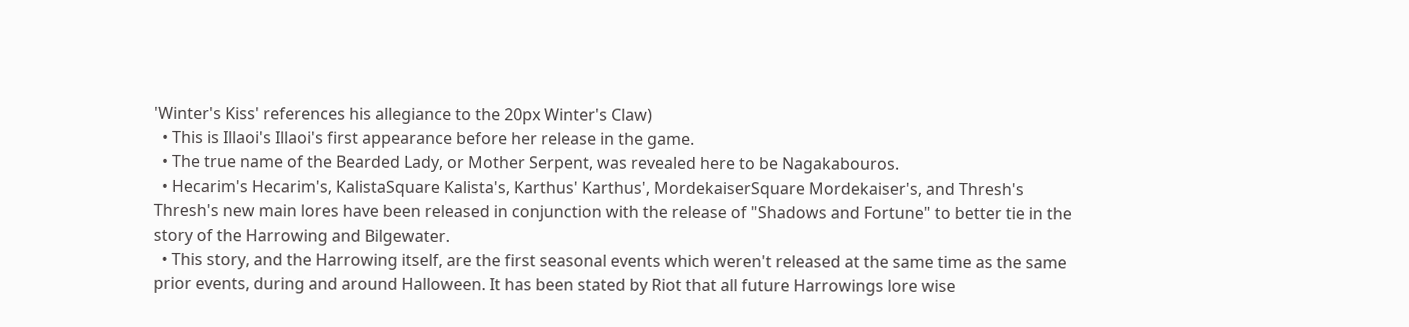'Winter's Kiss' references his allegiance to the 20px Winter's Claw)
  • This is Illaoi's Illaoi's first appearance before her release in the game.
  • The true name of the Bearded Lady, or Mother Serpent, was revealed here to be Nagakabouros.
  • Hecarim's Hecarim's, KalistaSquare Kalista's, Karthus' Karthus', MordekaiserSquare Mordekaiser's, and Thresh's Thresh's new main lores have been released in conjunction with the release of "Shadows and Fortune" to better tie in the story of the Harrowing and Bilgewater.
  • This story, and the Harrowing itself, are the first seasonal events which weren't released at the same time as the same prior events, during and around Halloween. It has been stated by Riot that all future Harrowings lore wise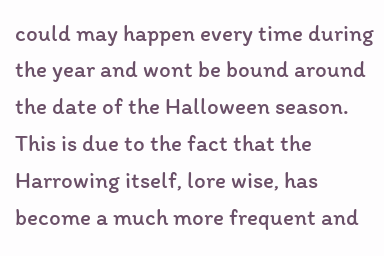could may happen every time during the year and wont be bound around the date of the Halloween season. This is due to the fact that the Harrowing itself, lore wise, has become a much more frequent and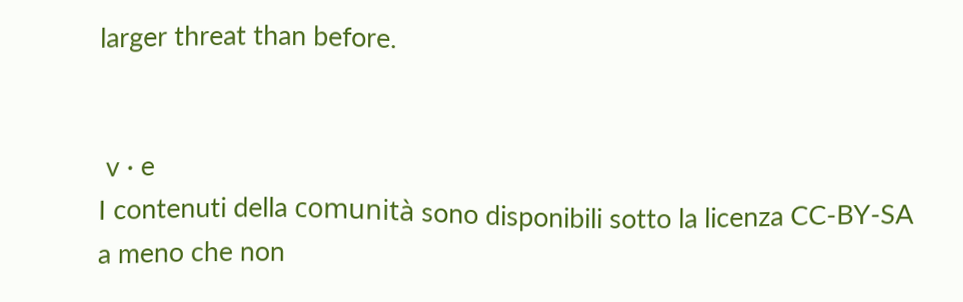larger threat than before.


 v · e
I contenuti della comunità sono disponibili sotto la licenza CC-BY-SA a meno che non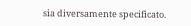sia diversamente specificato.